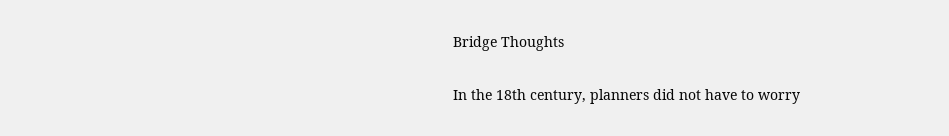Bridge Thoughts

In the 18th century, planners did not have to worry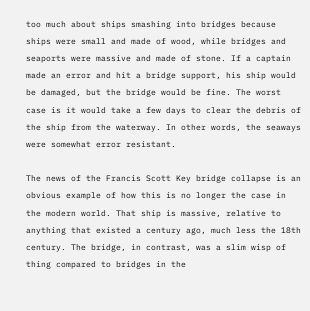too much about ships smashing into bridges because ships were small and made of wood, while bridges and seaports were massive and made of stone. If a captain made an error and hit a bridge support, his ship would be damaged, but the bridge would be fine. The worst case is it would take a few days to clear the debris of the ship from the waterway. In other words, the seaways were somewhat error resistant.

The news of the Francis Scott Key bridge collapse is an obvious example of how this is no longer the case in the modern world. That ship is massive, relative to anything that existed a century ago, much less the 18th century. The bridge, in contrast, was a slim wisp of thing compared to bridges in the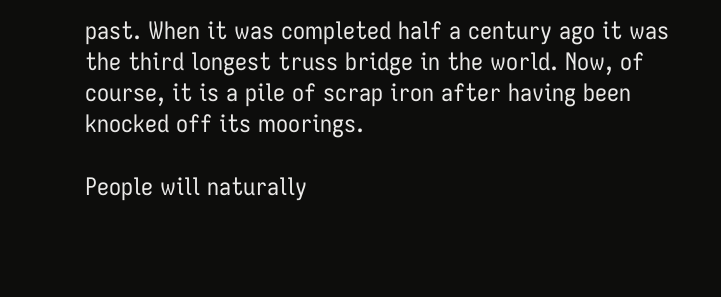past. When it was completed half a century ago it was the third longest truss bridge in the world. Now, of course, it is a pile of scrap iron after having been knocked off its moorings.

People will naturally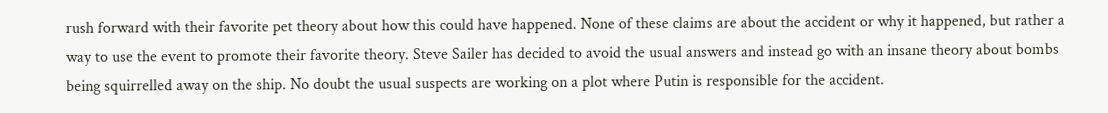rush forward with their favorite pet theory about how this could have happened. None of these claims are about the accident or why it happened, but rather a way to use the event to promote their favorite theory. Steve Sailer has decided to avoid the usual answers and instead go with an insane theory about bombs being squirrelled away on the ship. No doubt the usual suspects are working on a plot where Putin is responsible for the accident.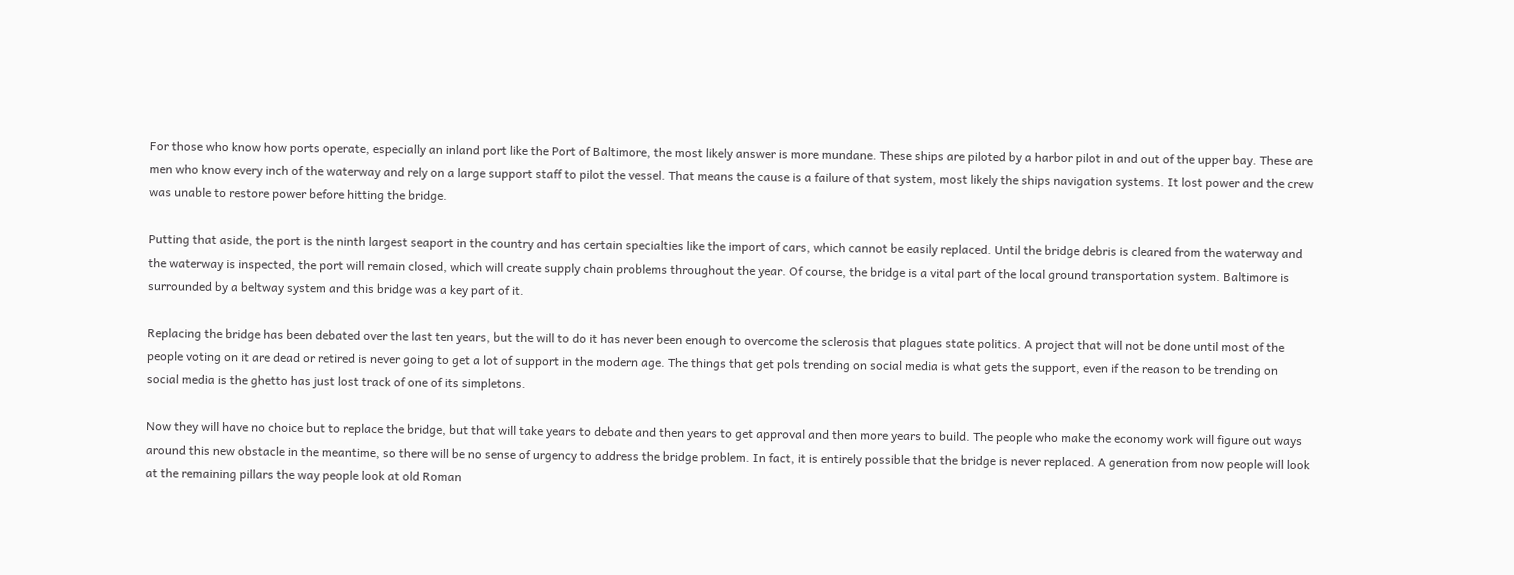For those who know how ports operate, especially an inland port like the Port of Baltimore, the most likely answer is more mundane. These ships are piloted by a harbor pilot in and out of the upper bay. These are men who know every inch of the waterway and rely on a large support staff to pilot the vessel. That means the cause is a failure of that system, most likely the ships navigation systems. It lost power and the crew was unable to restore power before hitting the bridge.

Putting that aside, the port is the ninth largest seaport in the country and has certain specialties like the import of cars, which cannot be easily replaced. Until the bridge debris is cleared from the waterway and the waterway is inspected, the port will remain closed, which will create supply chain problems throughout the year. Of course, the bridge is a vital part of the local ground transportation system. Baltimore is surrounded by a beltway system and this bridge was a key part of it.

Replacing the bridge has been debated over the last ten years, but the will to do it has never been enough to overcome the sclerosis that plagues state politics. A project that will not be done until most of the people voting on it are dead or retired is never going to get a lot of support in the modern age. The things that get pols trending on social media is what gets the support, even if the reason to be trending on social media is the ghetto has just lost track of one of its simpletons.

Now they will have no choice but to replace the bridge, but that will take years to debate and then years to get approval and then more years to build. The people who make the economy work will figure out ways around this new obstacle in the meantime, so there will be no sense of urgency to address the bridge problem. In fact, it is entirely possible that the bridge is never replaced. A generation from now people will look at the remaining pillars the way people look at old Roman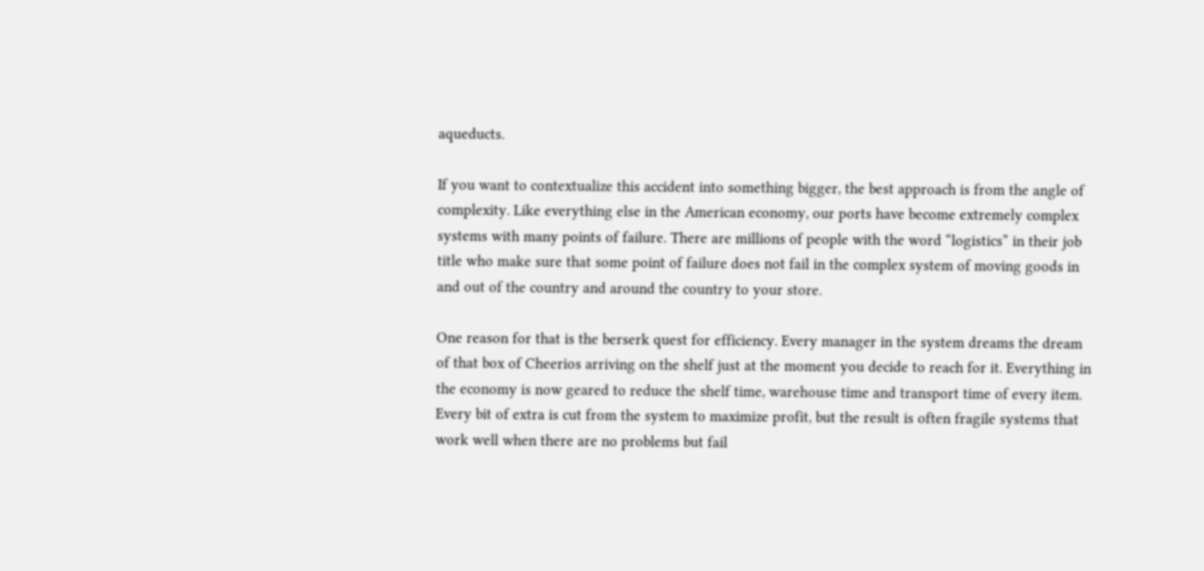aqueducts.

If you want to contextualize this accident into something bigger, the best approach is from the angle of complexity. Like everything else in the American economy, our ports have become extremely complex systems with many points of failure. There are millions of people with the word “logistics” in their job title who make sure that some point of failure does not fail in the complex system of moving goods in and out of the country and around the country to your store.

One reason for that is the berserk quest for efficiency. Every manager in the system dreams the dream of that box of Cheerios arriving on the shelf just at the moment you decide to reach for it. Everything in the economy is now geared to reduce the shelf time, warehouse time and transport time of every item. Every bit of extra is cut from the system to maximize profit, but the result is often fragile systems that work well when there are no problems but fail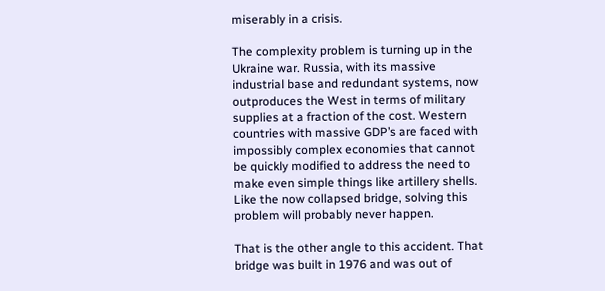miserably in a crisis.

The complexity problem is turning up in the Ukraine war. Russia, with its massive industrial base and redundant systems, now outproduces the West in terms of military supplies at a fraction of the cost. Western countries with massive GDP’s are faced with impossibly complex economies that cannot be quickly modified to address the need to make even simple things like artillery shells. Like the now collapsed bridge, solving this problem will probably never happen.

That is the other angle to this accident. That bridge was built in 1976 and was out of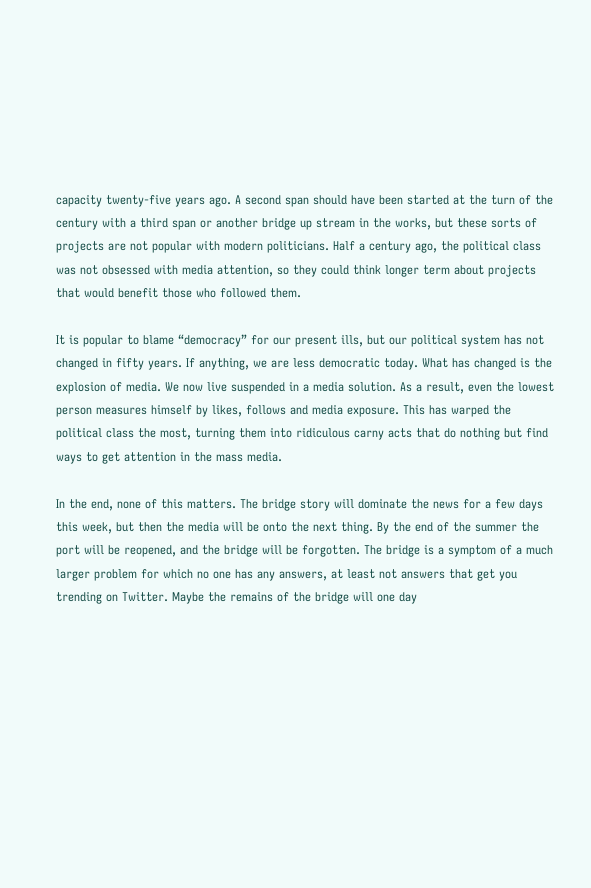capacity twenty-five years ago. A second span should have been started at the turn of the century with a third span or another bridge up stream in the works, but these sorts of projects are not popular with modern politicians. Half a century ago, the political class was not obsessed with media attention, so they could think longer term about projects that would benefit those who followed them.

It is popular to blame “democracy” for our present ills, but our political system has not changed in fifty years. If anything, we are less democratic today. What has changed is the explosion of media. We now live suspended in a media solution. As a result, even the lowest person measures himself by likes, follows and media exposure. This has warped the political class the most, turning them into ridiculous carny acts that do nothing but find ways to get attention in the mass media.

In the end, none of this matters. The bridge story will dominate the news for a few days this week, but then the media will be onto the next thing. By the end of the summer the port will be reopened, and the bridge will be forgotten. The bridge is a symptom of a much larger problem for which no one has any answers, at least not answers that get you trending on Twitter. Maybe the remains of the bridge will one day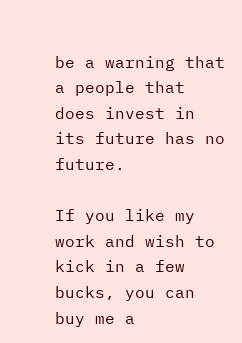be a warning that a people that does invest in its future has no future.

If you like my work and wish to kick in a few bucks, you can buy me a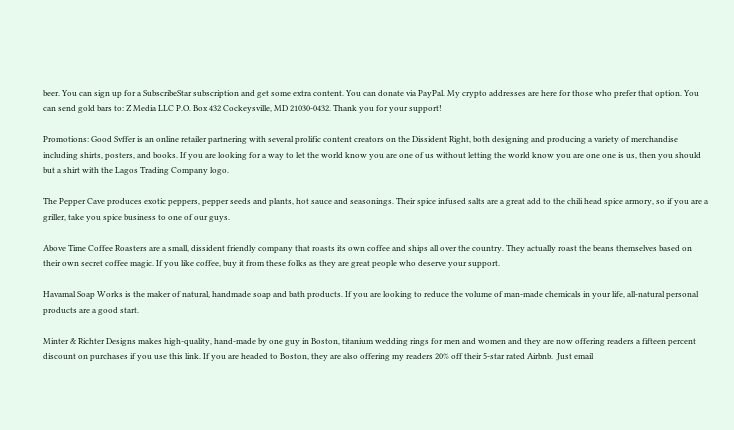beer. You can sign up for a SubscribeStar subscription and get some extra content. You can donate via PayPal. My crypto addresses are here for those who prefer that option. You can send gold bars to: Z Media LLC P.O. Box 432 Cockeysville, MD 21030-0432. Thank you for your support!

Promotions: Good Svffer is an online retailer partnering with several prolific content creators on the Dissident Right, both designing and producing a variety of merchandise including shirts, posters, and books. If you are looking for a way to let the world know you are one of us without letting the world know you are one one is us, then you should but a shirt with the Lagos Trading Company logo.

The Pepper Cave produces exotic peppers, pepper seeds and plants, hot sauce and seasonings. Their spice infused salts are a great add to the chili head spice armory, so if you are a griller, take you spice business to one of our guys.

Above Time Coffee Roasters are a small, dissident friendly company that roasts its own coffee and ships all over the country. They actually roast the beans themselves based on their own secret coffee magic. If you like coffee, buy it from these folks as they are great people who deserve your support.

Havamal Soap Works is the maker of natural, handmade soap and bath products. If you are looking to reduce the volume of man-made chemicals in your life, all-natural personal products are a good start.

Minter & Richter Designs makes high-quality, hand-made by one guy in Boston, titanium wedding rings for men and women and they are now offering readers a fifteen percent discount on purchases if you use this link. If you are headed to Boston, they are also offering my readers 20% off their 5-star rated Airbnb.  Just email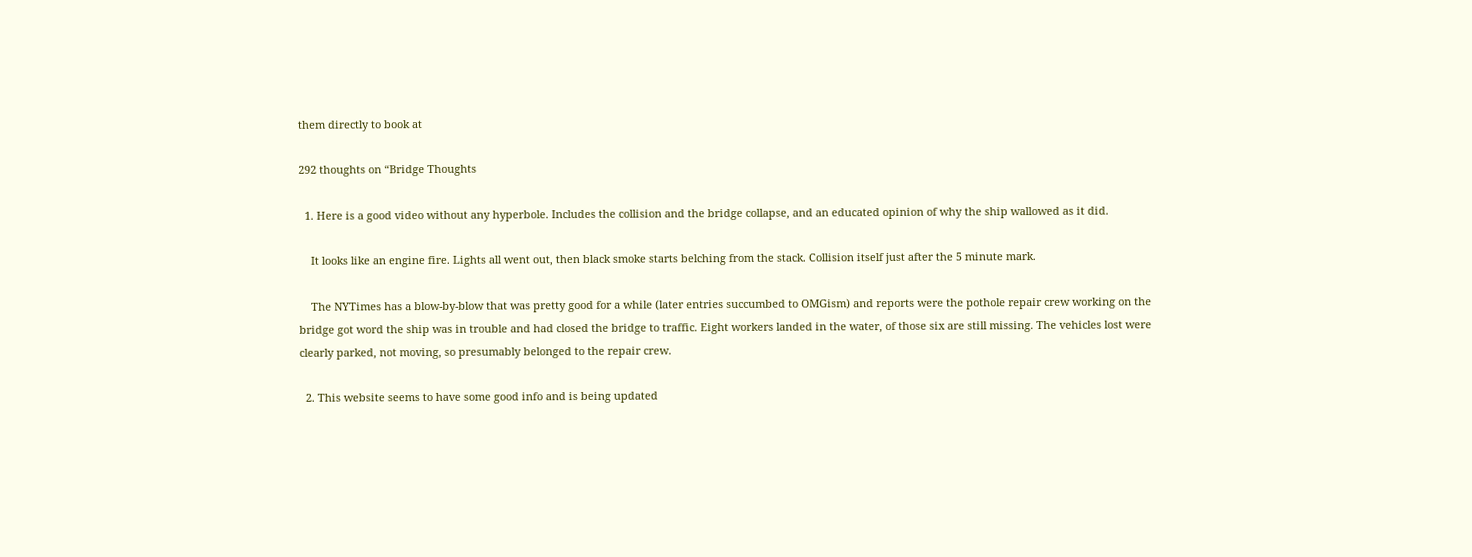them directly to book at

292 thoughts on “Bridge Thoughts

  1. Here is a good video without any hyperbole. Includes the collision and the bridge collapse, and an educated opinion of why the ship wallowed as it did.

    It looks like an engine fire. Lights all went out, then black smoke starts belching from the stack. Collision itself just after the 5 minute mark.

    The NYTimes has a blow-by-blow that was pretty good for a while (later entries succumbed to OMGism) and reports were the pothole repair crew working on the bridge got word the ship was in trouble and had closed the bridge to traffic. Eight workers landed in the water, of those six are still missing. The vehicles lost were clearly parked, not moving, so presumably belonged to the repair crew.

  2. This website seems to have some good info and is being updated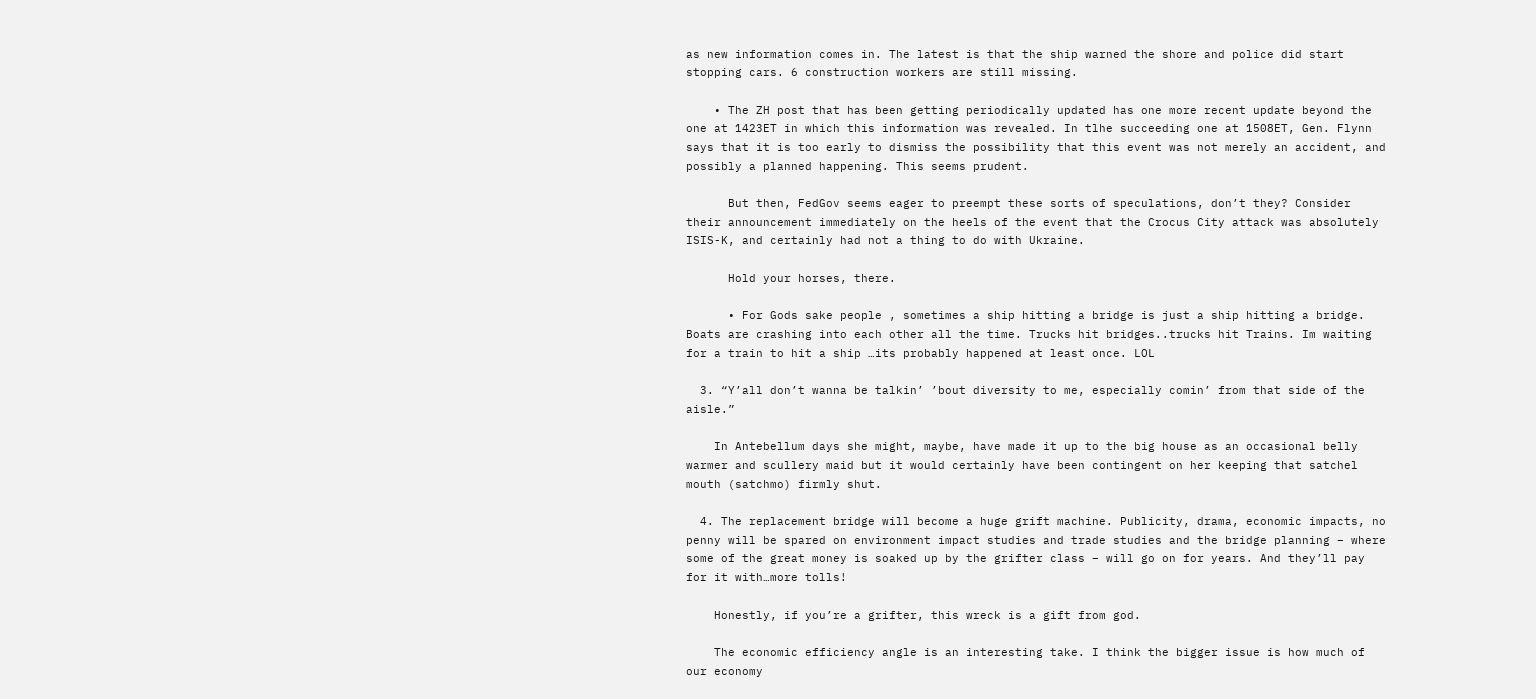as new information comes in. The latest is that the ship warned the shore and police did start stopping cars. 6 construction workers are still missing.

    • The ZH post that has been getting periodically updated has one more recent update beyond the one at 1423ET in which this information was revealed. In tlhe succeeding one at 1508ET, Gen. Flynn says that it is too early to dismiss the possibility that this event was not merely an accident, and possibly a planned happening. This seems prudent.

      But then, FedGov seems eager to preempt these sorts of speculations, don’t they? Consider their announcement immediately on the heels of the event that the Crocus City attack was absolutely ISIS-K, and certainly had not a thing to do with Ukraine.

      Hold your horses, there.

      • For Gods sake people , sometimes a ship hitting a bridge is just a ship hitting a bridge. Boats are crashing into each other all the time. Trucks hit bridges..trucks hit Trains. Im waiting for a train to hit a ship …its probably happened at least once. LOL

  3. “Y’all don’t wanna be talkin’ ’bout diversity to me, especially comin’ from that side of the aisle.”

    In Antebellum days she might, maybe, have made it up to the big house as an occasional belly warmer and scullery maid but it would certainly have been contingent on her keeping that satchel mouth (satchmo) firmly shut.

  4. The replacement bridge will become a huge grift machine. Publicity, drama, economic impacts, no penny will be spared on environment impact studies and trade studies and the bridge planning – where some of the great money is soaked up by the grifter class – will go on for years. And they’ll pay for it with…more tolls!

    Honestly, if you’re a grifter, this wreck is a gift from god.

    The economic efficiency angle is an interesting take. I think the bigger issue is how much of our economy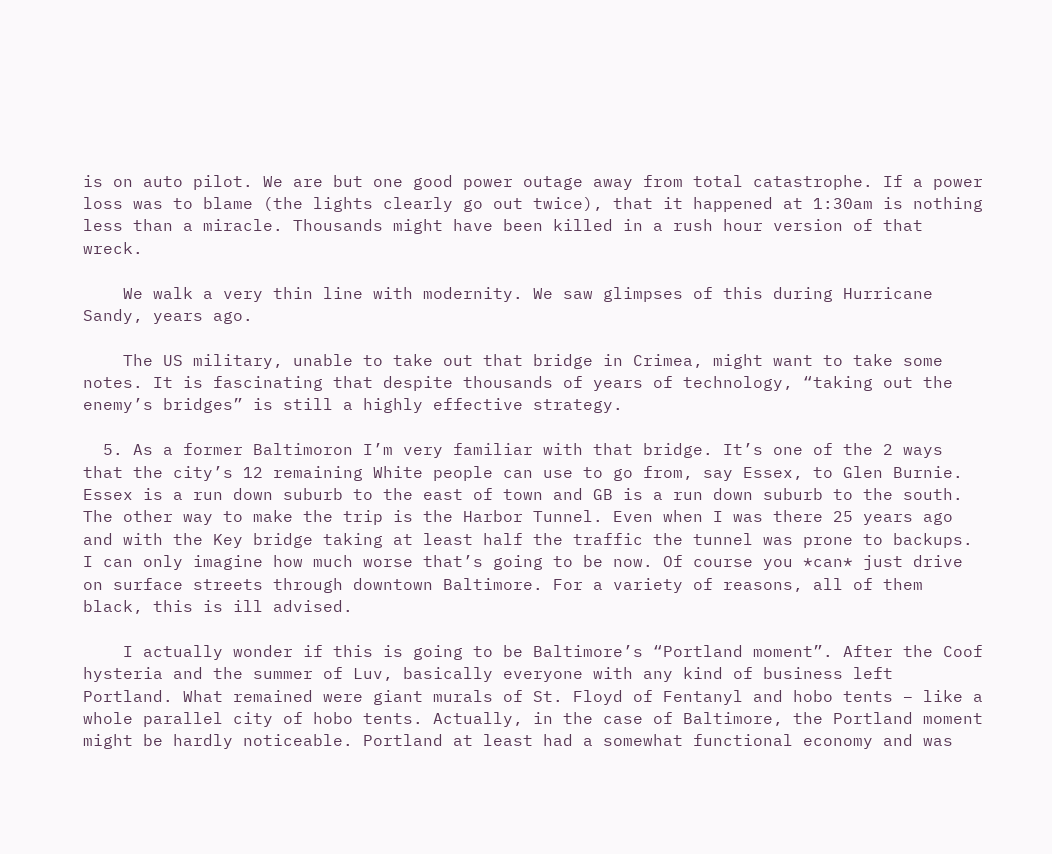is on auto pilot. We are but one good power outage away from total catastrophe. If a power loss was to blame (the lights clearly go out twice), that it happened at 1:30am is nothing less than a miracle. Thousands might have been killed in a rush hour version of that wreck.

    We walk a very thin line with modernity. We saw glimpses of this during Hurricane Sandy, years ago.

    The US military, unable to take out that bridge in Crimea, might want to take some notes. It is fascinating that despite thousands of years of technology, “taking out the enemy’s bridges” is still a highly effective strategy.

  5. As a former Baltimoron I’m very familiar with that bridge. It’s one of the 2 ways that the city’s 12 remaining White people can use to go from, say Essex, to Glen Burnie. Essex is a run down suburb to the east of town and GB is a run down suburb to the south. The other way to make the trip is the Harbor Tunnel. Even when I was there 25 years ago and with the Key bridge taking at least half the traffic the tunnel was prone to backups. I can only imagine how much worse that’s going to be now. Of course you *can* just drive on surface streets through downtown Baltimore. For a variety of reasons, all of them black, this is ill advised.

    I actually wonder if this is going to be Baltimore’s “Portland moment”. After the Coof hysteria and the summer of Luv, basically everyone with any kind of business left Portland. What remained were giant murals of St. Floyd of Fentanyl and hobo tents – like a whole parallel city of hobo tents. Actually, in the case of Baltimore, the Portland moment might be hardly noticeable. Portland at least had a somewhat functional economy and was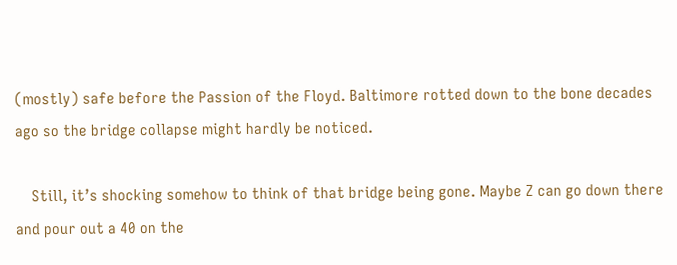(mostly) safe before the Passion of the Floyd. Baltimore rotted down to the bone decades ago so the bridge collapse might hardly be noticed.

    Still, it’s shocking somehow to think of that bridge being gone. Maybe Z can go down there and pour out a 40 on the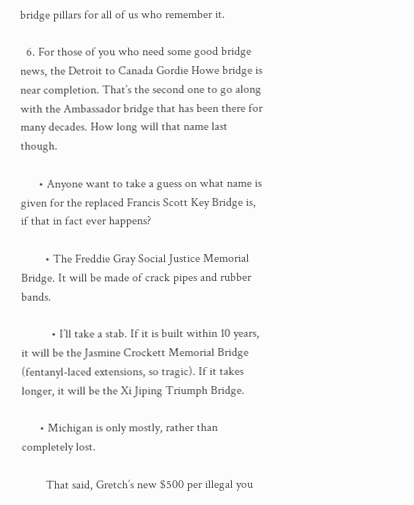bridge pillars for all of us who remember it.

  6. For those of you who need some good bridge news, the Detroit to Canada Gordie Howe bridge is near completion. That’s the second one to go along with the Ambassador bridge that has been there for many decades. How long will that name last though.

      • Anyone want to take a guess on what name is given for the replaced Francis Scott Key Bridge is, if that in fact ever happens?

        • The Freddie Gray Social Justice Memorial Bridge. It will be made of crack pipes and rubber bands.

          • I’ll take a stab. If it is built within 10 years, it will be the Jasmine Crockett Memorial Bridge (fentanyl-laced extensions, so tragic). If it takes longer, it will be the Xi Jiping Triumph Bridge.

      • Michigan is only mostly, rather than completely lost.

        That said, Gretch’s new $500 per illegal you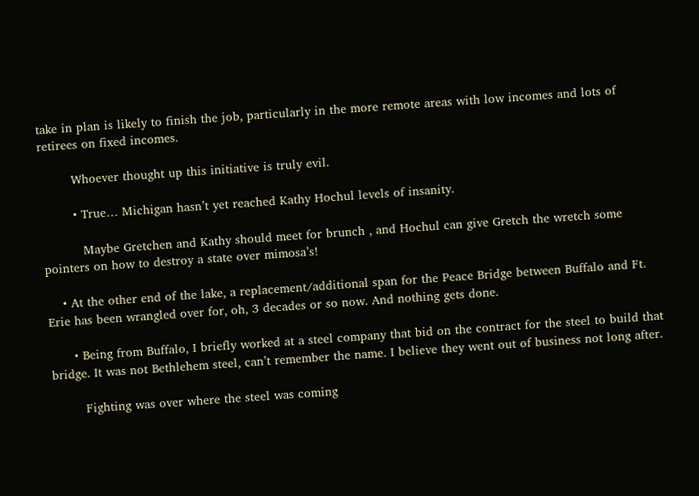take in plan is likely to finish the job, particularly in the more remote areas with low incomes and lots of retirees on fixed incomes.

        Whoever thought up this initiative is truly evil.

        • True… Michigan hasn’t yet reached Kathy Hochul levels of insanity.

          Maybe Gretchen and Kathy should meet for brunch , and Hochul can give Gretch the wretch some pointers on how to destroy a state over mimosa’s!

    • At the other end of the lake, a replacement/additional span for the Peace Bridge between Buffalo and Ft. Erie has been wrangled over for, oh, 3 decades or so now. And nothing gets done.

      • Being from Buffalo, I briefly worked at a steel company that bid on the contract for the steel to build that bridge. It was not Bethlehem steel, can’t remember the name. I believe they went out of business not long after.

        Fighting was over where the steel was coming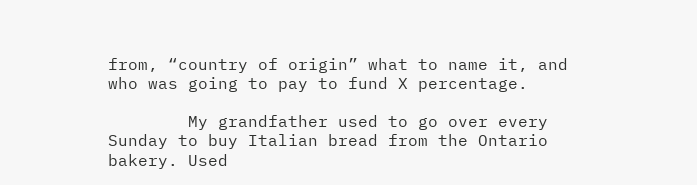from, “country of origin” what to name it, and who was going to pay to fund X percentage.

        My grandfather used to go over every Sunday to buy Italian bread from the Ontario bakery. Used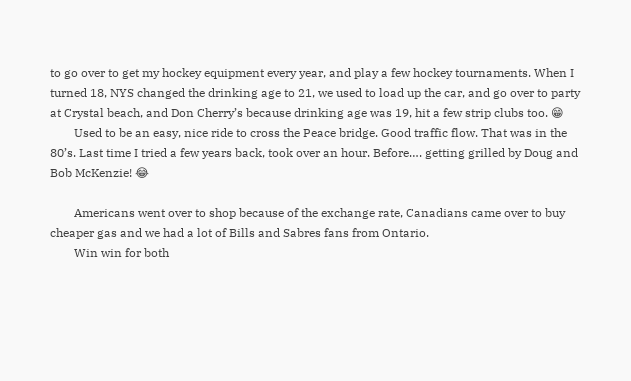to go over to get my hockey equipment every year, and play a few hockey tournaments. When I turned 18, NYS changed the drinking age to 21, we used to load up the car, and go over to party at Crystal beach, and Don Cherry’s because drinking age was 19, hit a few strip clubs too. 😁
        Used to be an easy, nice ride to cross the Peace bridge. Good traffic flow. That was in the 80’s. Last time I tried a few years back, took over an hour. Before…. getting grilled by Doug and Bob McKenzie! 😂

        Americans went over to shop because of the exchange rate, Canadians came over to buy cheaper gas and we had a lot of Bills and Sabres fans from Ontario.
        Win win for both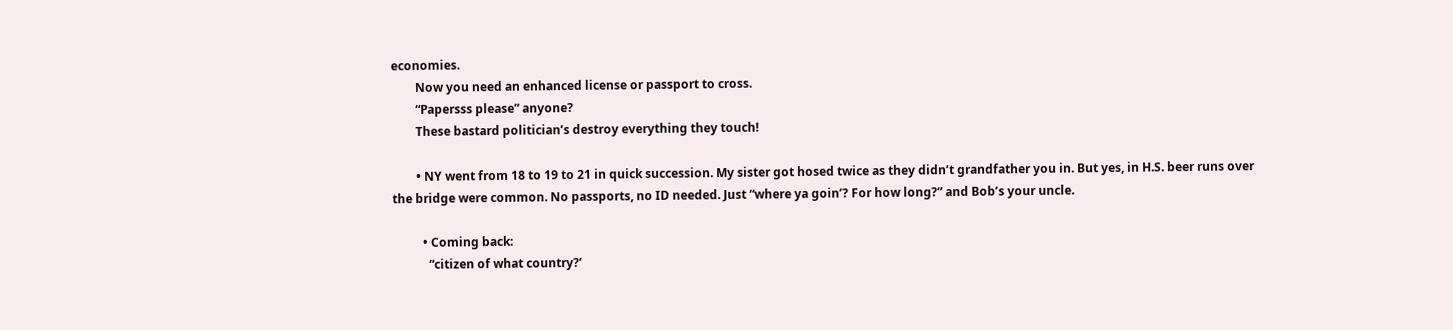economies.
        Now you need an enhanced license or passport to cross.
        “Papersss please” anyone?
        These bastard politician’s destroy everything they touch!

        • NY went from 18 to 19 to 21 in quick succession. My sister got hosed twice as they didn’t grandfather you in. But yes, in H.S. beer runs over the bridge were common. No passports, no ID needed. Just “where ya goin’? For how long?” and Bob’s your uncle.

          • Coming back:
            “citizen of what country?’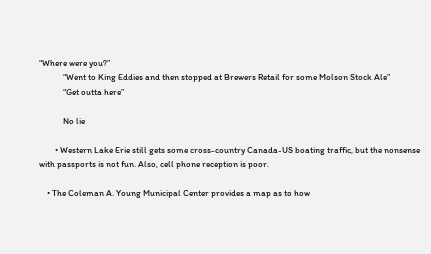“Where were you?”
            “Went to King Eddies and then stopped at Brewers Retail for some Molson Stock Ale”
            “Get outta here”

            No lie

        • Western Lake Erie still gets some cross-country Canada-US boating traffic, but the nonsense with passports is not fun. Also, cell phone reception is poor.

    • The Coleman A. Young Municipal Center provides a map as to how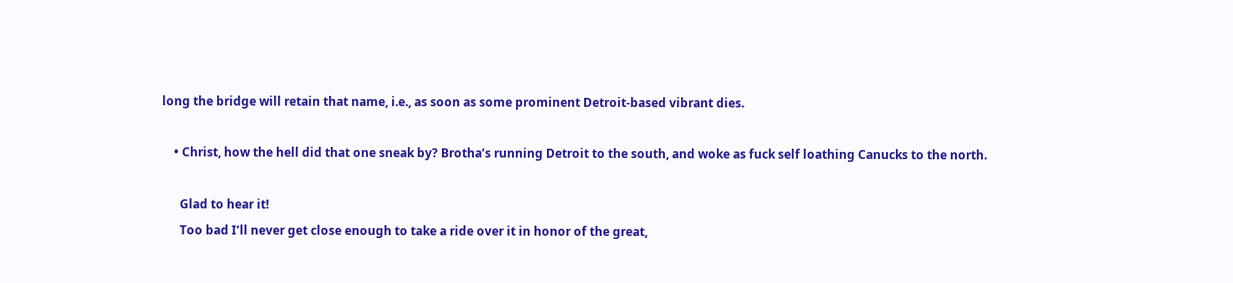long the bridge will retain that name, i.e., as soon as some prominent Detroit-based vibrant dies.

    • Christ, how the hell did that one sneak by? Brotha’s running Detroit to the south, and woke as fuck self loathing Canucks to the north.

      Glad to hear it!
      Too bad I’ll never get close enough to take a ride over it in honor of the great,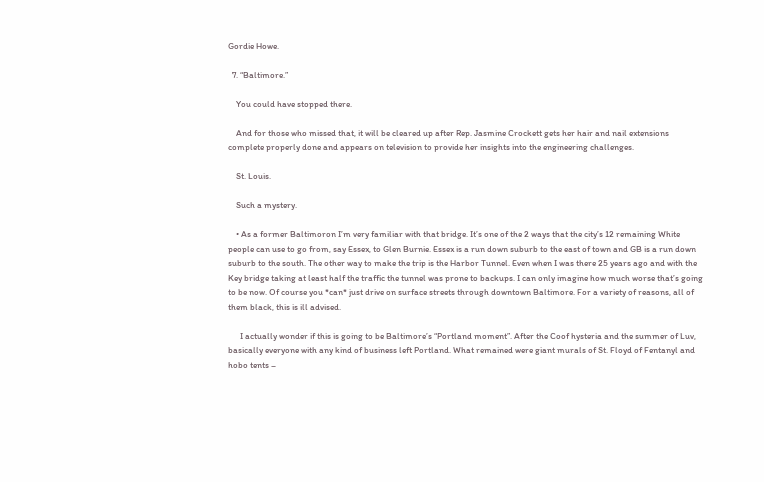Gordie Howe.

  7. “Baltimore.”

    You could have stopped there.

    And for those who missed that, it will be cleared up after Rep. Jasmine Crockett gets her hair and nail extensions complete properly done and appears on television to provide her insights into the engineering challenges.

    St. Louis.

    Such a mystery.

    • As a former Baltimoron I’m very familiar with that bridge. It’s one of the 2 ways that the city’s 12 remaining White people can use to go from, say Essex, to Glen Burnie. Essex is a run down suburb to the east of town and GB is a run down suburb to the south. The other way to make the trip is the Harbor Tunnel. Even when I was there 25 years ago and with the Key bridge taking at least half the traffic the tunnel was prone to backups. I can only imagine how much worse that’s going to be now. Of course you *can* just drive on surface streets through downtown Baltimore. For a variety of reasons, all of them black, this is ill advised.

      I actually wonder if this is going to be Baltimore’s “Portland moment”. After the Coof hysteria and the summer of Luv, basically everyone with any kind of business left Portland. What remained were giant murals of St. Floyd of Fentanyl and hobo tents –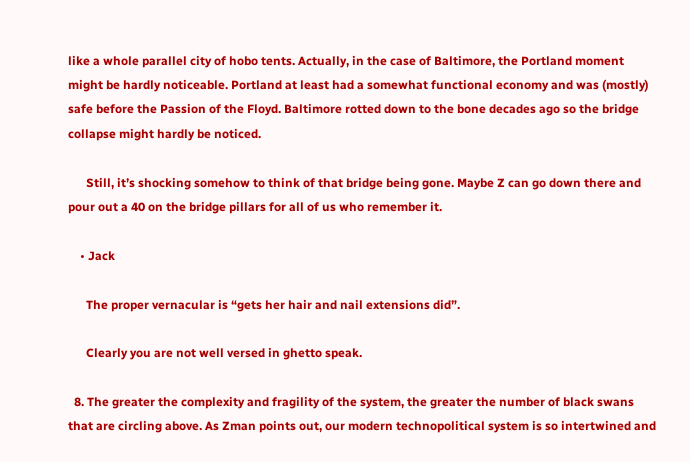like a whole parallel city of hobo tents. Actually, in the case of Baltimore, the Portland moment might be hardly noticeable. Portland at least had a somewhat functional economy and was (mostly) safe before the Passion of the Floyd. Baltimore rotted down to the bone decades ago so the bridge collapse might hardly be noticed.

      Still, it’s shocking somehow to think of that bridge being gone. Maybe Z can go down there and pour out a 40 on the bridge pillars for all of us who remember it.

    • Jack

      The proper vernacular is “gets her hair and nail extensions did”.

      Clearly you are not well versed in ghetto speak.

  8. The greater the complexity and fragility of the system, the greater the number of black swans that are circling above. As Zman points out, our modern technopolitical system is so intertwined and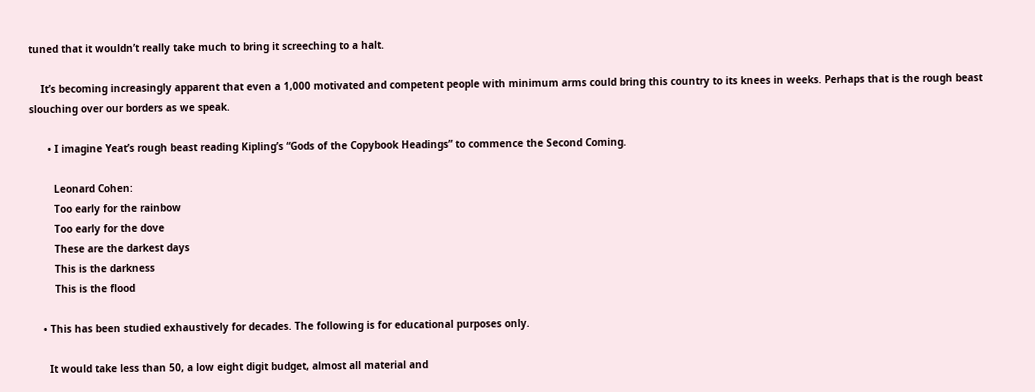tuned that it wouldn’t really take much to bring it screeching to a halt.

    It’s becoming increasingly apparent that even a 1,000 motivated and competent people with minimum arms could bring this country to its knees in weeks. Perhaps that is the rough beast slouching over our borders as we speak.

      • I imagine Yeat’s rough beast reading Kipling’s “Gods of the Copybook Headings” to commence the Second Coming.

        Leonard Cohen:
        Too early for the rainbow
        Too early for the dove
        These are the darkest days
        This is the darkness
        This is the flood

    • This has been studied exhaustively for decades. The following is for educational purposes only.

      It would take less than 50, a low eight digit budget, almost all material and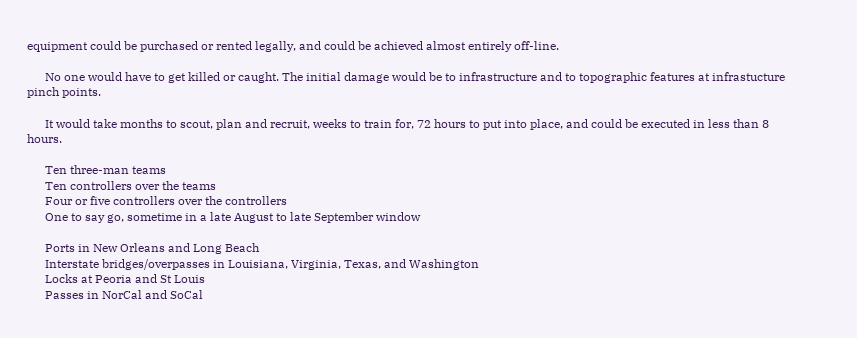equipment could be purchased or rented legally, and could be achieved almost entirely off-line.

      No one would have to get killed or caught. The initial damage would be to infrastructure and to topographic features at infrastucture pinch points.

      It would take months to scout, plan and recruit, weeks to train for, 72 hours to put into place, and could be executed in less than 8 hours.

      Ten three-man teams
      Ten controllers over the teams
      Four or five controllers over the controllers
      One to say go, sometime in a late August to late September window

      Ports in New Orleans and Long Beach
      Interstate bridges/overpasses in Louisiana, Virginia, Texas, and Washington
      Locks at Peoria and St Louis
      Passes in NorCal and SoCal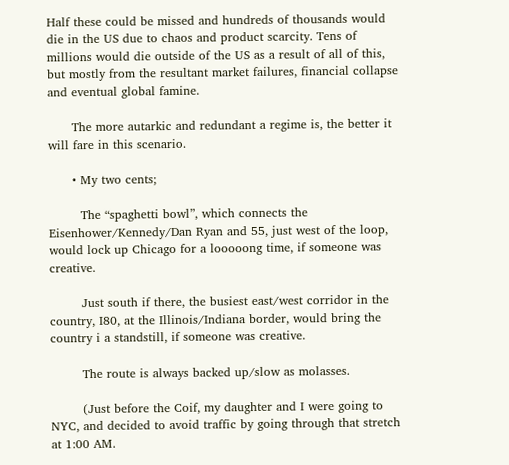Half these could be missed and hundreds of thousands would die in the US due to chaos and product scarcity. Tens of millions would die outside of the US as a result of all of this, but mostly from the resultant market failures, financial collapse and eventual global famine.

      The more autarkic and redundant a regime is, the better it will fare in this scenario.

      • My two cents;

        The “spaghetti bowl”, which connects the Eisenhower/Kennedy/Dan Ryan and 55, just west of the loop, would lock up Chicago for a looooong time, if someone was creative.

        Just south if there, the busiest east/west corridor in the country, I80, at the Illinois/Indiana border, would bring the country i a standstill, if someone was creative.

        The route is always backed up/slow as molasses.

        (Just before the Coif, my daughter and I were going to NYC, and decided to avoid traffic by going through that stretch at 1:00 AM.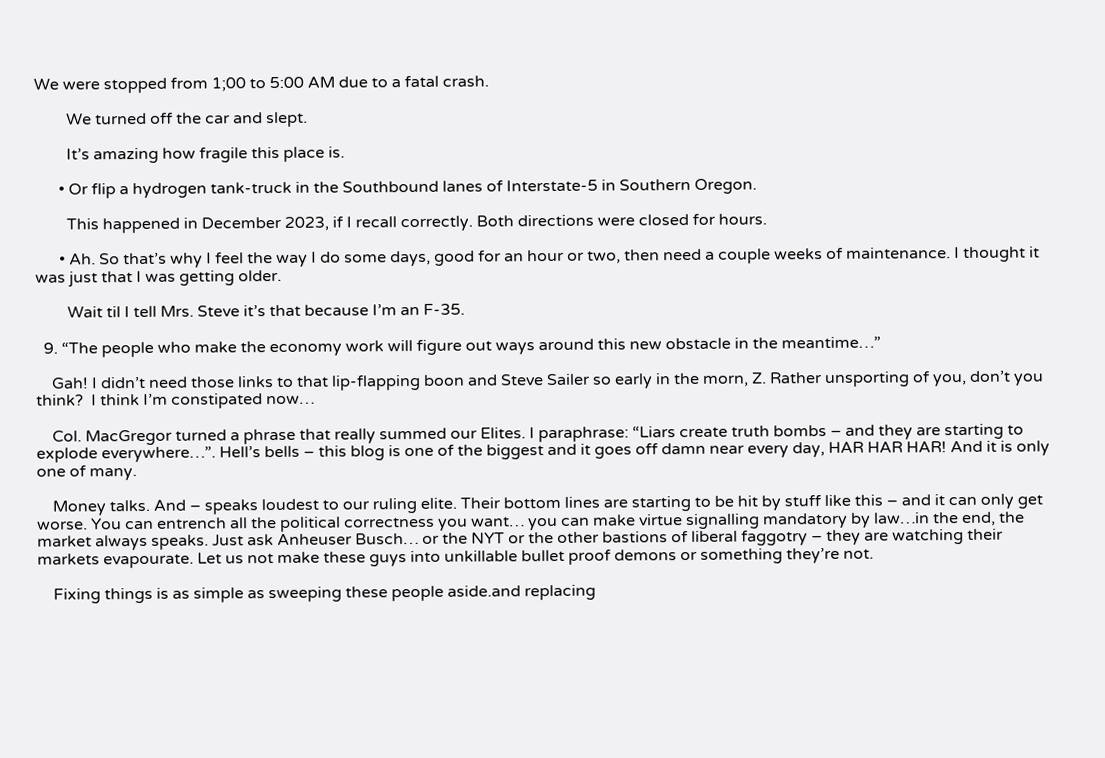We were stopped from 1;00 to 5:00 AM due to a fatal crash.

        We turned off the car and slept.

        It’s amazing how fragile this place is.

      • Or flip a hydrogen tank-truck in the Southbound lanes of Interstate-5 in Southern Oregon.

        This happened in December 2023, if I recall correctly. Both directions were closed for hours.

      • Ah. So that’s why I feel the way I do some days, good for an hour or two, then need a couple weeks of maintenance. I thought it was just that I was getting older.

        Wait til I tell Mrs. Steve it’s that because I’m an F-35.

  9. “The people who make the economy work will figure out ways around this new obstacle in the meantime…”

    Gah! I didn’t need those links to that lip-flapping boon and Steve Sailer so early in the morn, Z. Rather unsporting of you, don’t you think?  I think I’m constipated now…

    Col. MacGregor turned a phrase that really summed our Elites. I paraphrase: “Liars create truth bombs – and they are starting to explode everywhere…”. Hell’s bells – this blog is one of the biggest and it goes off damn near every day, HAR HAR HAR! And it is only one of many.

    Money talks. And – speaks loudest to our ruling elite. Their bottom lines are starting to be hit by stuff like this – and it can only get worse. You can entrench all the political correctness you want… you can make virtue signalling mandatory by law…in the end, the market always speaks. Just ask Anheuser Busch… or the NYT or the other bastions of liberal faggotry – they are watching their markets evapourate. Let us not make these guys into unkillable bullet proof demons or something they’re not.

    Fixing things is as simple as sweeping these people aside.and replacing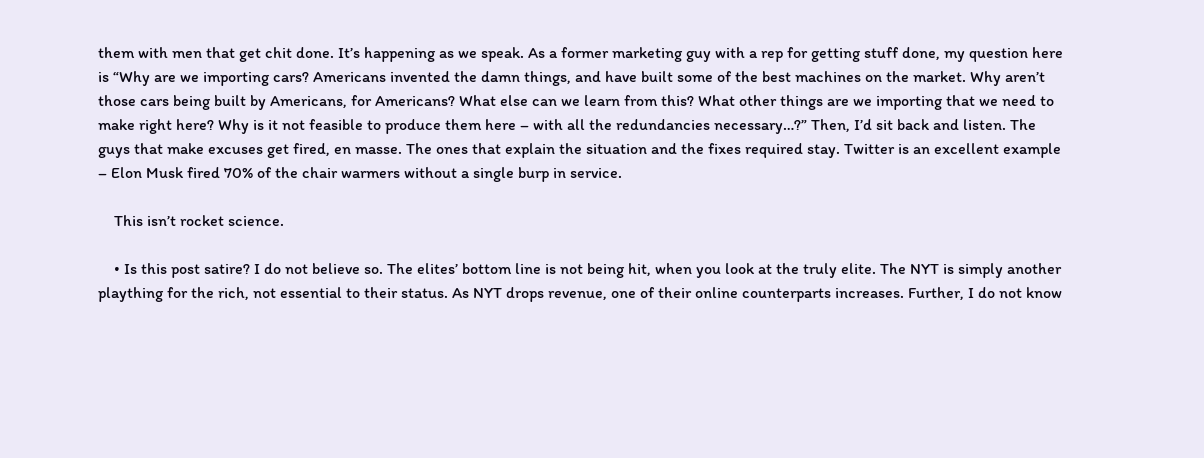them with men that get chit done. It’s happening as we speak. As a former marketing guy with a rep for getting stuff done, my question here is “Why are we importing cars? Americans invented the damn things, and have built some of the best machines on the market. Why aren’t those cars being built by Americans, for Americans? What else can we learn from this? What other things are we importing that we need to make right here? Why is it not feasible to produce them here – with all the redundancies necessary…?” Then, I’d sit back and listen. The guys that make excuses get fired, en masse. The ones that explain the situation and the fixes required stay. Twitter is an excellent example – Elon Musk fired 70% of the chair warmers without a single burp in service.

    This isn’t rocket science.

    • Is this post satire? I do not believe so. The elites’ bottom line is not being hit, when you look at the truly elite. The NYT is simply another plaything for the rich, not essential to their status. As NYT drops revenue, one of their online counterparts increases. Further, I do not know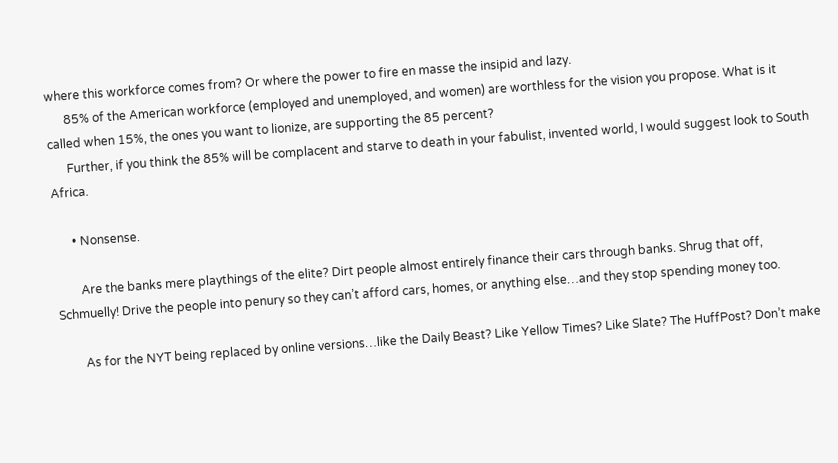where this workforce comes from? Or where the power to fire en masse the insipid and lazy.
      85% of the American workforce (employed and unemployed, and women) are worthless for the vision you propose. What is it called when 15%, the ones you want to lionize, are supporting the 85 percent?
      Further, if you think the 85% will be complacent and starve to death in your fabulist, invented world, I would suggest look to South Africa.

      • Nonsense.

        Are the banks mere playthings of the elite? Dirt people almost entirely finance their cars through banks. Shrug that off, Schmuelly! Drive the people into penury so they can’t afford cars, homes, or anything else…and they stop spending money too.

        As for the NYT being replaced by online versions…like the Daily Beast? Like Yellow Times? Like Slate? The HuffPost? Don’t make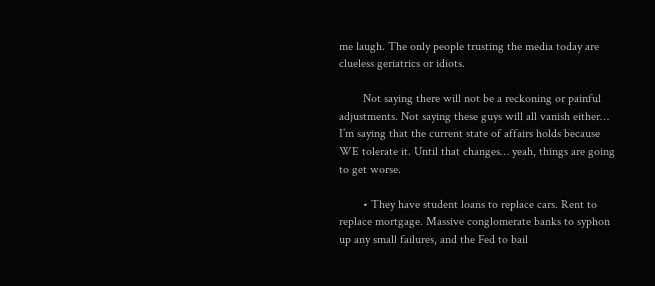me laugh. The only people trusting the media today are clueless geriatrics or idiots.

        Not saying there will not be a reckoning or painful adjustments. Not saying these guys will all vanish either… I’m saying that the current state of affairs holds because WE tolerate it. Until that changes… yeah, things are going to get worse.

        • They have student loans to replace cars. Rent to replace mortgage. Massive conglomerate banks to syphon up any small failures, and the Fed to bail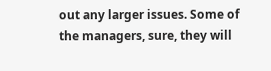out any larger issues. Some of the managers, sure, they will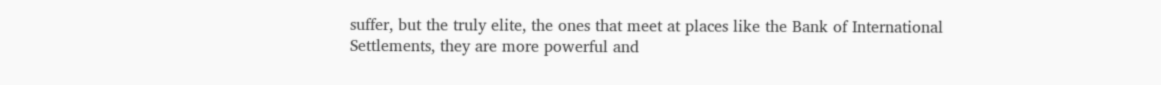suffer, but the truly elite, the ones that meet at places like the Bank of International Settlements, they are more powerful and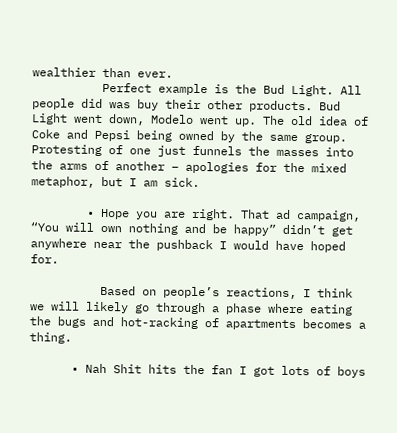wealthier than ever.
          Perfect example is the Bud Light. All people did was buy their other products. Bud Light went down, Modelo went up. The old idea of Coke and Pepsi being owned by the same group. Protesting of one just funnels the masses into the arms of another – apologies for the mixed metaphor, but I am sick.

        • Hope you are right. That ad campaign, “You will own nothing and be happy” didn’t get anywhere near the pushback I would have hoped for.

          Based on people’s reactions, I think we will likely go through a phase where eating the bugs and hot-racking of apartments becomes a thing.

      • Nah Shit hits the fan I got lots of boys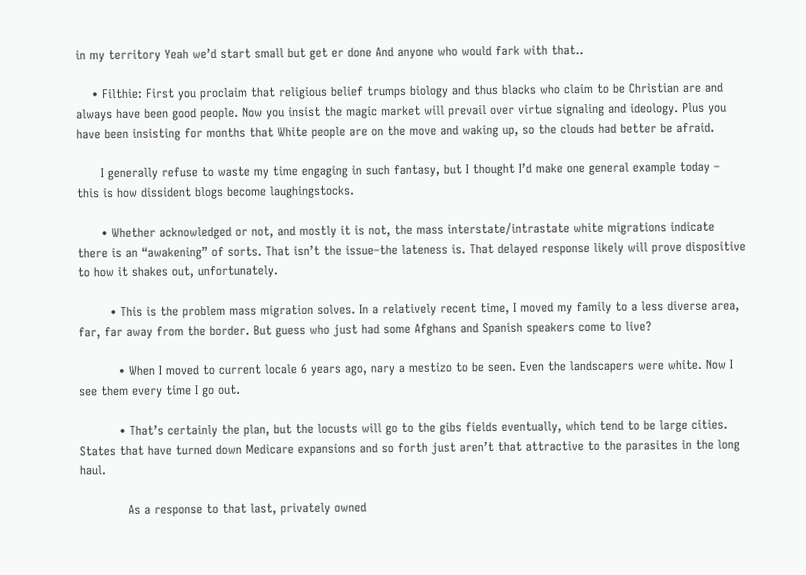in my territory Yeah we’d start small but get er done And anyone who would fark with that..

    • Filthie: First you proclaim that religious belief trumps biology and thus blacks who claim to be Christian are and always have been good people. Now you insist the magic market will prevail over virtue signaling and ideology. Plus you have been insisting for months that White people are on the move and waking up, so the clouds had better be afraid.

      I generally refuse to waste my time engaging in such fantasy, but I thought I’d make one general example today – this is how dissident blogs become laughingstocks.

      • Whether acknowledged or not, and mostly it is not, the mass interstate/intrastate white migrations indicate there is an “awakening” of sorts. That isn’t the issue–the lateness is. That delayed response likely will prove dispositive to how it shakes out, unfortunately.

        • This is the problem mass migration solves. In a relatively recent time, I moved my family to a less diverse area, far, far away from the border. But guess who just had some Afghans and Spanish speakers come to live?

          • When I moved to current locale 6 years ago, nary a mestizo to be seen. Even the landscapers were white. Now I see them every time I go out.

          • That’s certainly the plan, but the locusts will go to the gibs fields eventually, which tend to be large cities. States that have turned down Medicare expansions and so forth just aren’t that attractive to the parasites in the long haul.

            As a response to that last, privately owned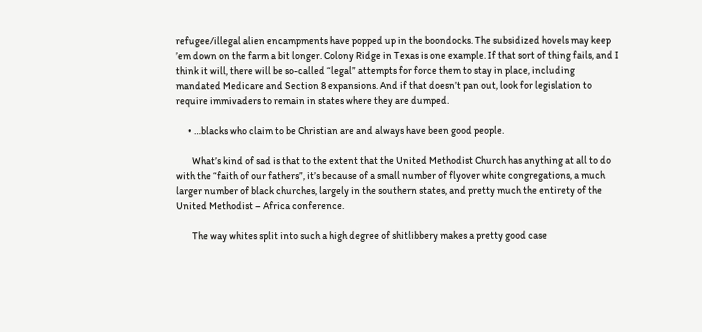refugee/illegal alien encampments have popped up in the boondocks. The subsidized hovels may keep ’em down on the farm a bit longer. Colony Ridge in Texas is one example. If that sort of thing fails, and I think it will, there will be so-called “legal” attempts for force them to stay in place, including mandated Medicare and Section 8 expansions. And if that doesn’t pan out, look for legislation to require immivaders to remain in states where they are dumped.

      • …blacks who claim to be Christian are and always have been good people.

        What’s kind of sad is that to the extent that the United Methodist Church has anything at all to do with the “faith of our fathers”, it’s because of a small number of flyover white congregations, a much larger number of black churches, largely in the southern states, and pretty much the entirety of the United Methodist – Africa conference.

        The way whites split into such a high degree of shitlibbery makes a pretty good case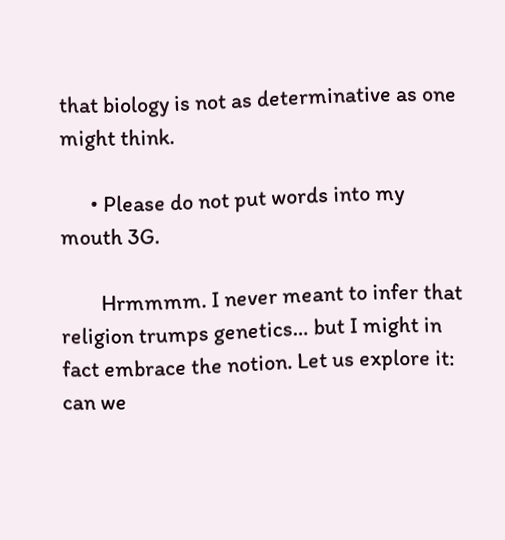that biology is not as determinative as one might think.

      • Please do not put words into my mouth 3G.

        Hrmmmm. I never meant to infer that religion trumps genetics… but I might in fact embrace the notion. Let us explore it: can we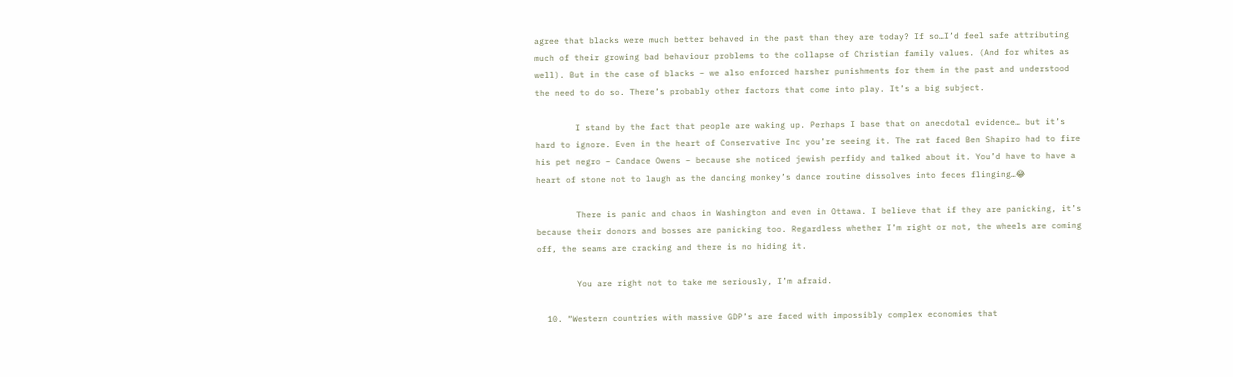agree that blacks were much better behaved in the past than they are today? If so…I’d feel safe attributing much of their growing bad behaviour problems to the collapse of Christian family values. (And for whites as well). But in the case of blacks – we also enforced harsher punishments for them in the past and understood the need to do so. There’s probably other factors that come into play. It’s a big subject.

        I stand by the fact that people are waking up. Perhaps I base that on anecdotal evidence… but it’s hard to ignore. Even in the heart of Conservative Inc you’re seeing it. The rat faced Ben Shapiro had to fire his pet negro – Candace Owens – because she noticed jewish perfidy and talked about it. You’d have to have a heart of stone not to laugh as the dancing monkey’s dance routine dissolves into feces flinging…😂

        There is panic and chaos in Washington and even in Ottawa. I believe that if they are panicking, it’s because their donors and bosses are panicking too. Regardless whether I’m right or not, the wheels are coming off, the seams are cracking and there is no hiding it.

        You are right not to take me seriously, I’m afraid.

  10. “Western countries with massive GDP’s are faced with impossibly complex economies that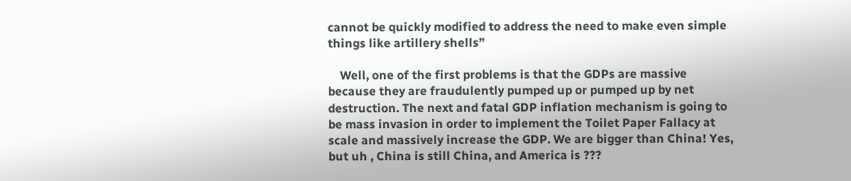cannot be quickly modified to address the need to make even simple things like artillery shells”

    Well, one of the first problems is that the GDPs are massive because they are fraudulently pumped up or pumped up by net destruction. The next and fatal GDP inflation mechanism is going to be mass invasion in order to implement the Toilet Paper Fallacy at scale and massively increase the GDP. We are bigger than China! Yes, but uh , China is still China, and America is ???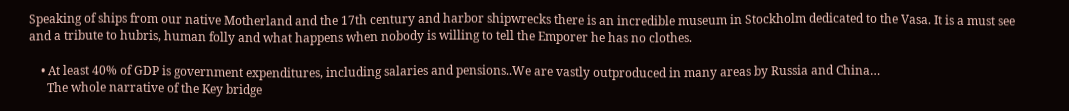Speaking of ships from our native Motherland and the 17th century and harbor shipwrecks there is an incredible museum in Stockholm dedicated to the Vasa. It is a must see and a tribute to hubris, human folly and what happens when nobody is willing to tell the Emporer he has no clothes.

    • At least 40% of GDP is government expenditures, including salaries and pensions..We are vastly outproduced in many areas by Russia and China…
      The whole narrative of the Key bridge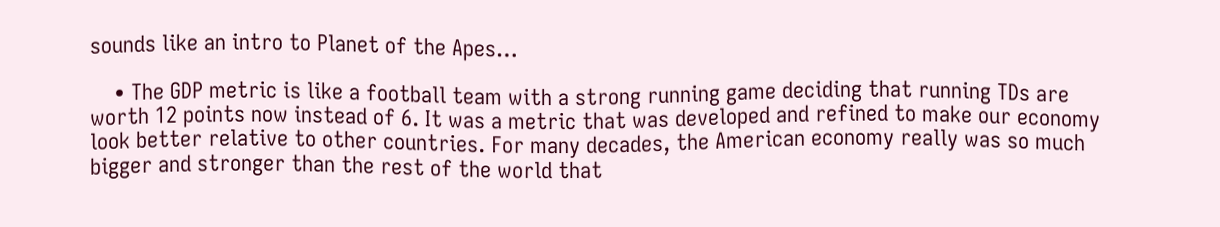sounds like an intro to Planet of the Apes…

    • The GDP metric is like a football team with a strong running game deciding that running TDs are worth 12 points now instead of 6. It was a metric that was developed and refined to make our economy look better relative to other countries. For many decades, the American economy really was so much bigger and stronger than the rest of the world that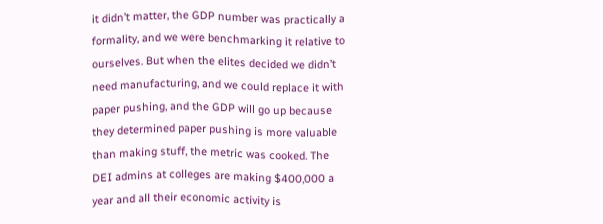it didn’t matter, the GDP number was practically a formality, and we were benchmarking it relative to ourselves. But when the elites decided we didn’t need manufacturing, and we could replace it with paper pushing, and the GDP will go up because they determined paper pushing is more valuable than making stuff, the metric was cooked. The DEI admins at colleges are making $400,000 a year and all their economic activity is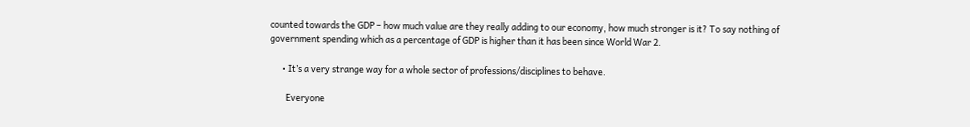counted towards the GDP – how much value are they really adding to our economy, how much stronger is it? To say nothing of government spending which as a percentage of GDP is higher than it has been since World War 2.

      • It’s a very strange way for a whole sector of professions/disciplines to behave.

        Everyone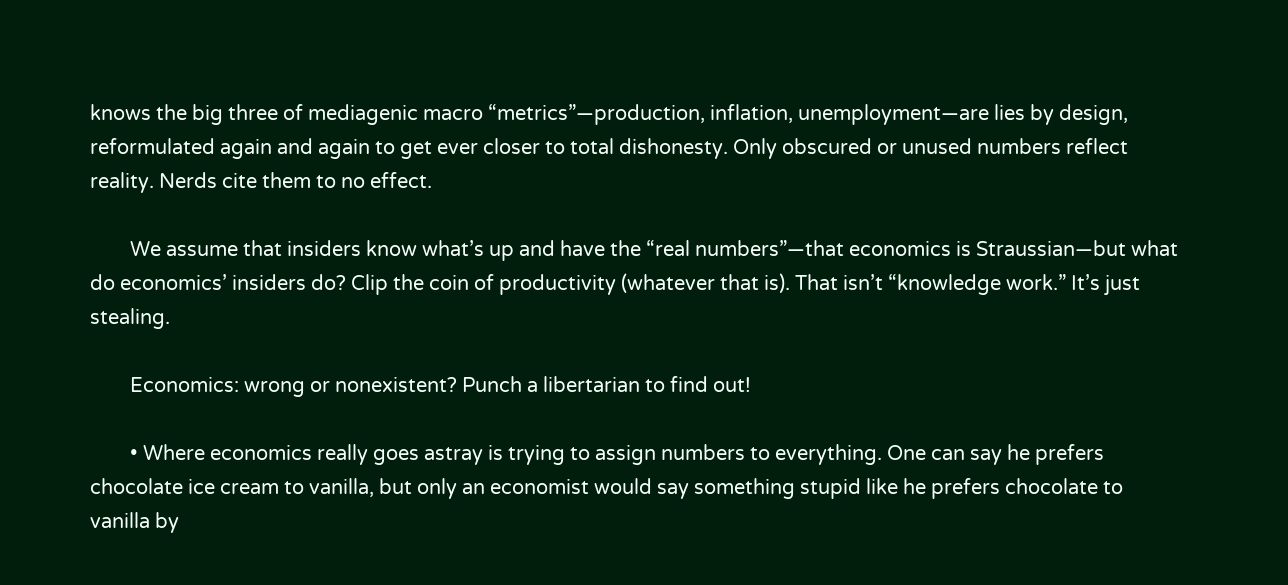knows the big three of mediagenic macro “metrics”—production, inflation, unemployment—are lies by design, reformulated again and again to get ever closer to total dishonesty. Only obscured or unused numbers reflect reality. Nerds cite them to no effect.

        We assume that insiders know what’s up and have the “real numbers”—that economics is Straussian—but what do economics’ insiders do? Clip the coin of productivity (whatever that is). That isn’t “knowledge work.” It’s just stealing.

        Economics: wrong or nonexistent? Punch a libertarian to find out!

        • Where economics really goes astray is trying to assign numbers to everything. One can say he prefers chocolate ice cream to vanilla, but only an economist would say something stupid like he prefers chocolate to vanilla by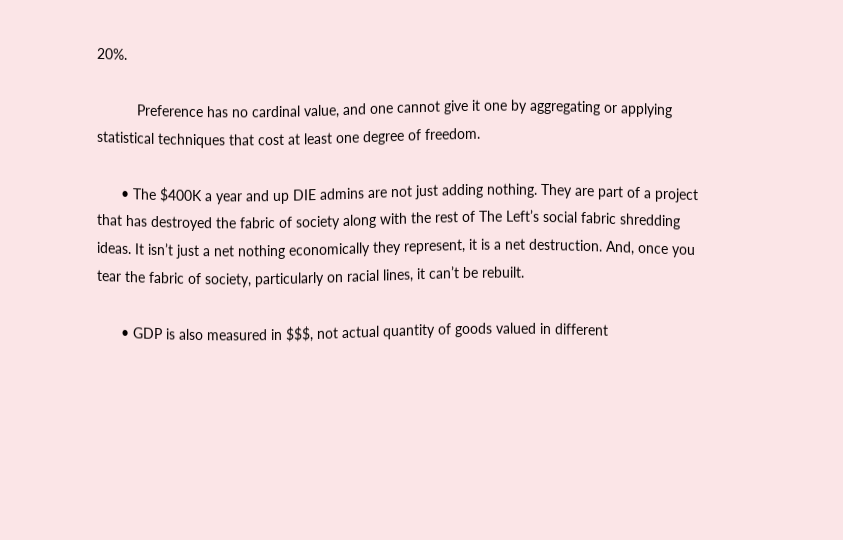20%.

          Preference has no cardinal value, and one cannot give it one by aggregating or applying statistical techniques that cost at least one degree of freedom.

      • The $400K a year and up DIE admins are not just adding nothing. They are part of a project that has destroyed the fabric of society along with the rest of The Left’s social fabric shredding ideas. It isn’t just a net nothing economically they represent, it is a net destruction. And, once you tear the fabric of society, particularly on racial lines, it can’t be rebuilt.

      • GDP is also measured in $$$, not actual quantity of goods valued in different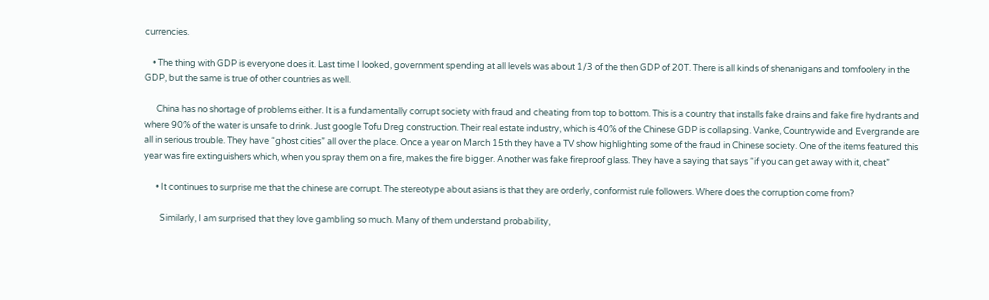currencies.

    • The thing with GDP is everyone does it. Last time I looked, government spending at all levels was about 1/3 of the then GDP of 20T. There is all kinds of shenanigans and tomfoolery in the GDP, but the same is true of other countries as well.

      China has no shortage of problems either. It is a fundamentally corrupt society with fraud and cheating from top to bottom. This is a country that installs fake drains and fake fire hydrants and where 90% of the water is unsafe to drink. Just google Tofu Dreg construction. Their real estate industry, which is 40% of the Chinese GDP is collapsing. Vanke, Countrywide and Evergrande are all in serious trouble. They have “ghost cities” all over the place. Once a year on March 15th they have a TV show highlighting some of the fraud in Chinese society. One of the items featured this year was fire extinguishers which, when you spray them on a fire, makes the fire bigger. Another was fake fireproof glass. They have a saying that says “if you can get away with it, cheat”

      • It continues to surprise me that the chinese are corrupt. The stereotype about asians is that they are orderly, conformist rule followers. Where does the corruption come from?

        Similarly, I am surprised that they love gambling so much. Many of them understand probability,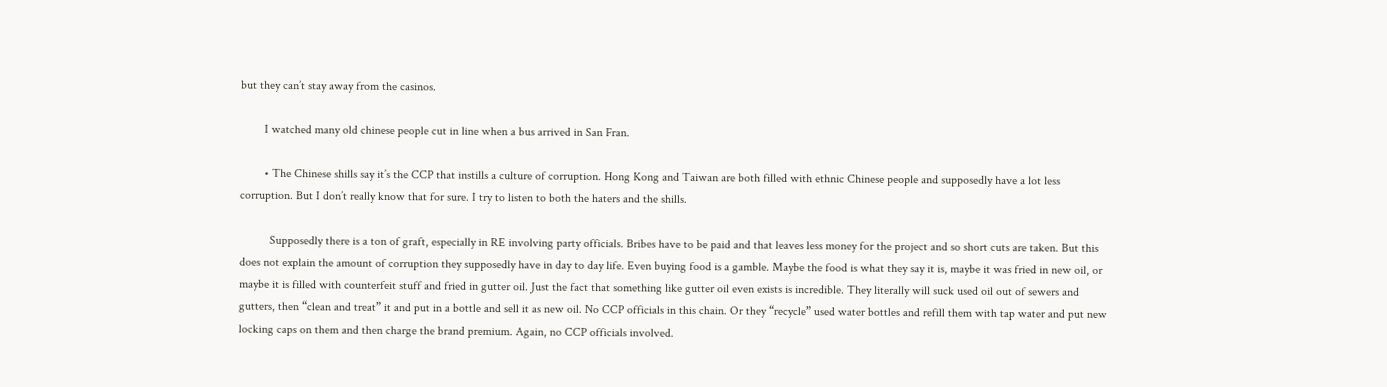but they can’t stay away from the casinos.

        I watched many old chinese people cut in line when a bus arrived in San Fran.

        • The Chinese shills say it’s the CCP that instills a culture of corruption. Hong Kong and Taiwan are both filled with ethnic Chinese people and supposedly have a lot less corruption. But I don’t really know that for sure. I try to listen to both the haters and the shills.

          Supposedly there is a ton of graft, especially in RE involving party officials. Bribes have to be paid and that leaves less money for the project and so short cuts are taken. But this does not explain the amount of corruption they supposedly have in day to day life. Even buying food is a gamble. Maybe the food is what they say it is, maybe it was fried in new oil, or maybe it is filled with counterfeit stuff and fried in gutter oil. Just the fact that something like gutter oil even exists is incredible. They literally will suck used oil out of sewers and gutters, then “clean and treat” it and put in a bottle and sell it as new oil. No CCP officials in this chain. Or they “recycle” used water bottles and refill them with tap water and put new locking caps on them and then charge the brand premium. Again, no CCP officials involved.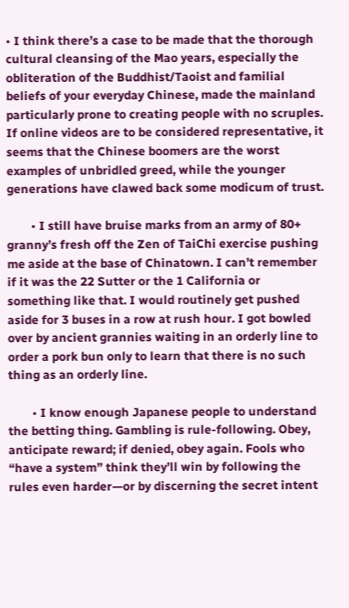• I think there’s a case to be made that the thorough cultural cleansing of the Mao years, especially the obliteration of the Buddhist/Taoist and familial beliefs of your everyday Chinese, made the mainland particularly prone to creating people with no scruples. If online videos are to be considered representative, it seems that the Chinese boomers are the worst examples of unbridled greed, while the younger generations have clawed back some modicum of trust.

        • I still have bruise marks from an army of 80+ granny’s fresh off the Zen of TaiChi exercise pushing me aside at the base of Chinatown. I can’t remember if it was the 22 Sutter or the 1 California or something like that. I would routinely get pushed aside for 3 buses in a row at rush hour. I got bowled over by ancient grannies waiting in an orderly line to order a pork bun only to learn that there is no such thing as an orderly line.

        • I know enough Japanese people to understand the betting thing. Gambling is rule-following. Obey, anticipate reward; if denied, obey again. Fools who “have a system” think they’ll win by following the rules even harder—or by discerning the secret intent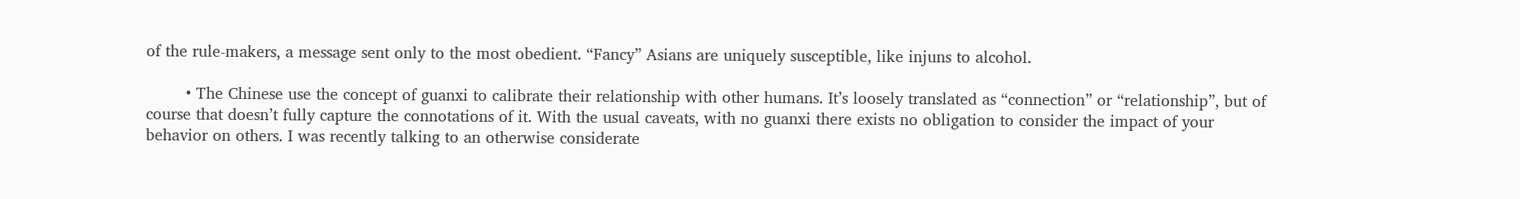of the rule-makers, a message sent only to the most obedient. “Fancy” Asians are uniquely susceptible, like injuns to alcohol.

        • The Chinese use the concept of guanxi to calibrate their relationship with other humans. It’s loosely translated as “connection” or “relationship”, but of course that doesn’t fully capture the connotations of it. With the usual caveats, with no guanxi there exists no obligation to consider the impact of your behavior on others. I was recently talking to an otherwise considerate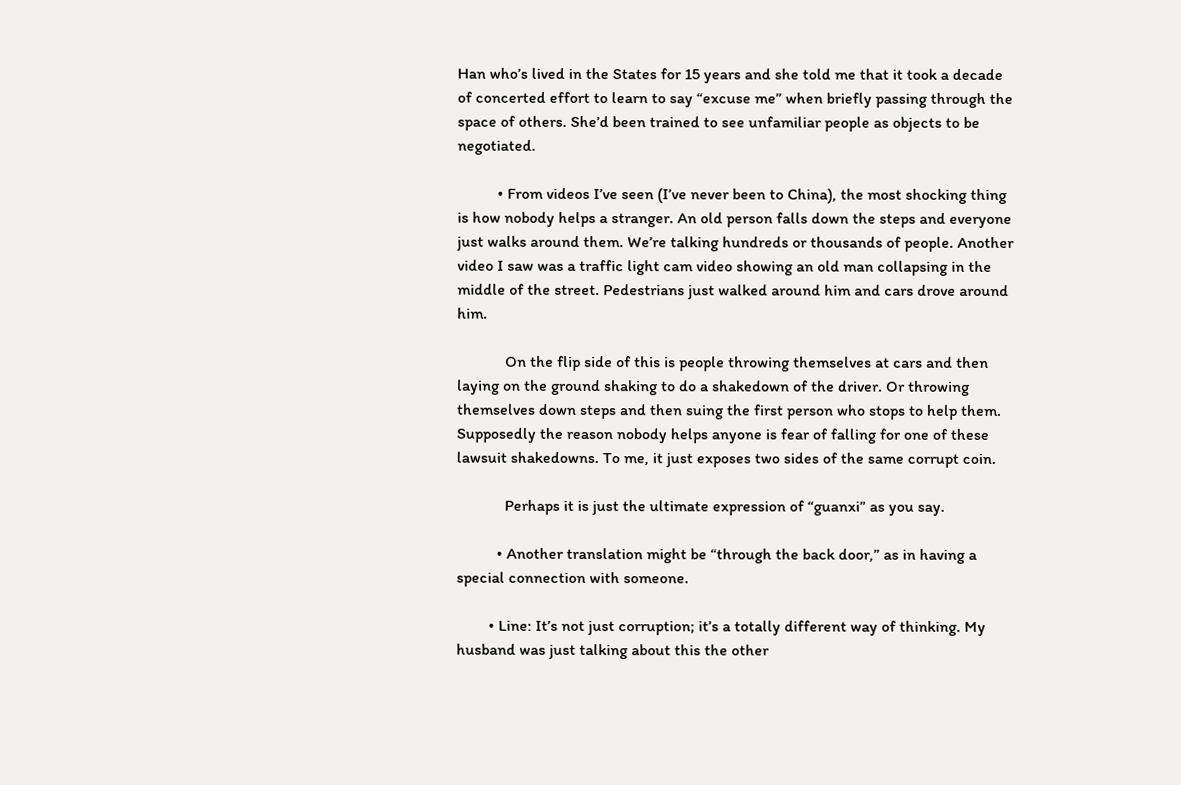Han who’s lived in the States for 15 years and she told me that it took a decade of concerted effort to learn to say “excuse me” when briefly passing through the space of others. She’d been trained to see unfamiliar people as objects to be negotiated.

          • From videos I’ve seen (I’ve never been to China), the most shocking thing is how nobody helps a stranger. An old person falls down the steps and everyone just walks around them. We’re talking hundreds or thousands of people. Another video I saw was a traffic light cam video showing an old man collapsing in the middle of the street. Pedestrians just walked around him and cars drove around him.

            On the flip side of this is people throwing themselves at cars and then laying on the ground shaking to do a shakedown of the driver. Or throwing themselves down steps and then suing the first person who stops to help them. Supposedly the reason nobody helps anyone is fear of falling for one of these lawsuit shakedowns. To me, it just exposes two sides of the same corrupt coin.

            Perhaps it is just the ultimate expression of “guanxi” as you say.

          • Another translation might be “through the back door,” as in having a special connection with someone.

        • Line: It’s not just corruption; it’s a totally different way of thinking. My husband was just talking about this the other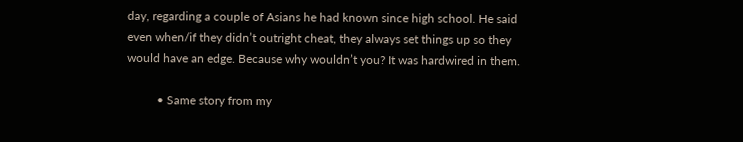day, regarding a couple of Asians he had known since high school. He said even when/if they didn’t outright cheat, they always set things up so they would have an edge. Because why wouldn’t you? It was hardwired in them.

          • Same story from my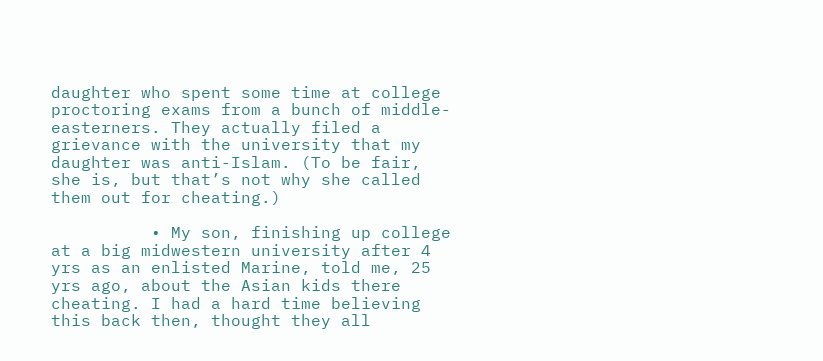daughter who spent some time at college proctoring exams from a bunch of middle-easterners. They actually filed a grievance with the university that my daughter was anti-Islam. (To be fair, she is, but that’s not why she called them out for cheating.)

          • My son, finishing up college at a big midwestern university after 4 yrs as an enlisted Marine, told me, 25 yrs ago, about the Asian kids there cheating. I had a hard time believing this back then, thought they all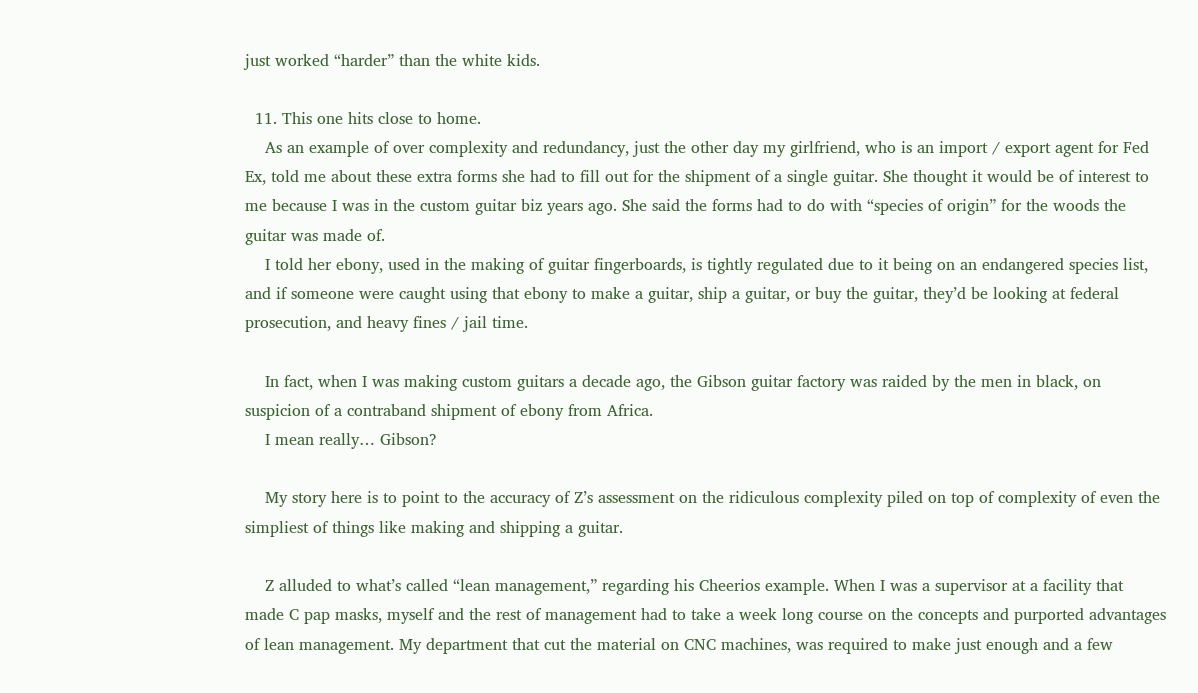just worked “harder” than the white kids.

  11. This one hits close to home.
    As an example of over complexity and redundancy, just the other day my girlfriend, who is an import / export agent for Fed Ex, told me about these extra forms she had to fill out for the shipment of a single guitar. She thought it would be of interest to me because I was in the custom guitar biz years ago. She said the forms had to do with “species of origin” for the woods the guitar was made of.
    I told her ebony, used in the making of guitar fingerboards, is tightly regulated due to it being on an endangered species list, and if someone were caught using that ebony to make a guitar, ship a guitar, or buy the guitar, they’d be looking at federal prosecution, and heavy fines / jail time.

    In fact, when I was making custom guitars a decade ago, the Gibson guitar factory was raided by the men in black, on suspicion of a contraband shipment of ebony from Africa.
    I mean really… Gibson?

    My story here is to point to the accuracy of Z’s assessment on the ridiculous complexity piled on top of complexity of even the simpliest of things like making and shipping a guitar.

    Z alluded to what’s called “lean management,” regarding his Cheerios example. When I was a supervisor at a facility that made C pap masks, myself and the rest of management had to take a week long course on the concepts and purported advantages of lean management. My department that cut the material on CNC machines, was required to make just enough and a few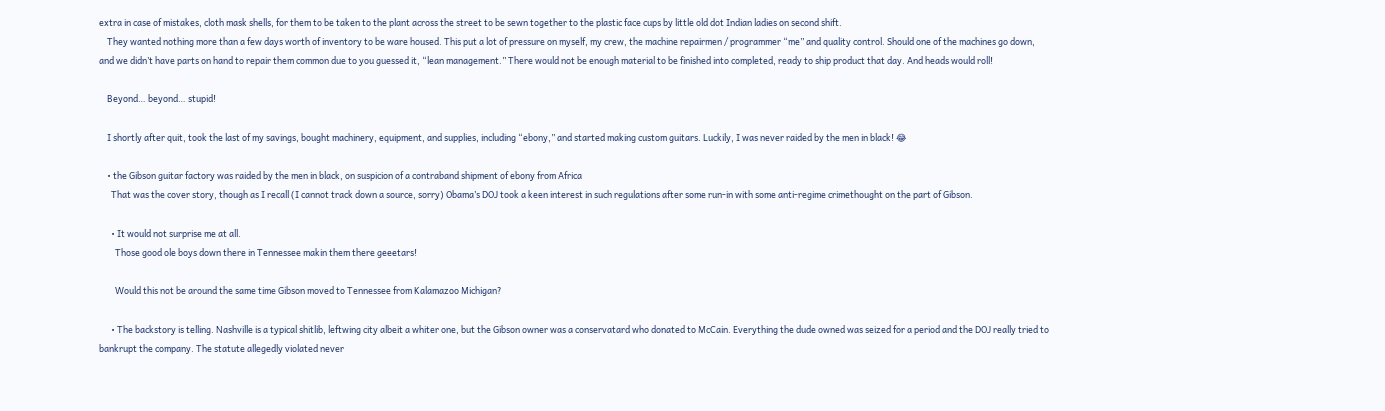extra in case of mistakes, cloth mask shells, for them to be taken to the plant across the street to be sewn together to the plastic face cups by little old dot Indian ladies on second shift.
    They wanted nothing more than a few days worth of inventory to be ware housed. This put a lot of pressure on myself, my crew, the machine repairmen / programmer “me” and quality control. Should one of the machines go down, and we didn’t have parts on hand to repair them common due to you guessed it, “lean management.” There would not be enough material to be finished into completed, ready to ship product that day. And heads would roll!

    Beyond… beyond… stupid!

    I shortly after quit, took the last of my savings, bought machinery, equipment, and supplies, including “ebony,” and started making custom guitars. Luckily, I was never raided by the men in black! 😂

    • the Gibson guitar factory was raided by the men in black, on suspicion of a contraband shipment of ebony from Africa
      That was the cover story, though as I recall (I cannot track down a source, sorry) Obama’s DOJ took a keen interest in such regulations after some run-in with some anti-regime crimethought on the part of Gibson.

      • It would not surprise me at all.
        Those good ole boys down there in Tennessee makin them there geeetars!

        Would this not be around the same time Gibson moved to Tennessee from Kalamazoo Michigan?

      • The backstory is telling. Nashville is a typical shitlib, leftwing city albeit a whiter one, but the Gibson owner was a conservatard who donated to McCain. Everything the dude owned was seized for a period and the DOJ really tried to bankrupt the company. The statute allegedly violated never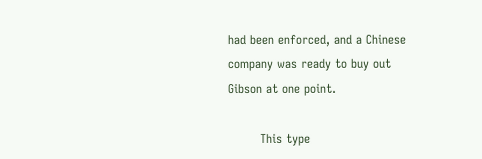had been enforced, and a Chinese company was ready to buy out Gibson at one point.

        This type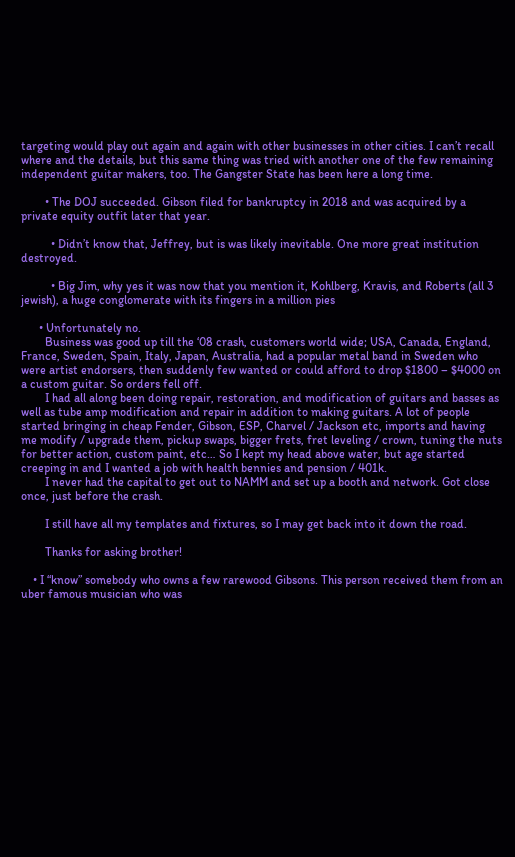targeting would play out again and again with other businesses in other cities. I can’t recall where and the details, but this same thing was tried with another one of the few remaining independent guitar makers, too. The Gangster State has been here a long time.

        • The DOJ succeeded. Gibson filed for bankruptcy in 2018 and was acquired by a private equity outfit later that year.

          • Didn’t know that, Jeffrey, but is was likely inevitable. One more great institution destroyed.

          • Big Jim, why yes it was now that you mention it, Kohlberg, Kravis, and Roberts (all 3 jewish), a huge conglomerate with its fingers in a million pies

      • Unfortunately no.
        Business was good up till the ‘08 crash, customers world wide; USA, Canada, England, France, Sweden, Spain, Italy, Japan, Australia, had a popular metal band in Sweden who were artist endorsers, then suddenly few wanted or could afford to drop $1800 – $4000 on a custom guitar. So orders fell off.
        I had all along been doing repair, restoration, and modification of guitars and basses as well as tube amp modification and repair in addition to making guitars. A lot of people started bringing in cheap Fender, Gibson, ESP, Charvel / Jackson etc, imports and having me modify / upgrade them, pickup swaps, bigger frets, fret leveling / crown, tuning the nuts for better action, custom paint, etc… So I kept my head above water, but age started creeping in and I wanted a job with health bennies and pension / 401k.
        I never had the capital to get out to NAMM and set up a booth and network. Got close once, just before the crash.

        I still have all my templates and fixtures, so I may get back into it down the road.

        Thanks for asking brother!

    • I “know” somebody who owns a few rarewood Gibsons. This person received them from an uber famous musician who was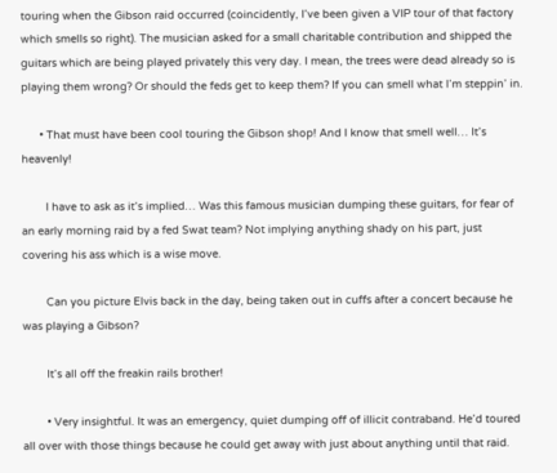touring when the Gibson raid occurred (coincidently, I’ve been given a VIP tour of that factory which smells so right). The musician asked for a small charitable contribution and shipped the guitars which are being played privately this very day. I mean, the trees were dead already so is playing them wrong? Or should the feds get to keep them? If you can smell what I’m steppin’ in.

      • That must have been cool touring the Gibson shop! And I know that smell well… It’s heavenly!

        I have to ask as it’s implied… Was this famous musician dumping these guitars, for fear of an early morning raid by a fed Swat team? Not implying anything shady on his part, just covering his ass which is a wise move.

        Can you picture Elvis back in the day, being taken out in cuffs after a concert because he was playing a Gibson?

        It’s all off the freakin rails brother!

        • Very insightful. It was an emergency, quiet dumping off of illicit contraband. He’d toured all over with those things because he could get away with just about anything until that raid.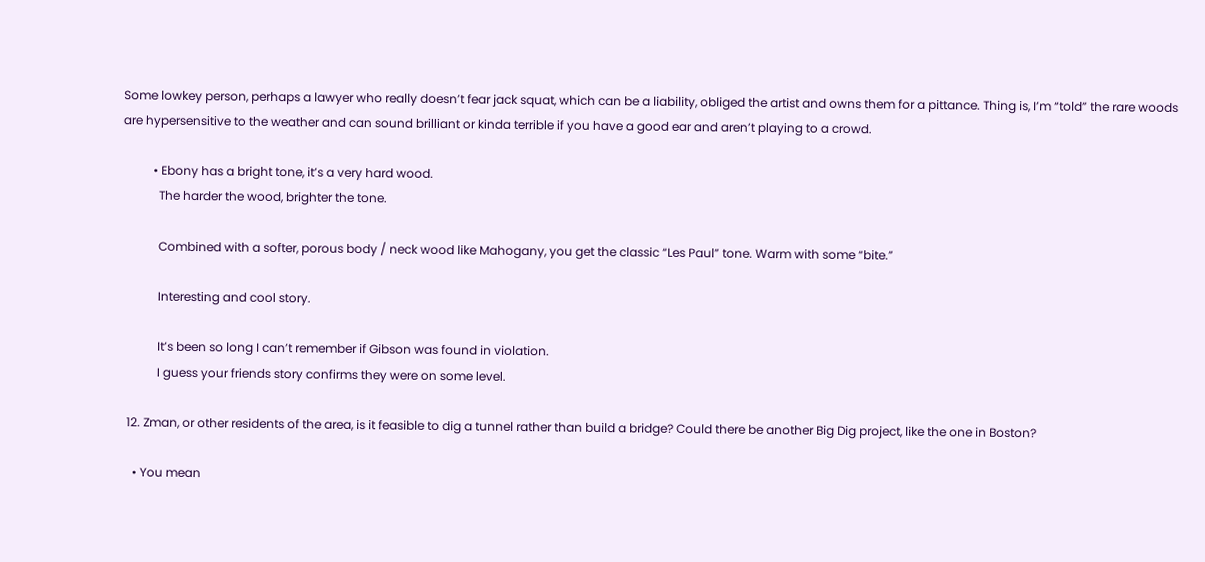Some lowkey person, perhaps a lawyer who really doesn’t fear jack squat, which can be a liability, obliged the artist and owns them for a pittance. Thing is, I’m “told” the rare woods are hypersensitive to the weather and can sound brilliant or kinda terrible if you have a good ear and aren’t playing to a crowd.

          • Ebony has a bright tone, it’s a very hard wood.
            The harder the wood, brighter the tone.

            Combined with a softer, porous body / neck wood like Mahogany, you get the classic “Les Paul” tone. Warm with some “bite.”

            Interesting and cool story.

            It’s been so long I can’t remember if Gibson was found in violation.
            I guess your friends story confirms they were on some level.

  12. Zman, or other residents of the area, is it feasible to dig a tunnel rather than build a bridge? Could there be another Big Dig project, like the one in Boston?

    • You mean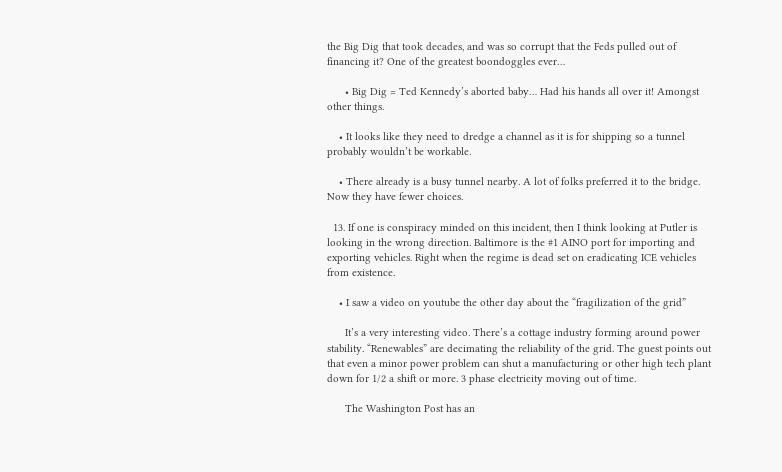the Big Dig that took decades, and was so corrupt that the Feds pulled out of financing it? One of the greatest boondoggles ever…

      • Big Dig = Ted Kennedy’s aborted baby… Had his hands all over it! Amongst other things.

    • It looks like they need to dredge a channel as it is for shipping so a tunnel probably wouldn’t be workable.

    • There already is a busy tunnel nearby. A lot of folks preferred it to the bridge. Now they have fewer choices.

  13. If one is conspiracy minded on this incident, then I think looking at Putler is looking in the wrong direction. Baltimore is the #1 AINO port for importing and exporting vehicles. Right when the regime is dead set on eradicating ICE vehicles from existence.

    • I saw a video on youtube the other day about the “fragilization of the grid”

      It’s a very interesting video. There’s a cottage industry forming around power stability. “Renewables” are decimating the reliability of the grid. The guest points out that even a minor power problem can shut a manufacturing or other high tech plant down for 1/2 a shift or more. 3 phase electricity moving out of time.

      The Washington Post has an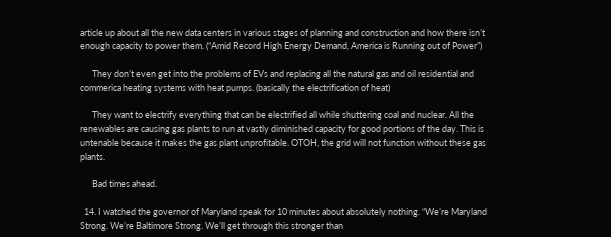article up about all the new data centers in various stages of planning and construction and how there isn’t enough capacity to power them. (“Amid Record High Energy Demand, America is Running out of Power”)

      They don’t even get into the problems of EVs and replacing all the natural gas and oil residential and commerica heating systems with heat pumps. (basically the electrification of heat)

      They want to electrify everything that can be electrified all while shuttering coal and nuclear. All the renewables are causing gas plants to run at vastly diminished capacity for good portions of the day. This is untenable because it makes the gas plant unprofitable. OTOH, the grid will not function without these gas plants.

      Bad times ahead.

  14. I watched the governor of Maryland speak for 10 minutes about absolutely nothing. “We’re Maryland Strong. We’re Baltimore Strong. We’ll get through this stronger than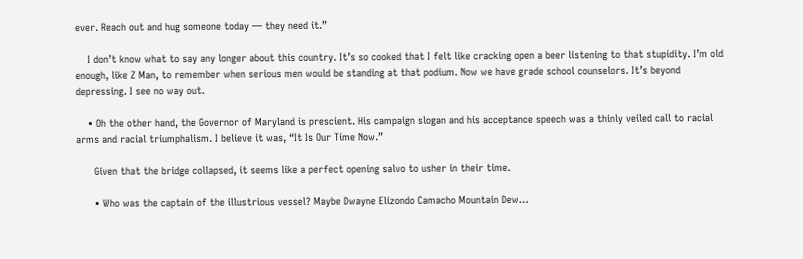ever. Reach out and hug someone today — they need it.”

    I don’t know what to say any longer about this country. It’s so cooked that I felt like cracking open a beer listening to that stupidity. I’m old enough, like Z Man, to remember when serious men would be standing at that podium. Now we have grade school counselors. It’s beyond depressing. I see no way out.

    • Oh the other hand, the Governor of Maryland is prescient. His campaign slogan and his acceptance speech was a thinly veiled call to racial arms and racial triumphalism. I believe it was, “It Is Our Time Now.”

      Given that the bridge collapsed, it seems like a perfect opening salvo to usher in their time.

      • Who was the captain of the illustrious vessel? Maybe Dwayne Elizondo Camacho Mountain Dew…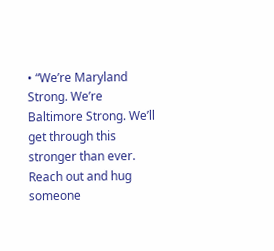• “We’re Maryland Strong. We’re Baltimore Strong. We’ll get through this stronger than ever. Reach out and hug someone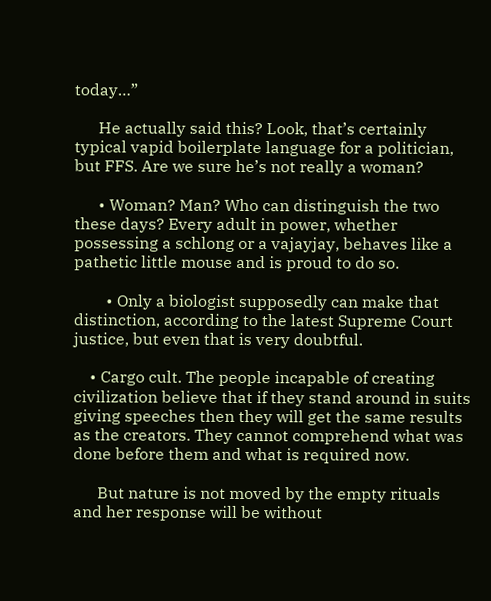today…”

      He actually said this? Look, that’s certainly typical vapid boilerplate language for a politician, but FFS. Are we sure he’s not really a woman?

      • Woman? Man? Who can distinguish the two these days? Every adult in power, whether possessing a schlong or a vajayjay, behaves like a pathetic little mouse and is proud to do so.

        • Only a biologist supposedly can make that distinction, according to the latest Supreme Court justice, but even that is very doubtful.

    • Cargo cult. The people incapable of creating civilization believe that if they stand around in suits giving speeches then they will get the same results as the creators. They cannot comprehend what was done before them and what is required now.

      But nature is not moved by the empty rituals and her response will be without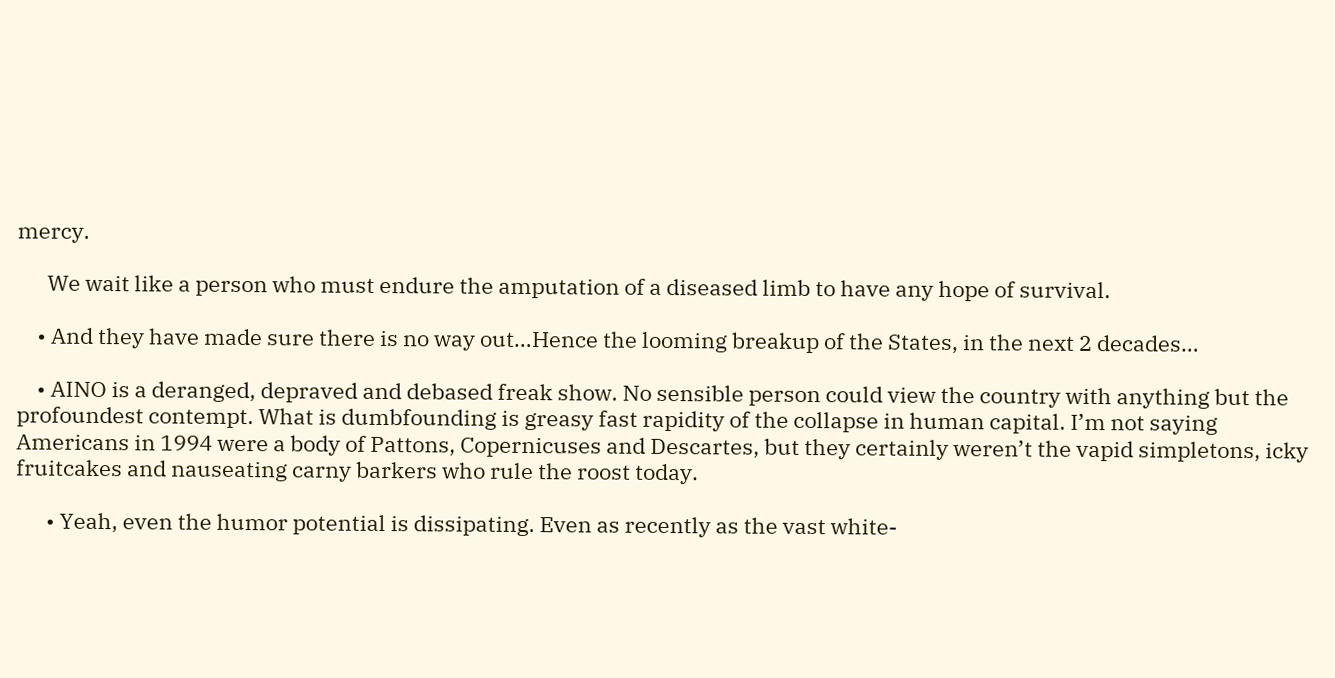mercy.

      We wait like a person who must endure the amputation of a diseased limb to have any hope of survival.

    • And they have made sure there is no way out…Hence the looming breakup of the States, in the next 2 decades…

    • AINO is a deranged, depraved and debased freak show. No sensible person could view the country with anything but the profoundest contempt. What is dumbfounding is greasy fast rapidity of the collapse in human capital. I’m not saying Americans in 1994 were a body of Pattons, Copernicuses and Descartes, but they certainly weren’t the vapid simpletons, icky fruitcakes and nauseating carny barkers who rule the roost today.

      • Yeah, even the humor potential is dissipating. Even as recently as the vast white-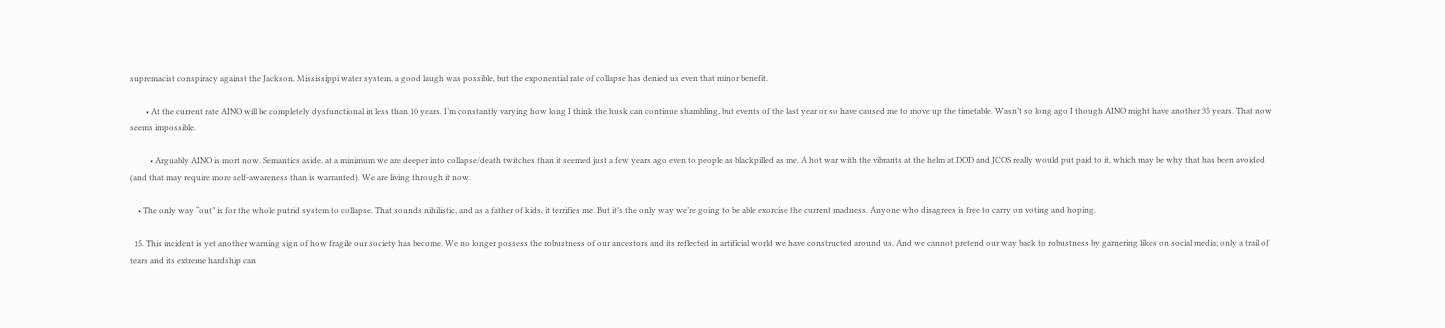supremacist conspiracy against the Jackson, Mississippi water system, a good laugh was possible, but the exponential rate of collapse has denied us even that minor benefit.

        • At the current rate AINO will be completely dysfunctional in less than 10 years. I’m constantly varying how long I think the husk can continue shambling, but events of the last year or so have caused me to move up the timetable. Wasn’t so long ago I though AINO might have another 35 years. That now seems impossible.

          • Arguably AINO is mort now. Semantics aside, at a minimum we are deeper into collapse/death twitches than it seemed just a few years ago even to people as blackpilled as me. A hot war with the vibrants at the helm at DOD and JCOS really would put paid to it, which may be why that has been avoided (and that may require more self-awareness than is warranted). We are living through it now.

    • The only way “out” is for the whole putrid system to collapse. That sounds nihilistic, and as a father of kids, it terrifies me. But it’s the only way we’re going to be able exorcise the current madness. Anyone who disagrees is free to carry on voting and hoping.

  15. This incident is yet another warning sign of how fragile our society has become. We no longer possess the robustness of our ancestors and its reflected in artificial world we have constructed around us. And we cannot pretend our way back to robustness by garnering likes on social media; only a trail of tears and its extreme hardship can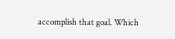accomplish that goal. Which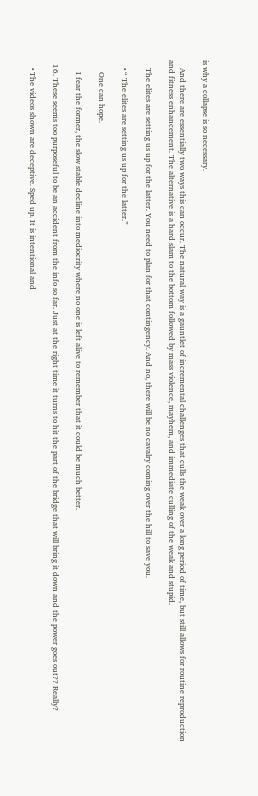is why a collapse is so necessary.

    And there are essentially two ways this can occur. The natural way is a gauntlet of incremental challenges that culls the weak over a long period of time, but still allows for routine reproduction and fitness enhancement. The alternative is a hard slam to the bottom followed by mass violence, mayhem, and immediate culling of the weak and stupid.

    The elites are setting us up for the latter. You need to plan for that contingency. And no, there will be no cavalry coming over the hill to save you.

    • “ The elites are setting us up for the latter.”

      One can hope.

      I fear the former, the slow stable decline into mediocrity where no one is left alive to remember that it could be much better.

  16. These seems too purposeful to be an accident from the info so far. Just at the right time it turns to hit the part of the bridge that will bring it down and the power goes out?? Really?

    • The videos shown are deceptive. Sped up. It is intentional and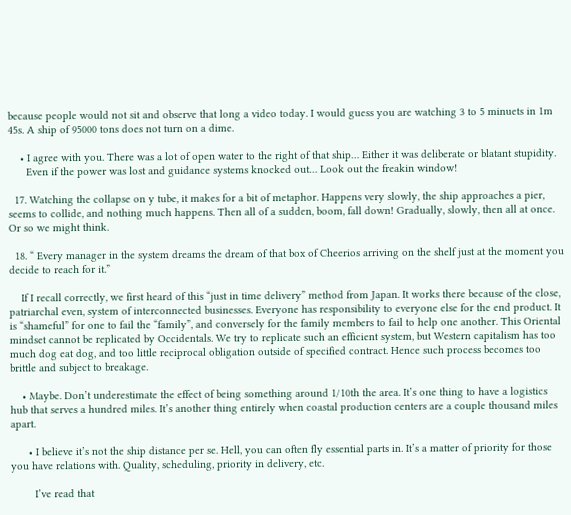because people would not sit and observe that long a video today. I would guess you are watching 3 to 5 minuets in 1m 45s. A ship of 95000 tons does not turn on a dime.

    • I agree with you. There was a lot of open water to the right of that ship… Either it was deliberate or blatant stupidity.
      Even if the power was lost and guidance systems knocked out… Look out the freakin window!

  17. Watching the collapse on y tube, it makes for a bit of metaphor. Happens very slowly, the ship approaches a pier, seems to collide, and nothing much happens. Then all of a sudden, boom, fall down! Gradually, slowly, then all at once. Or so we might think.

  18. “ Every manager in the system dreams the dream of that box of Cheerios arriving on the shelf just at the moment you decide to reach for it.”

    If I recall correctly, we first heard of this “just in time delivery” method from Japan. It works there because of the close, patriarchal even, system of interconnected businesses. Everyone has responsibility to everyone else for the end product. It is “shameful” for one to fail the “family”, and conversely for the family members to fail to help one another. This Oriental mindset cannot be replicated by Occidentals. We try to replicate such an efficient system, but Western capitalism has too much dog eat dog, and too little reciprocal obligation outside of specified contract. Hence such process becomes too brittle and subject to breakage.

    • Maybe. Don’t underestimate the effect of being something around 1/10th the area. It’s one thing to have a logistics hub that serves a hundred miles. It’s another thing entirely when coastal production centers are a couple thousand miles apart.

      • I believe it’s not the ship distance per se. Hell, you can often fly essential parts in. It’s a matter of priority for those you have relations with. Quality, scheduling, priority in delivery, etc.

        I’ve read that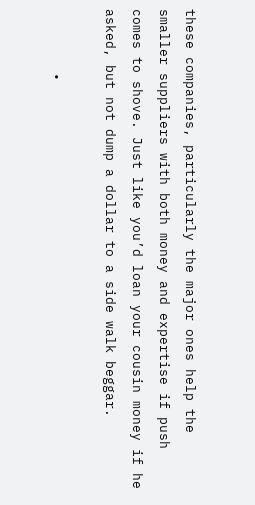these companies, particularly the major ones help the smaller suppliers with both money and expertise if push comes to shove. Just like you’d loan your cousin money if he asked, but not dump a dollar to a side walk beggar.

        •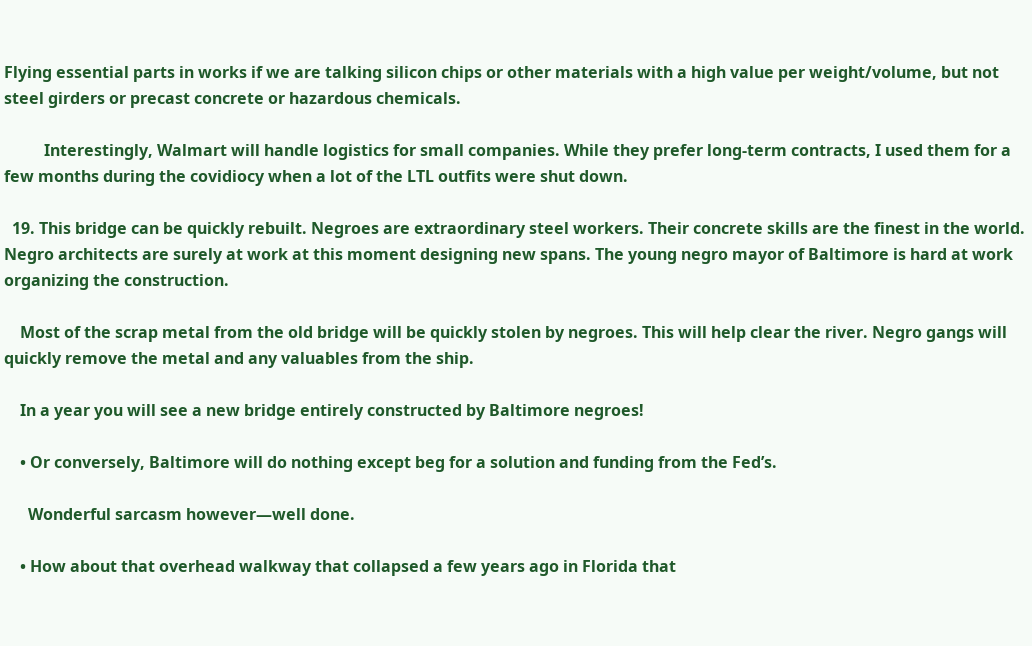Flying essential parts in works if we are talking silicon chips or other materials with a high value per weight/volume, but not steel girders or precast concrete or hazardous chemicals.

          Interestingly, Walmart will handle logistics for small companies. While they prefer long-term contracts, I used them for a few months during the covidiocy when a lot of the LTL outfits were shut down.

  19. This bridge can be quickly rebuilt. Negroes are extraordinary steel workers. Their concrete skills are the finest in the world. Negro architects are surely at work at this moment designing new spans. The young negro mayor of Baltimore is hard at work organizing the construction.

    Most of the scrap metal from the old bridge will be quickly stolen by negroes. This will help clear the river. Negro gangs will quickly remove the metal and any valuables from the ship.

    In a year you will see a new bridge entirely constructed by Baltimore negroes!

    • Or conversely, Baltimore will do nothing except beg for a solution and funding from the Fed’s.

      Wonderful sarcasm however—well done.

    • How about that overhead walkway that collapsed a few years ago in Florida that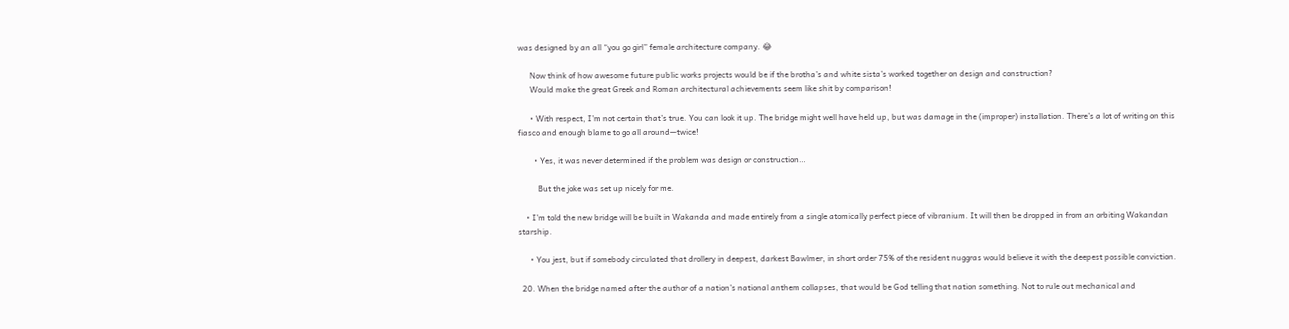was designed by an all “you go girl” female architecture company. 😂

      Now think of how awesome future public works projects would be if the brotha’s and white sista’s worked together on design and construction?
      Would make the great Greek and Roman architectural achievements seem like shit by comparison!

      • With respect, I’m not certain that’s true. You can look it up. The bridge might well have held up, but was damage in the (improper) installation. There’s a lot of writing on this fiasco and enough blame to go all around—twice!

        • Yes, it was never determined if the problem was design or construction…

          But the joke was set up nicely for me.

    • I’m told the new bridge will be built in Wakanda and made entirely from a single atomically perfect piece of vibranium. It will then be dropped in from an orbiting Wakandan starship.

      • You jest, but if somebody circulated that drollery in deepest, darkest Bawlmer, in short order 75% of the resident nuggras would believe it with the deepest possible conviction.

  20. When the bridge named after the author of a nation’s national anthem collapses, that would be God telling that nation something. Not to rule out mechanical and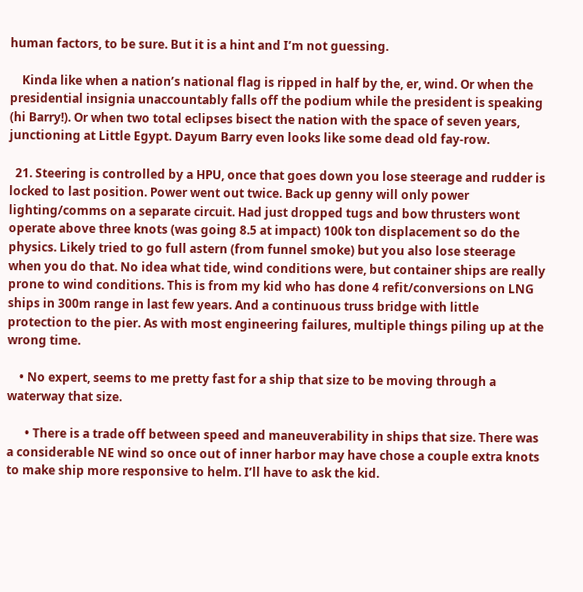human factors, to be sure. But it is a hint and I’m not guessing.

    Kinda like when a nation’s national flag is ripped in half by the, er, wind. Or when the presidential insignia unaccountably falls off the podium while the president is speaking (hi Barry!). Or when two total eclipses bisect the nation with the space of seven years, junctioning at Little Egypt. Dayum Barry even looks like some dead old fay-row.

  21. Steering is controlled by a HPU, once that goes down you lose steerage and rudder is locked to last position. Power went out twice. Back up genny will only power lighting/comms on a separate circuit. Had just dropped tugs and bow thrusters wont operate above three knots (was going 8.5 at impact) 100k ton displacement so do the physics. Likely tried to go full astern (from funnel smoke) but you also lose steerage when you do that. No idea what tide, wind conditions were, but container ships are really prone to wind conditions. This is from my kid who has done 4 refit/conversions on LNG ships in 300m range in last few years. And a continuous truss bridge with little protection to the pier. As with most engineering failures, multiple things piling up at the wrong time.

    • No expert, seems to me pretty fast for a ship that size to be moving through a waterway that size.

      • There is a trade off between speed and maneuverability in ships that size. There was a considerable NE wind so once out of inner harbor may have chose a couple extra knots to make ship more responsive to helm. I’ll have to ask the kid.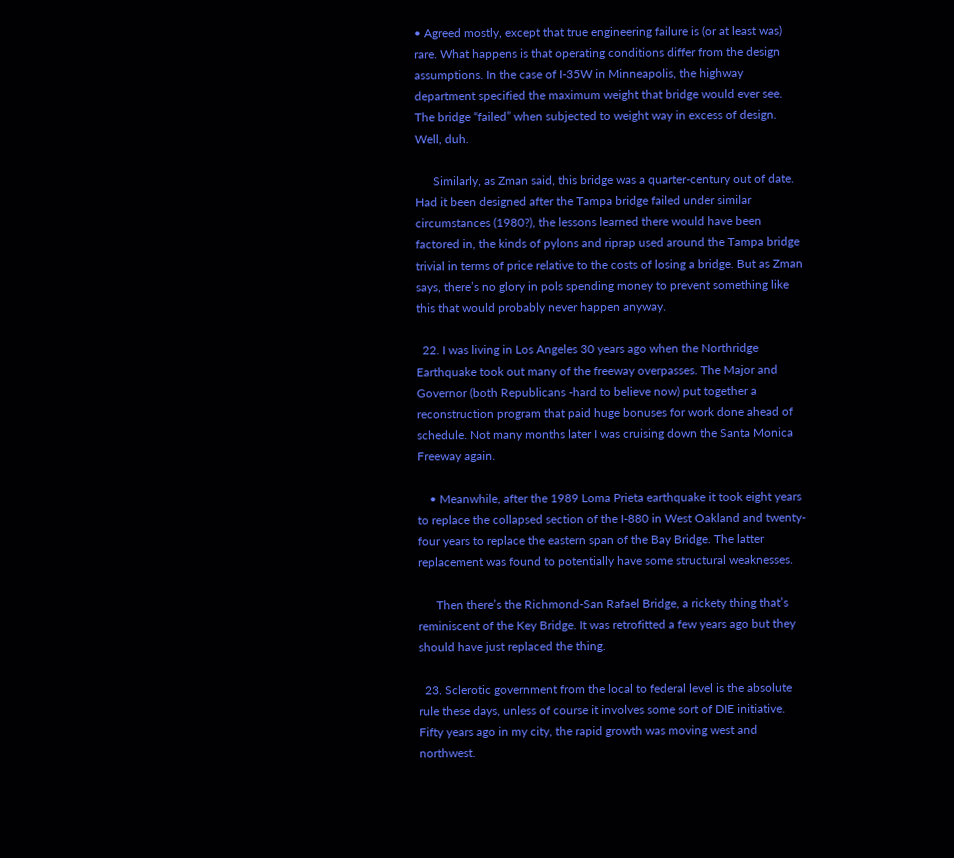• Agreed mostly, except that true engineering failure is (or at least was) rare. What happens is that operating conditions differ from the design assumptions. In the case of I-35W in Minneapolis, the highway department specified the maximum weight that bridge would ever see. The bridge “failed” when subjected to weight way in excess of design. Well, duh.

      Similarly, as Zman said, this bridge was a quarter-century out of date. Had it been designed after the Tampa bridge failed under similar circumstances (1980?), the lessons learned there would have been factored in, the kinds of pylons and riprap used around the Tampa bridge trivial in terms of price relative to the costs of losing a bridge. But as Zman says, there’s no glory in pols spending money to prevent something like this that would probably never happen anyway.

  22. I was living in Los Angeles 30 years ago when the Northridge Earthquake took out many of the freeway overpasses. The Major and Governor (both Republicans -hard to believe now) put together a reconstruction program that paid huge bonuses for work done ahead of schedule. Not many months later I was cruising down the Santa Monica Freeway again.

    • Meanwhile, after the 1989 Loma Prieta earthquake it took eight years to replace the collapsed section of the I-880 in West Oakland and twenty-four years to replace the eastern span of the Bay Bridge. The latter replacement was found to potentially have some structural weaknesses.

      Then there’s the Richmond-San Rafael Bridge, a rickety thing that’s reminiscent of the Key Bridge. It was retrofitted a few years ago but they should have just replaced the thing.

  23. Sclerotic government from the local to federal level is the absolute rule these days, unless of course it involves some sort of DIE initiative. Fifty years ago in my city, the rapid growth was moving west and northwest.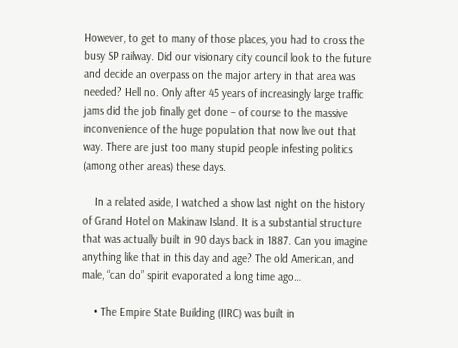However, to get to many of those places, you had to cross the busy SP railway. Did our visionary city council look to the future and decide an overpass on the major artery in that area was needed? Hell no. Only after 45 years of increasingly large traffic jams did the job finally get done – of course to the massive inconvenience of the huge population that now live out that way. There are just too many stupid people infesting politics (among other areas) these days.

    In a related aside, I watched a show last night on the history of Grand Hotel on Makinaw Island. It is a substantial structure that was actually built in 90 days back in 1887. Can you imagine anything like that in this day and age? The old American, and male, “can do” spirit evaporated a long time ago…

    • The Empire State Building (IIRC) was built in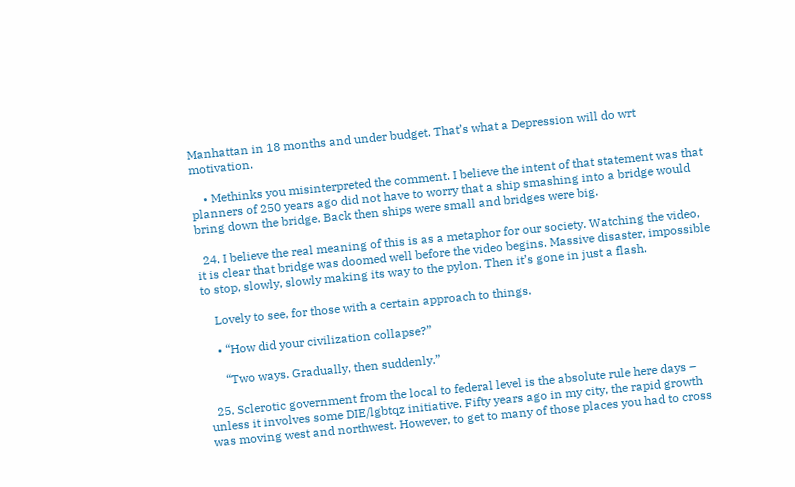Manhattan in 18 months and under budget. That’s what a Depression will do wrt motivation.

    • Methinks you misinterpreted the comment. I believe the intent of that statement was that planners of 250 years ago did not have to worry that a ship smashing into a bridge would bring down the bridge. Back then ships were small and bridges were big.

  24. I believe the real meaning of this is as a metaphor for our society. Watching the video, it is clear that bridge was doomed well before the video begins. Massive disaster, impossible to stop, slowly, slowly making its way to the pylon. Then it’s gone in just a flash.

    Lovely to see, for those with a certain approach to things.

    • “How did your civilization collapse?”

      “Two ways. Gradually, then suddenly.”

  25. Sclerotic government from the local to federal level is the absolute rule here days – unless it involves some DIE/lgbtqz initiative. Fifty years ago in my city, the rapid growth was moving west and northwest. However, to get to many of those places you had to cross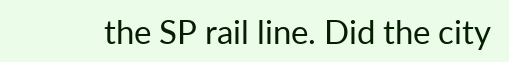the SP rail line. Did the city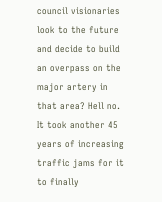council visionaries look to the future and decide to build an overpass on the major artery in that area? Hell no. It took another 45 years of increasing traffic jams for it to finally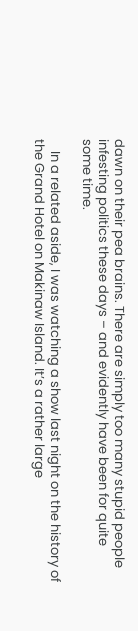dawn on their pea brains. There are simply too many stupid people infesting politics these days – and evidently have been for quite some time.

    In a related aside, I was watching a show last night on the history of the Grand Hotel on Makinaw Island. It’s a rather large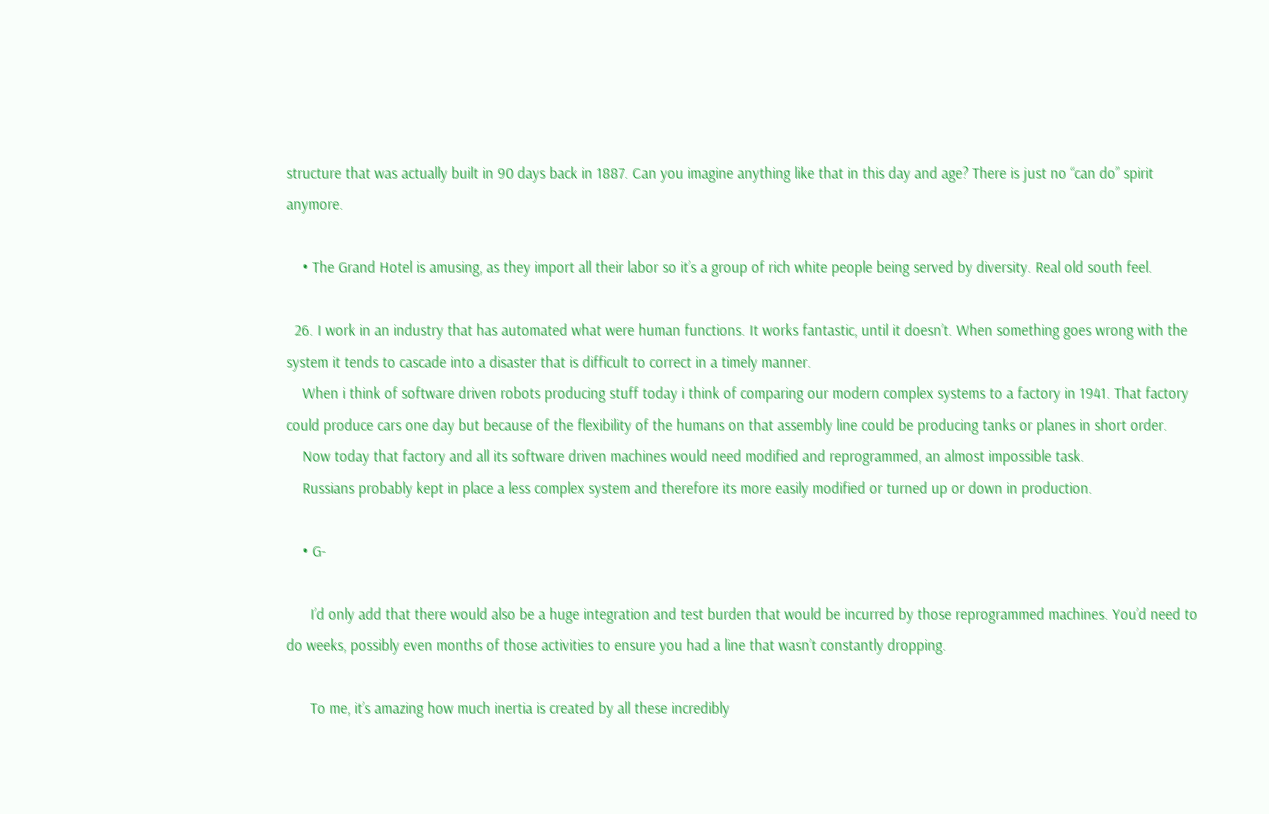structure that was actually built in 90 days back in 1887. Can you imagine anything like that in this day and age? There is just no “can do” spirit anymore.

    • The Grand Hotel is amusing, as they import all their labor so it’s a group of rich white people being served by diversity. Real old south feel.

  26. I work in an industry that has automated what were human functions. It works fantastic, until it doesn’t. When something goes wrong with the system it tends to cascade into a disaster that is difficult to correct in a timely manner.
    When i think of software driven robots producing stuff today i think of comparing our modern complex systems to a factory in 1941. That factory could produce cars one day but because of the flexibility of the humans on that assembly line could be producing tanks or planes in short order.
    Now today that factory and all its software driven machines would need modified and reprogrammed, an almost impossible task.
    Russians probably kept in place a less complex system and therefore its more easily modified or turned up or down in production.

    • G-

      I’d only add that there would also be a huge integration and test burden that would be incurred by those reprogrammed machines. You’d need to do weeks, possibly even months of those activities to ensure you had a line that wasn’t constantly dropping.

      To me, it’s amazing how much inertia is created by all these incredibly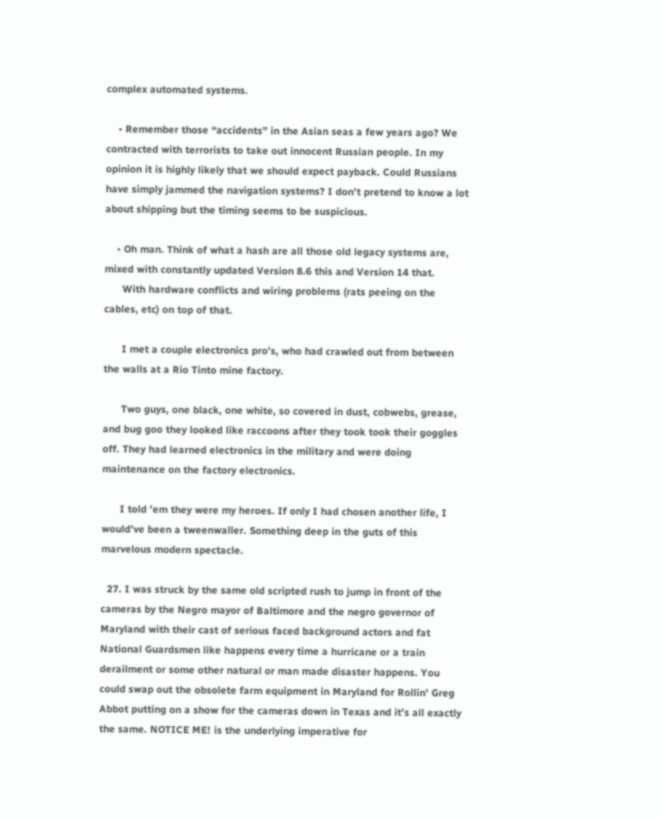complex automated systems.

    • Remember those “accidents” in the Asian seas a few years ago? We contracted with terrorists to take out innocent Russian people. In my opinion it is highly likely that we should expect payback. Could Russians have simply jammed the navigation systems? I don’t pretend to know a lot about shipping but the timing seems to be suspicious.

    • Oh man. Think of what a hash are all those old legacy systems are, mixed with constantly updated Version 8.6 this and Version 14 that.
      With hardware conflicts and wiring problems (rats peeing on the cables, etc) on top of that.

      I met a couple electronics pro’s, who had crawled out from between the walls at a Rio Tinto mine factory.

      Two guys, one black, one white, so covered in dust, cobwebs, grease, and bug goo they looked like raccoons after they took took their goggles off. They had learned electronics in the military and were doing maintenance on the factory electronics.

      I told ’em they were my heroes. If only I had chosen another life, I would’ve been a tweenwaller. Something deep in the guts of this marvelous modern spectacle.

  27. I was struck by the same old scripted rush to jump in front of the cameras by the Negro mayor of Baltimore and the negro governor of Maryland with their cast of serious faced background actors and fat National Guardsmen like happens every time a hurricane or a train derailment or some other natural or man made disaster happens. You could swap out the obsolete farm equipment in Maryland for Rollin’ Greg Abbot putting on a show for the cameras down in Texas and it’s all exactly the same. NOTICE ME! is the underlying imperative for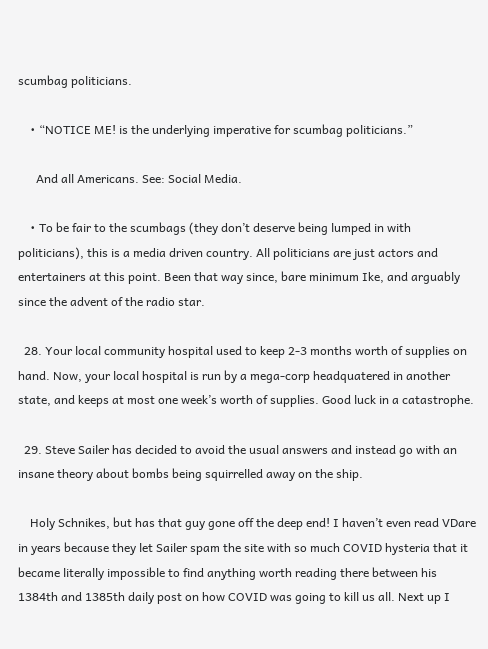scumbag politicians.

    • “NOTICE ME! is the underlying imperative for scumbag politicians.”

      And all Americans. See: Social Media.

    • To be fair to the scumbags (they don’t deserve being lumped in with politicians), this is a media driven country. All politicians are just actors and entertainers at this point. Been that way since, bare minimum Ike, and arguably since the advent of the radio star.

  28. Your local community hospital used to keep 2-3 months worth of supplies on hand. Now, your local hospital is run by a mega-corp headquatered in another state, and keeps at most one week’s worth of supplies. Good luck in a catastrophe.

  29. Steve Sailer has decided to avoid the usual answers and instead go with an insane theory about bombs being squirrelled away on the ship.

    Holy Schnikes, but has that guy gone off the deep end! I haven’t even read VDare in years because they let Sailer spam the site with so much COVID hysteria that it became literally impossible to find anything worth reading there between his 1384th and 1385th daily post on how COVID was going to kill us all. Next up I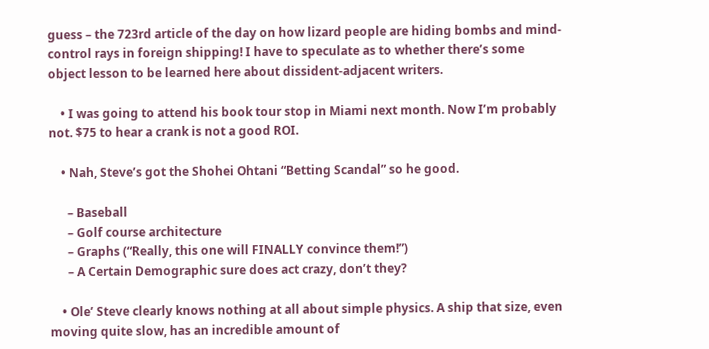guess – the 723rd article of the day on how lizard people are hiding bombs and mind-control rays in foreign shipping! I have to speculate as to whether there’s some object lesson to be learned here about dissident-adjacent writers.

    • I was going to attend his book tour stop in Miami next month. Now I’m probably not. $75 to hear a crank is not a good ROI.

    • Nah, Steve’s got the Shohei Ohtani “Betting Scandal” so he good.

      – Baseball
      – Golf course architecture
      – Graphs (“Really, this one will FINALLY convince them!”)
      – A Certain Demographic sure does act crazy, don’t they?

    • Ole’ Steve clearly knows nothing at all about simple physics. A ship that size, even moving quite slow, has an incredible amount of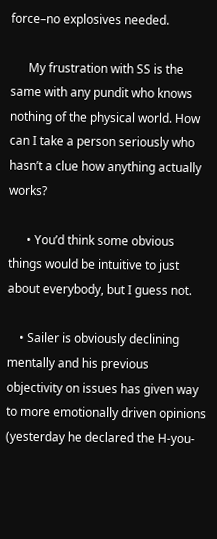force–no explosives needed.

      My frustration with SS is the same with any pundit who knows nothing of the physical world. How can I take a person seriously who hasn’t a clue how anything actually works?

      • You’d think some obvious things would be intuitive to just about everybody, but I guess not.

    • Sailer is obviously declining mentally and his previous objectivity on issues has given way to more emotionally driven opinions (yesterday he declared the H-you-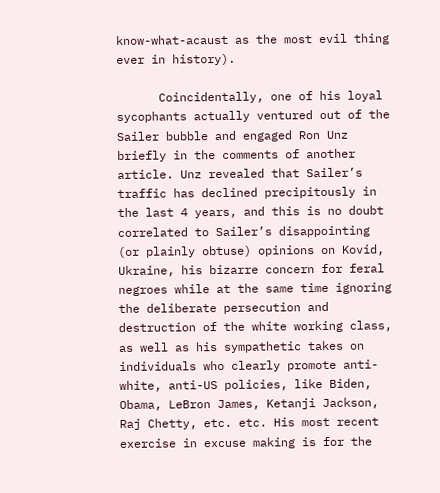know-what-acaust as the most evil thing ever in history).

      Coincidentally, one of his loyal sycophants actually ventured out of the Sailer bubble and engaged Ron Unz briefly in the comments of another article. Unz revealed that Sailer’s traffic has declined precipitously in the last 4 years, and this is no doubt correlated to Sailer’s disappointing (or plainly obtuse) opinions on Kovid, Ukraine, his bizarre concern for feral negroes while at the same time ignoring the deliberate persecution and destruction of the white working class, as well as his sympathetic takes on individuals who clearly promote anti-white, anti-US policies, like Biden, Obama, LeBron James, Ketanji Jackson, Raj Chetty, etc. etc. His most recent exercise in excuse making is for the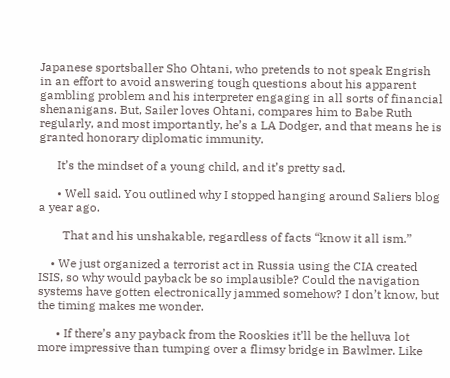Japanese sportsballer Sho Ohtani, who pretends to not speak Engrish in an effort to avoid answering tough questions about his apparent gambling problem and his interpreter engaging in all sorts of financial shenanigans. But, Sailer loves Ohtani, compares him to Babe Ruth regularly, and most importantly, he’s a LA Dodger, and that means he is granted honorary diplomatic immunity.

      It’s the mindset of a young child, and it’s pretty sad.

      • Well said. You outlined why I stopped hanging around Saliers blog a year ago.

        That and his unshakable, regardless of facts “know it all ism.”

    • We just organized a terrorist act in Russia using the CIA created ISIS, so why would payback be so implausible? Could the navigation systems have gotten electronically jammed somehow? I don’t know, but the timing makes me wonder.

      • If there’s any payback from the Rooskies it’ll be the helluva lot more impressive than tumping over a flimsy bridge in Bawlmer. Like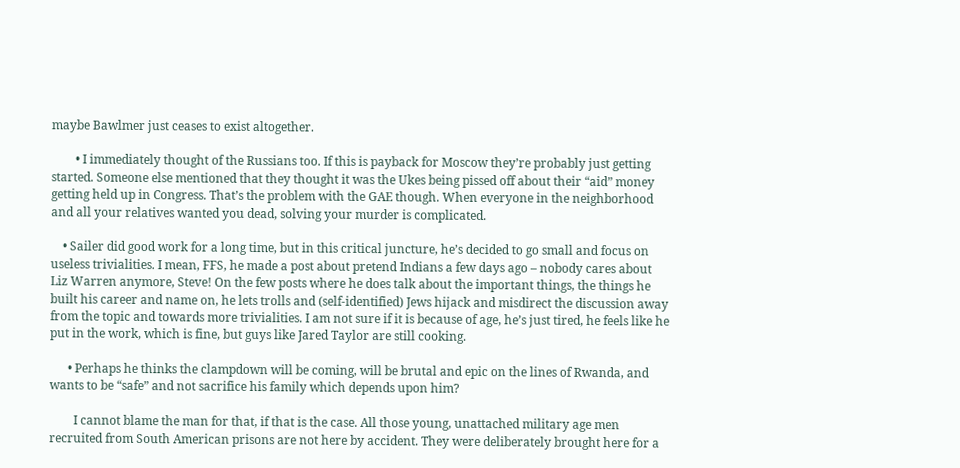maybe Bawlmer just ceases to exist altogether.

        • I immediately thought of the Russians too. If this is payback for Moscow they’re probably just getting started. Someone else mentioned that they thought it was the Ukes being pissed off about their “aid” money getting held up in Congress. That’s the problem with the GAE though. When everyone in the neighborhood and all your relatives wanted you dead, solving your murder is complicated.

    • Sailer did good work for a long time, but in this critical juncture, he’s decided to go small and focus on useless trivialities. I mean, FFS, he made a post about pretend Indians a few days ago – nobody cares about Liz Warren anymore, Steve! On the few posts where he does talk about the important things, the things he built his career and name on, he lets trolls and (self-identified) Jews hijack and misdirect the discussion away from the topic and towards more trivialities. I am not sure if it is because of age, he’s just tired, he feels like he put in the work, which is fine, but guys like Jared Taylor are still cooking.

      • Perhaps he thinks the clampdown will be coming, will be brutal and epic on the lines of Rwanda, and wants to be “safe” and not sacrifice his family which depends upon him?

        I cannot blame the man for that, if that is the case. All those young, unattached military age men recruited from South American prisons are not here by accident. They were deliberately brought here for a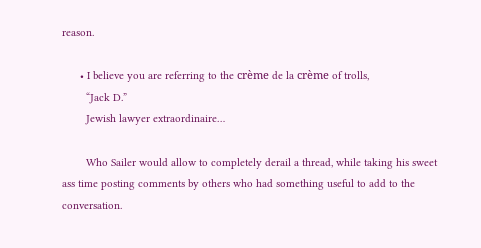reason.

      • I believe you are referring to the crème de la crème of trolls,
        “Jack D.”
        Jewish lawyer extraordinaire…

        Who Sailer would allow to completely derail a thread, while taking his sweet ass time posting comments by others who had something useful to add to the conversation.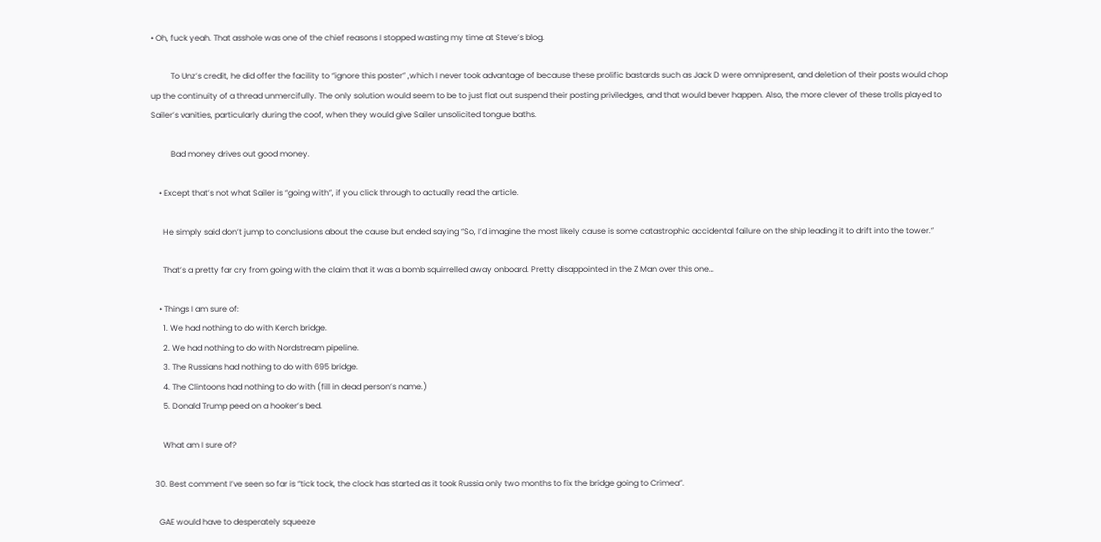• Oh, fuck yeah. That asshole was one of the chief reasons I stopped wasting my time at Steve’s blog.

          To Unz’s credit, he did offer the facility to “ignore this poster” ,which I never took advantage of because these prolific bastards such as Jack D were omnipresent, and deletion of their posts would chop up the continuity of a thread unmercifully. The only solution would seem to be to just flat out suspend their posting priviledges, and that would bever happen. Also, the more clever of these trolls played to Sailer’s vanities, particularly during the coof, when they would give Sailer unsolicited tongue baths.

          Bad money drives out good money.

    • Except that’s not what Sailer is “going with”, if you click through to actually read the article.

      He simply said don’t jump to conclusions about the cause but ended saying “So, I’d imagine the most likely cause is some catastrophic accidental failure on the ship leading it to drift into the tower.”

      That’s a pretty far cry from going with the claim that it was a bomb squirrelled away onboard. Pretty disappointed in the Z Man over this one…

    • Things I am sure of:
      1. We had nothing to do with Kerch bridge.
      2. We had nothing to do with Nordstream pipeline.
      3. The Russians had nothing to do with 695 bridge.
      4. The Clintoons had nothing to do with (fill in dead person’s name.)
      5. Donald Trump peed on a hooker’s bed.

      What am I sure of?

  30. Best comment I’ve seen so far is “tick tock, the clock has started as it took Russia only two months to fix the bridge going to Crimea”.

    GAE would have to desperately squeeze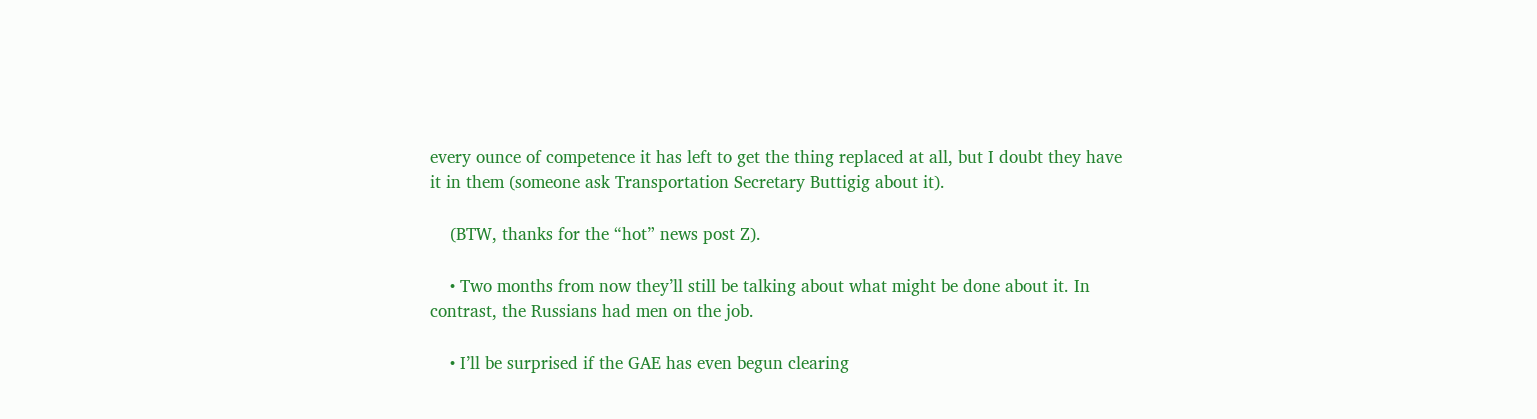every ounce of competence it has left to get the thing replaced at all, but I doubt they have it in them (someone ask Transportation Secretary Buttigig about it).

    (BTW, thanks for the “hot” news post Z).

    • Two months from now they’ll still be talking about what might be done about it. In contrast, the Russians had men on the job.

    • I’ll be surprised if the GAE has even begun clearing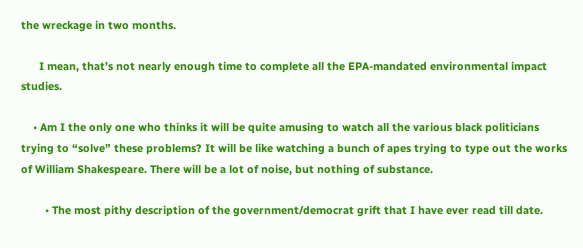the wreckage in two months.

      I mean, that’s not nearly enough time to complete all the EPA-mandated environmental impact studies.

    • Am I the only one who thinks it will be quite amusing to watch all the various black politicians trying to “solve” these problems? It will be like watching a bunch of apes trying to type out the works of William Shakespeare. There will be a lot of noise, but nothing of substance.

        • The most pithy description of the government/democrat grift that I have ever read till date.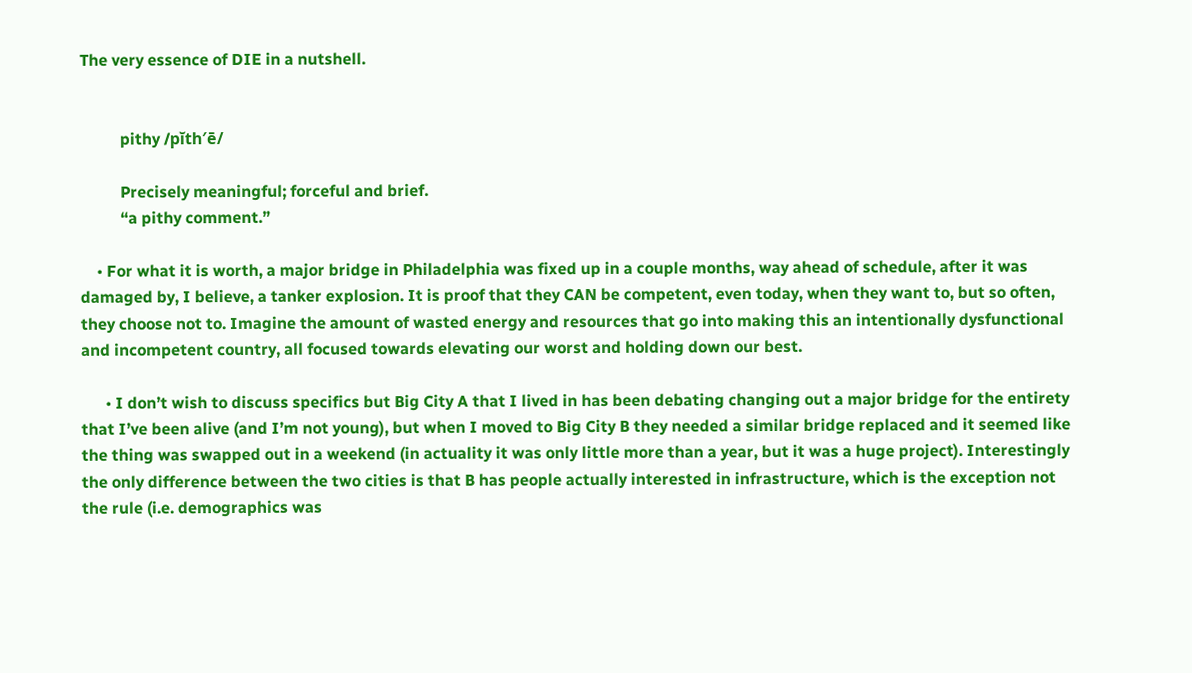The very essence of DIE in a nutshell.


          pithy /pĭth′ē/

          Precisely meaningful; forceful and brief.
          “a pithy comment.”

    • For what it is worth, a major bridge in Philadelphia was fixed up in a couple months, way ahead of schedule, after it was damaged by, I believe, a tanker explosion. It is proof that they CAN be competent, even today, when they want to, but so often, they choose not to. Imagine the amount of wasted energy and resources that go into making this an intentionally dysfunctional and incompetent country, all focused towards elevating our worst and holding down our best.

      • I don’t wish to discuss specifics but Big City A that I lived in has been debating changing out a major bridge for the entirety that I’ve been alive (and I’m not young), but when I moved to Big City B they needed a similar bridge replaced and it seemed like the thing was swapped out in a weekend (in actuality it was only little more than a year, but it was a huge project). Interestingly the only difference between the two cities is that B has people actually interested in infrastructure, which is the exception not the rule (i.e. demographics was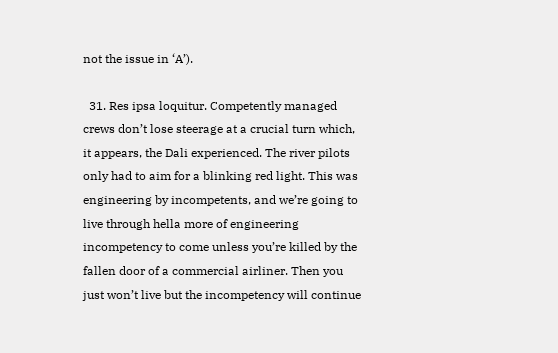not the issue in ‘A’).

  31. Res ipsa loquitur. Competently managed crews don’t lose steerage at a crucial turn which, it appears, the Dali experienced. The river pilots only had to aim for a blinking red light. This was engineering by incompetents, and we’re going to live through hella more of engineering incompetency to come unless you’re killed by the fallen door of a commercial airliner. Then you just won’t live but the incompetency will continue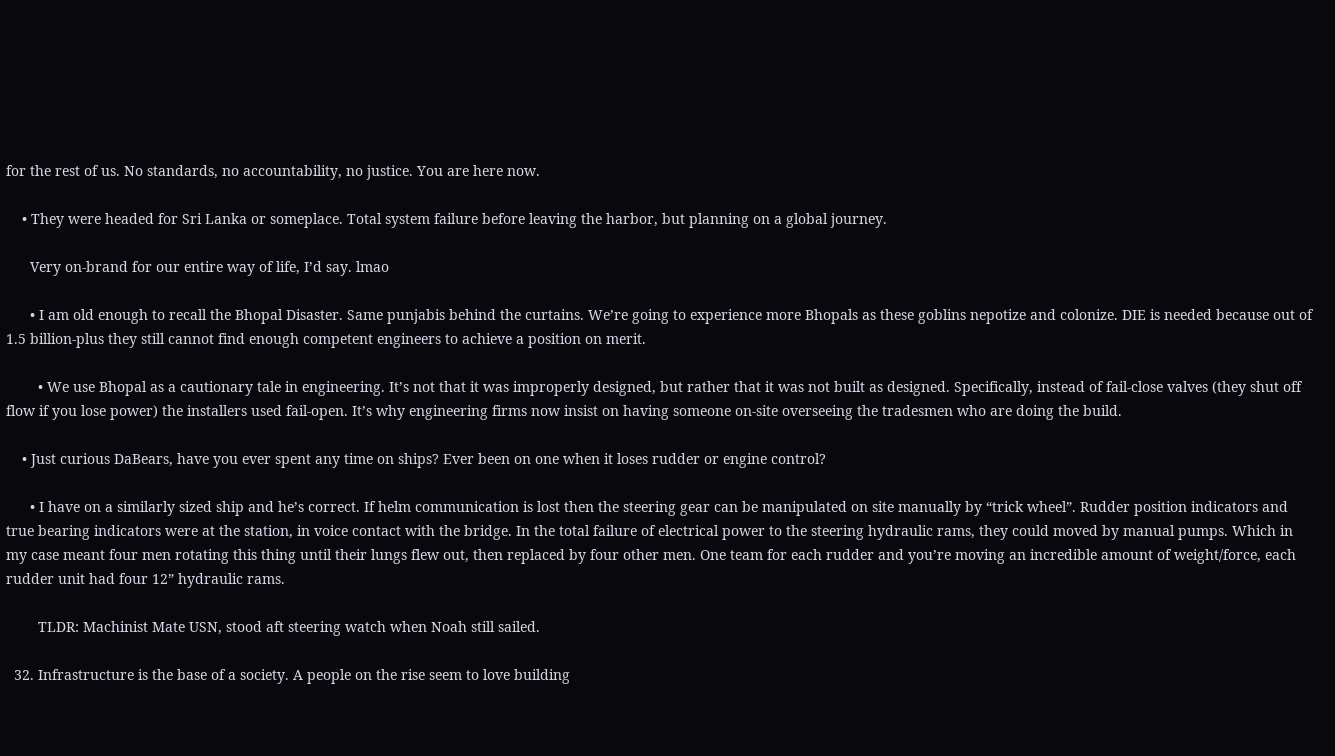for the rest of us. No standards, no accountability, no justice. You are here now.

    • They were headed for Sri Lanka or someplace. Total system failure before leaving the harbor, but planning on a global journey.

      Very on-brand for our entire way of life, I’d say. lmao

      • I am old enough to recall the Bhopal Disaster. Same punjabis behind the curtains. We’re going to experience more Bhopals as these goblins nepotize and colonize. DIE is needed because out of 1.5 billion-plus they still cannot find enough competent engineers to achieve a position on merit.

        • We use Bhopal as a cautionary tale in engineering. It’s not that it was improperly designed, but rather that it was not built as designed. Specifically, instead of fail-close valves (they shut off flow if you lose power) the installers used fail-open. It’s why engineering firms now insist on having someone on-site overseeing the tradesmen who are doing the build.

    • Just curious DaBears, have you ever spent any time on ships? Ever been on one when it loses rudder or engine control?

      • I have on a similarly sized ship and he’s correct. If helm communication is lost then the steering gear can be manipulated on site manually by “trick wheel”. Rudder position indicators and true bearing indicators were at the station, in voice contact with the bridge. In the total failure of electrical power to the steering hydraulic rams, they could moved by manual pumps. Which in my case meant four men rotating this thing until their lungs flew out, then replaced by four other men. One team for each rudder and you’re moving an incredible amount of weight/force, each rudder unit had four 12” hydraulic rams.

        TLDR: Machinist Mate USN, stood aft steering watch when Noah still sailed.

  32. Infrastructure is the base of a society. A people on the rise seem to love building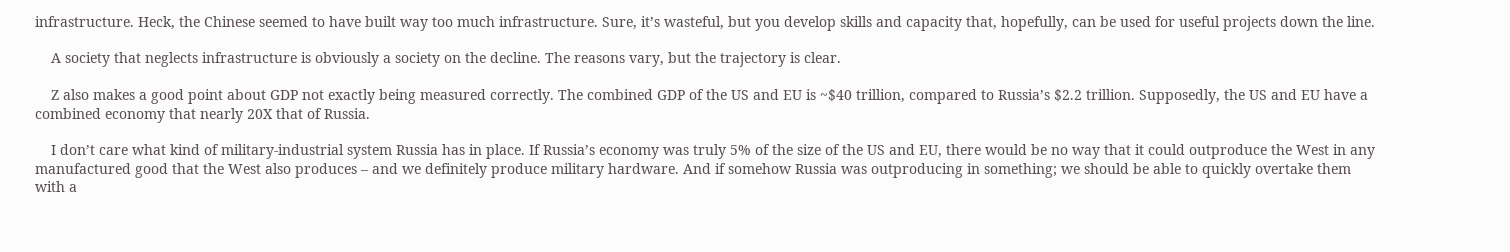infrastructure. Heck, the Chinese seemed to have built way too much infrastructure. Sure, it’s wasteful, but you develop skills and capacity that, hopefully, can be used for useful projects down the line.

    A society that neglects infrastructure is obviously a society on the decline. The reasons vary, but the trajectory is clear.

    Z also makes a good point about GDP not exactly being measured correctly. The combined GDP of the US and EU is ~$40 trillion, compared to Russia’s $2.2 trillion. Supposedly, the US and EU have a combined economy that nearly 20X that of Russia.

    I don’t care what kind of military-industrial system Russia has in place. If Russia’s economy was truly 5% of the size of the US and EU, there would be no way that it could outproduce the West in any manufactured good that the West also produces – and we definitely produce military hardware. And if somehow Russia was outproducing in something; we should be able to quickly overtake them with a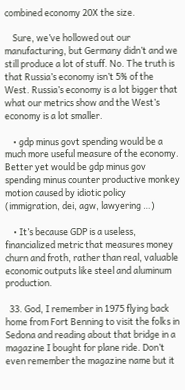combined economy 20X the size.

    Sure, we’ve hollowed out our manufacturing, but Germany didn’t and we still produce a lot of stuff. No. The truth is that Russia’s economy isn’t 5% of the West. Russia’s economy is a lot bigger that what our metrics show and the West’s economy is a lot smaller.

    • gdp minus govt spending would be a much more useful measure of the economy. Better yet would be gdp minus gov spending minus counter productive monkey motion caused by idiotic policy (immigration, dei, agw, lawyering …)

    • It’s because GDP is a useless, financialized metric that measures money churn and froth, rather than real, valuable economic outputs like steel and aluminum production.

  33. God, I remember in 1975 flying back home from Fort Benning to visit the folks in Sedona and reading about that bridge in a magazine I bought for plane ride. Don’t even remember the magazine name but it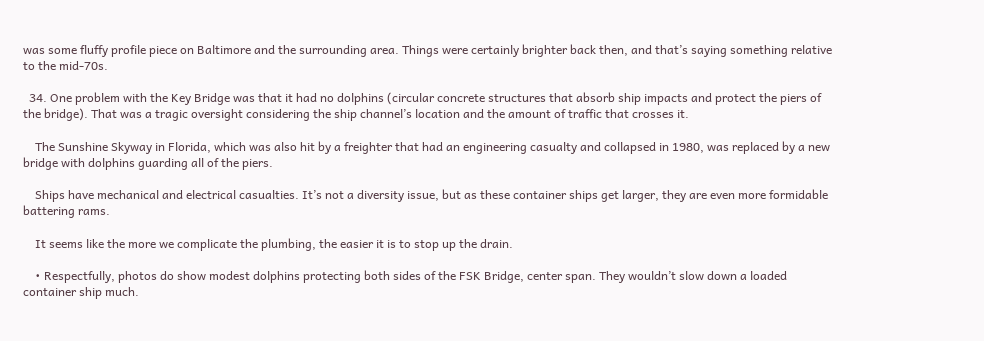was some fluffy profile piece on Baltimore and the surrounding area. Things were certainly brighter back then, and that’s saying something relative to the mid-70s.

  34. One problem with the Key Bridge was that it had no dolphins (circular concrete structures that absorb ship impacts and protect the piers of the bridge). That was a tragic oversight considering the ship channel’s location and the amount of traffic that crosses it.

    The Sunshine Skyway in Florida, which was also hit by a freighter that had an engineering casualty and collapsed in 1980, was replaced by a new bridge with dolphins guarding all of the piers.

    Ships have mechanical and electrical casualties. It’s not a diversity issue, but as these container ships get larger, they are even more formidable battering rams.

    It seems like the more we complicate the plumbing, the easier it is to stop up the drain.

    • Respectfully, photos do show modest dolphins protecting both sides of the FSK Bridge, center span. They wouldn’t slow down a loaded container ship much.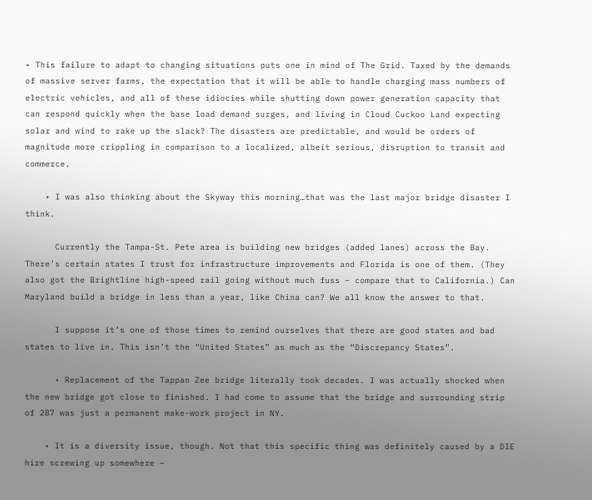• This failure to adapt to changing situations puts one in mind of The Grid. Taxed by the demands of massive server farms, the expectation that it will be able to handle charging mass numbers of electric vehicles, and all of these idiocies while shutting down power generation capacity that can respond quickly when the base load demand surges, and living in Cloud Cuckoo Land expecting solar and wind to rake up the slack? The disasters are predictable, and would be orders of magnitude more crippling in comparison to a localized, albeit serious, disruption to transit and commerce.

    • I was also thinking about the Skyway this morning…that was the last major bridge disaster I think.

      Currently the Tampa-St. Pete area is building new bridges (added lanes) across the Bay. There’s certain states I trust for infrastructure improvements and Florida is one of them. (They also got the Brightline high-speed rail going without much fuss – compare that to California.) Can Maryland build a bridge in less than a year, like China can? We all know the answer to that.

      I suppose it’s one of those times to remind ourselves that there are good states and bad states to live in. This isn’t the “United States” as much as the “Discrepancy States”.

      • Replacement of the Tappan Zee bridge literally took decades. I was actually shocked when the new bridge got close to finished. I had come to assume that the bridge and surrounding strip of 287 was just a permanent make-work project in NY.

    • It is a diversity issue, though. Not that this specific thing was definitely caused by a DIE hire screwing up somewhere –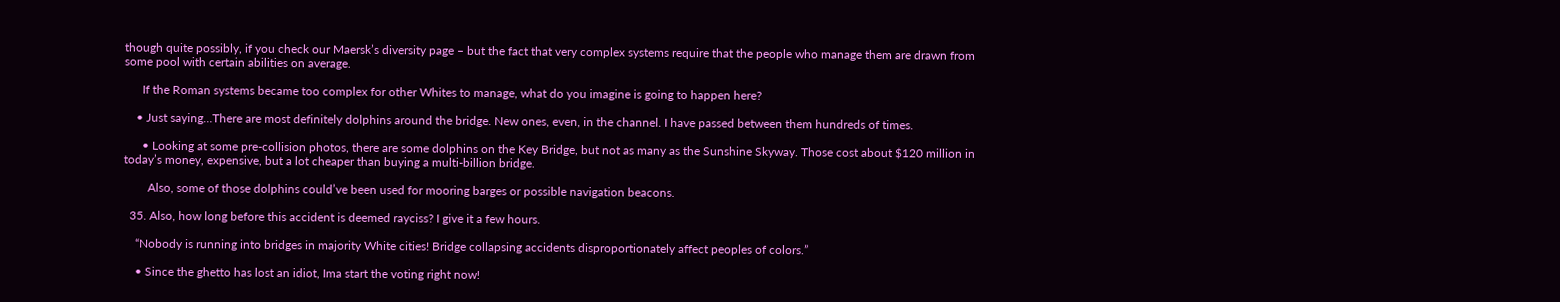though quite possibly, if you check our Maersk’s diversity page – but the fact that very complex systems require that the people who manage them are drawn from some pool with certain abilities on average.

      If the Roman systems became too complex for other Whites to manage, what do you imagine is going to happen here?

    • Just saying…There are most definitely dolphins around the bridge. New ones, even, in the channel. I have passed between them hundreds of times.

      • Looking at some pre-collision photos, there are some dolphins on the Key Bridge, but not as many as the Sunshine Skyway. Those cost about $120 million in today’s money, expensive, but a lot cheaper than buying a multi-billion bridge.

        Also, some of those dolphins could’ve been used for mooring barges or possible navigation beacons.

  35. Also, how long before this accident is deemed rayciss? I give it a few hours.

    “Nobody is running into bridges in majority White cities! Bridge collapsing accidents disproportionately affect peoples of colors.”

    • Since the ghetto has lost an idiot, Ima start the voting right now!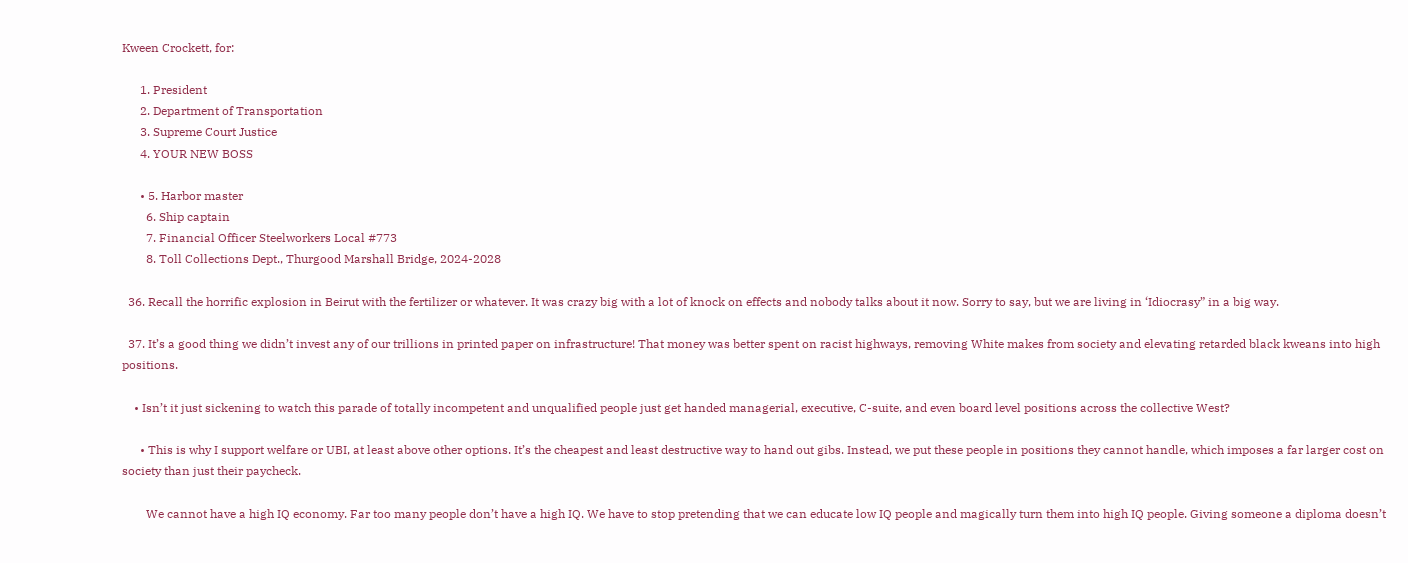Kween Crockett, for:

      1. President
      2. Department of Transportation
      3. Supreme Court Justice
      4. YOUR NEW BOSS

      • 5. Harbor master
        6. Ship captain
        7. Financial Officer Steelworkers Local #773
        8. Toll Collections Dept., Thurgood Marshall Bridge, 2024-2028

  36. Recall the horrific explosion in Beirut with the fertilizer or whatever. It was crazy big with a lot of knock on effects and nobody talks about it now. Sorry to say, but we are living in ‘Idiocrasy” in a big way.

  37. It’s a good thing we didn’t invest any of our trillions in printed paper on infrastructure! That money was better spent on racist highways, removing White makes from society and elevating retarded black kweans into high positions.

    • Isn’t it just sickening to watch this parade of totally incompetent and unqualified people just get handed managerial, executive, C-suite, and even board level positions across the collective West?

      • This is why I support welfare or UBI, at least above other options. It’s the cheapest and least destructive way to hand out gibs. Instead, we put these people in positions they cannot handle, which imposes a far larger cost on society than just their paycheck.

        We cannot have a high IQ economy. Far too many people don’t have a high IQ. We have to stop pretending that we can educate low IQ people and magically turn them into high IQ people. Giving someone a diploma doesn’t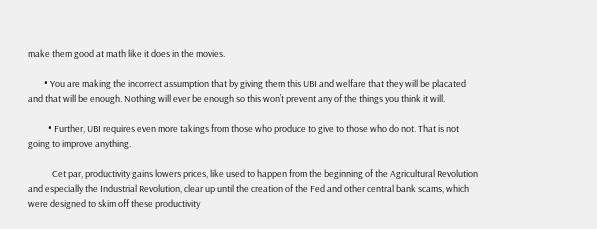make them good at math like it does in the movies.

        • You are making the incorrect assumption that by giving them this UBI and welfare that they will be placated and that will be enough. Nothing will ever be enough so this won’t prevent any of the things you think it will.

          • Further, UBI requires even more takings from those who produce to give to those who do not. That is not going to improve anything.

            Cet par, productivity gains lowers prices, like used to happen from the beginning of the Agricultural Revolution and especially the Industrial Revolution, clear up until the creation of the Fed and other central bank scams, which were designed to skim off these productivity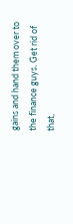gains and hand them over to the finance guys. Get rid of that,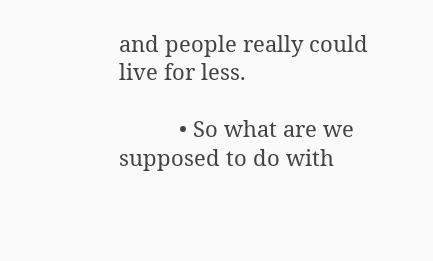and people really could live for less.

          • So what are we supposed to do with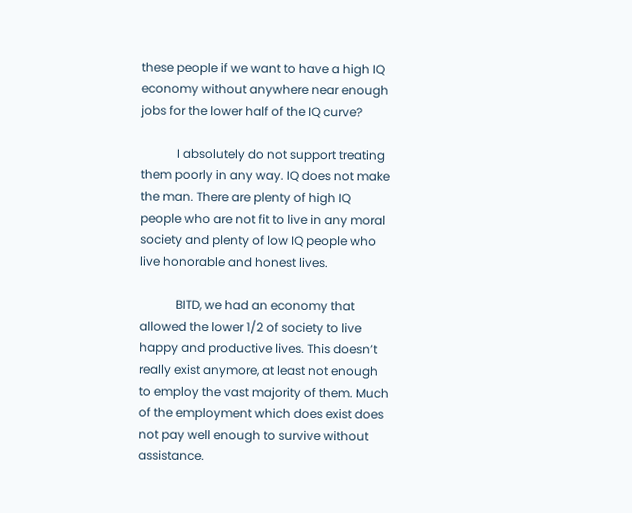these people if we want to have a high IQ economy without anywhere near enough jobs for the lower half of the IQ curve?

            I absolutely do not support treating them poorly in any way. IQ does not make the man. There are plenty of high IQ people who are not fit to live in any moral society and plenty of low IQ people who live honorable and honest lives.

            BITD, we had an economy that allowed the lower 1/2 of society to live happy and productive lives. This doesn’t really exist anymore, at least not enough to employ the vast majority of them. Much of the employment which does exist does not pay well enough to survive without assistance.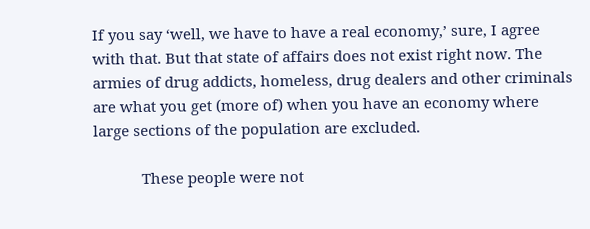If you say ‘well, we have to have a real economy,’ sure, I agree with that. But that state of affairs does not exist right now. The armies of drug addicts, homeless, drug dealers and other criminals are what you get (more of) when you have an economy where large sections of the population are excluded.

            These people were not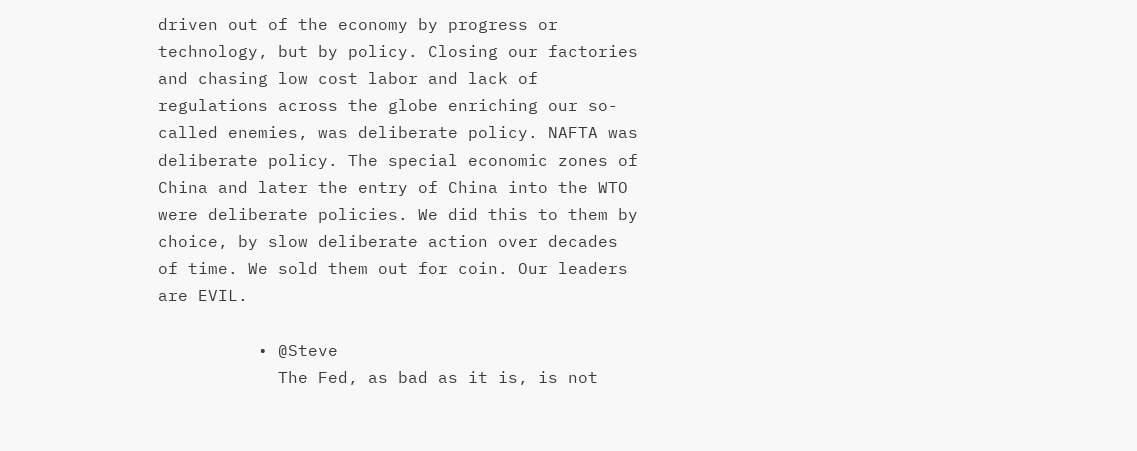driven out of the economy by progress or technology, but by policy. Closing our factories and chasing low cost labor and lack of regulations across the globe enriching our so-called enemies, was deliberate policy. NAFTA was deliberate policy. The special economic zones of China and later the entry of China into the WTO were deliberate policies. We did this to them by choice, by slow deliberate action over decades of time. We sold them out for coin. Our leaders are EVIL.

          • @Steve
            The Fed, as bad as it is, is not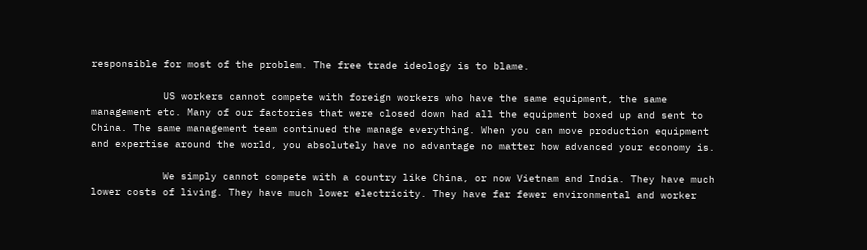responsible for most of the problem. The free trade ideology is to blame.

            US workers cannot compete with foreign workers who have the same equipment, the same management etc. Many of our factories that were closed down had all the equipment boxed up and sent to China. The same management team continued the manage everything. When you can move production equipment and expertise around the world, you absolutely have no advantage no matter how advanced your economy is.

            We simply cannot compete with a country like China, or now Vietnam and India. They have much lower costs of living. They have much lower electricity. They have far fewer environmental and worker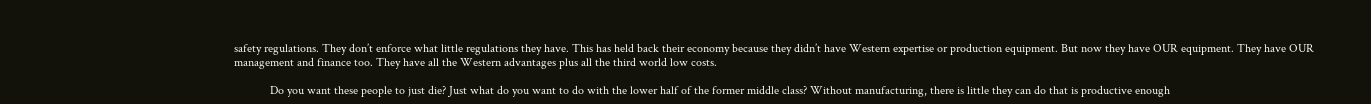safety regulations. They don’t enforce what little regulations they have. This has held back their economy because they didn’t have Western expertise or production equipment. But now they have OUR equipment. They have OUR management and finance too. They have all the Western advantages plus all the third world low costs.

            Do you want these people to just die? Just what do you want to do with the lower half of the former middle class? Without manufacturing, there is little they can do that is productive enough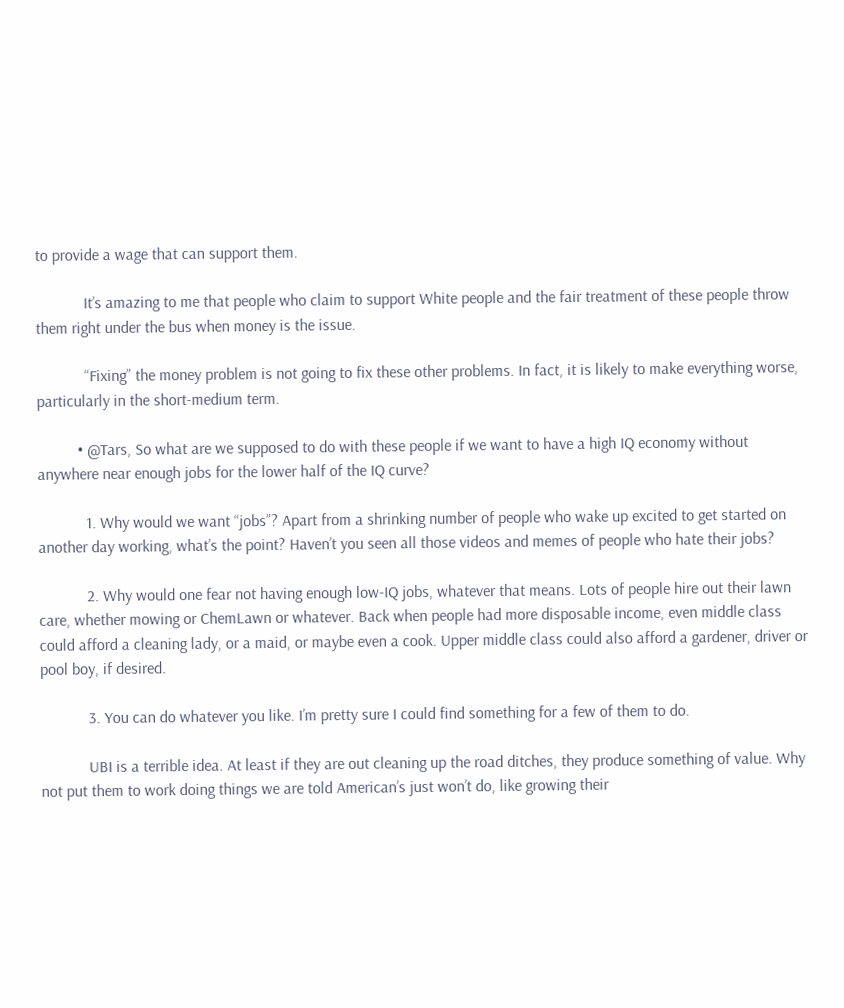to provide a wage that can support them.

            It’s amazing to me that people who claim to support White people and the fair treatment of these people throw them right under the bus when money is the issue.

            “Fixing” the money problem is not going to fix these other problems. In fact, it is likely to make everything worse, particularly in the short-medium term.

          • @Tars, So what are we supposed to do with these people if we want to have a high IQ economy without anywhere near enough jobs for the lower half of the IQ curve?

            1. Why would we want “jobs”? Apart from a shrinking number of people who wake up excited to get started on another day working, what’s the point? Haven’t you seen all those videos and memes of people who hate their jobs?

            2. Why would one fear not having enough low-IQ jobs, whatever that means. Lots of people hire out their lawn care, whether mowing or ChemLawn or whatever. Back when people had more disposable income, even middle class could afford a cleaning lady, or a maid, or maybe even a cook. Upper middle class could also afford a gardener, driver or pool boy, if desired.

            3. You can do whatever you like. I’m pretty sure I could find something for a few of them to do.

            UBI is a terrible idea. At least if they are out cleaning up the road ditches, they produce something of value. Why not put them to work doing things we are told American’s just won’t do, like growing their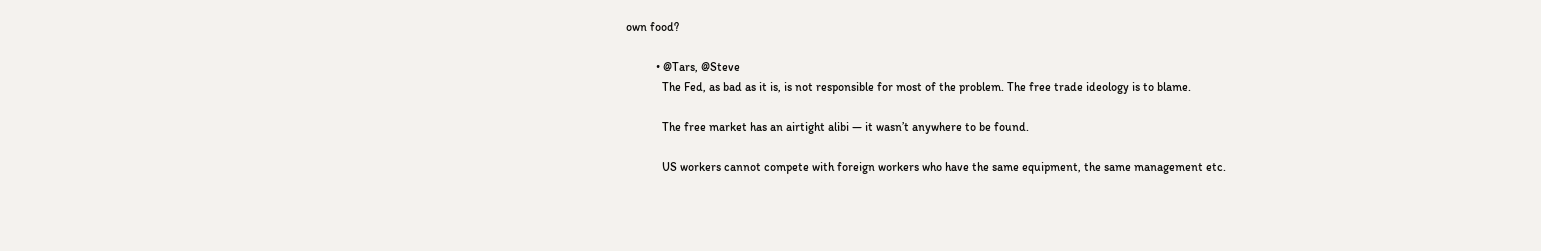own food?

          • @Tars, @Steve
            The Fed, as bad as it is, is not responsible for most of the problem. The free trade ideology is to blame.

            The free market has an airtight alibi — it wasn’t anywhere to be found.

            US workers cannot compete with foreign workers who have the same equipment, the same management etc.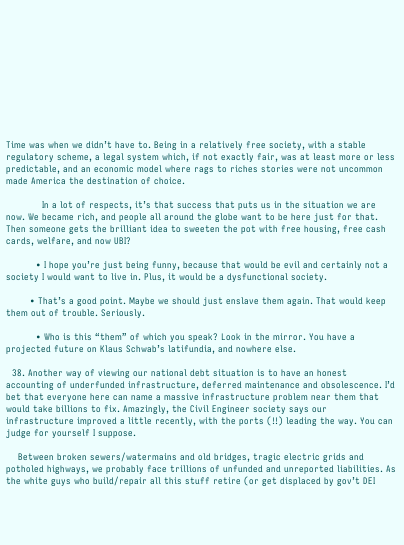Time was when we didn’t have to. Being in a relatively free society, with a stable regulatory scheme, a legal system which, if not exactly fair, was at least more or less predictable, and an economic model where rags to riches stories were not uncommon made America the destination of choice.

            In a lot of respects, it’s that success that puts us in the situation we are now. We became rich, and people all around the globe want to be here just for that. Then someone gets the brilliant idea to sweeten the pot with free housing, free cash cards, welfare, and now UBI?

          • I hope you’re just being funny, because that would be evil and certainly not a society I would want to live in. Plus, it would be a dysfunctional society.

        • That’s a good point. Maybe we should just enslave them again. That would keep them out of trouble. Seriously.

          • Who is this “them” of which you speak? Look in the mirror. You have a projected future on Klaus Schwab’s latifundia, and nowhere else.

  38. Another way of viewing our national debt situation is to have an honest accounting of underfunded infrastructure, deferred maintenance and obsolescence. I’d bet that everyone here can name a massive infrastructure problem near them that would take billions to fix. Amazingly, the Civil Engineer society says our infrastructure improved a little recently, with the ports (!!) leading the way. You can judge for yourself I suppose.

    Between broken sewers/watermains and old bridges, tragic electric grids and potholed highways, we probably face trillions of unfunded and unreported liabilities. As the white guys who build/repair all this stuff retire (or get displaced by gov’t DEI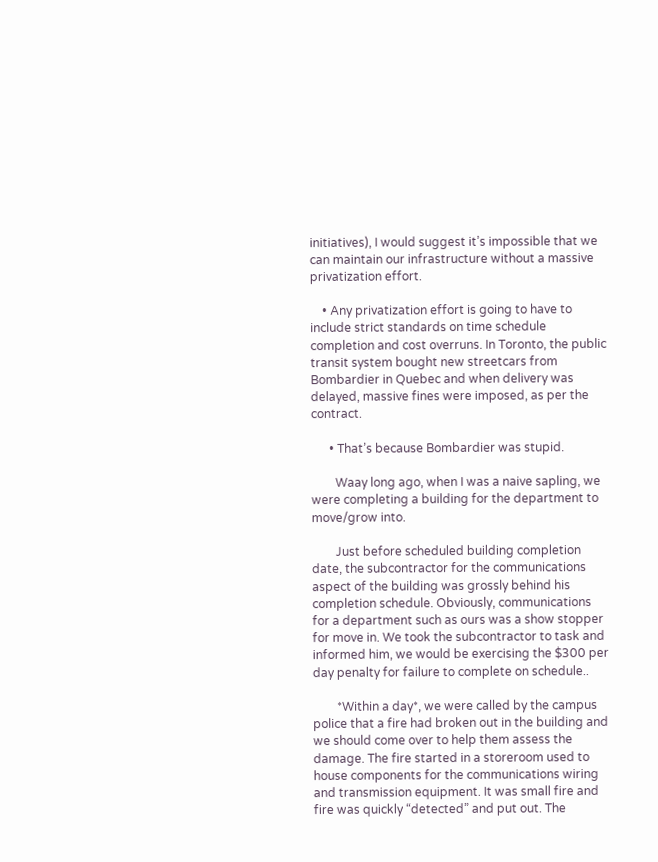initiatives), I would suggest it’s impossible that we can maintain our infrastructure without a massive privatization effort.

    • Any privatization effort is going to have to include strict standards on time schedule completion and cost overruns. In Toronto, the public transit system bought new streetcars from Bombardier in Quebec and when delivery was delayed, massive fines were imposed, as per the contract.

      • That’s because Bombardier was stupid.

        Waay long ago, when I was a naive sapling, we were completing a building for the department to move/grow into.

        Just before scheduled building completion date, the subcontractor for the communications aspect of the building was grossly behind his completion schedule. Obviously, communications for a department such as ours was a show stopper for move in. We took the subcontractor to task and informed him, we would be exercising the $300 per day penalty for failure to complete on schedule..

        *Within a day*, we were called by the campus police that a fire had broken out in the building and we should come over to help them assess the damage. The fire started in a storeroom used to house components for the communications wiring and transmission equipment. It was small fire and fire was quickly “detected” and put out. The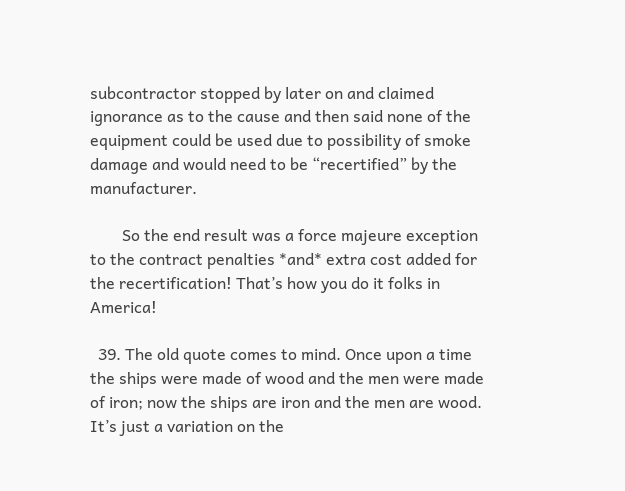subcontractor stopped by later on and claimed ignorance as to the cause and then said none of the equipment could be used due to possibility of smoke damage and would need to be “recertified” by the manufacturer.

        So the end result was a force majeure exception to the contract penalties *and* extra cost added for the recertification! That’s how you do it folks in America!

  39. The old quote comes to mind. Once upon a time the ships were made of wood and the men were made of iron; now the ships are iron and the men are wood. It’s just a variation on the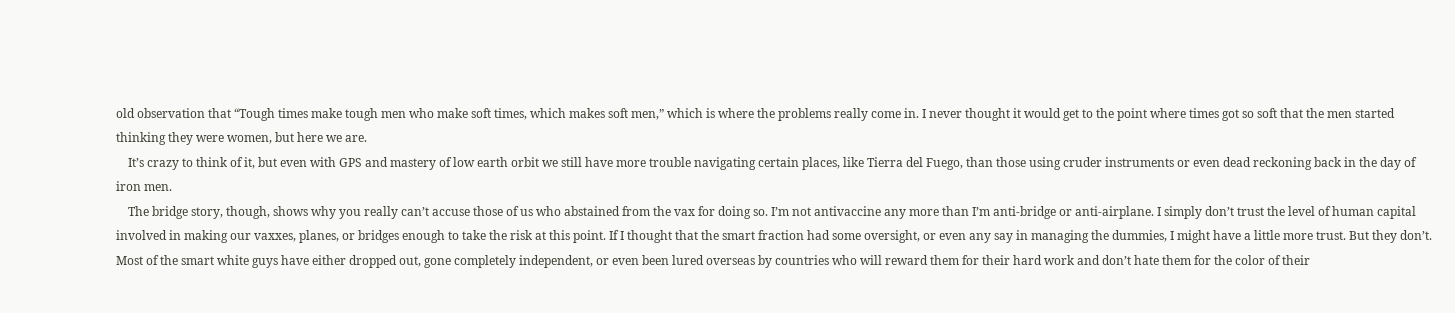old observation that “Tough times make tough men who make soft times, which makes soft men,” which is where the problems really come in. I never thought it would get to the point where times got so soft that the men started thinking they were women, but here we are.
    It’s crazy to think of it, but even with GPS and mastery of low earth orbit we still have more trouble navigating certain places, like Tierra del Fuego, than those using cruder instruments or even dead reckoning back in the day of iron men.
    The bridge story, though, shows why you really can’t accuse those of us who abstained from the vax for doing so. I’m not antivaccine any more than I’m anti-bridge or anti-airplane. I simply don’t trust the level of human capital involved in making our vaxxes, planes, or bridges enough to take the risk at this point. If I thought that the smart fraction had some oversight, or even any say in managing the dummies, I might have a little more trust. But they don’t. Most of the smart white guys have either dropped out, gone completely independent, or even been lured overseas by countries who will reward them for their hard work and don’t hate them for the color of their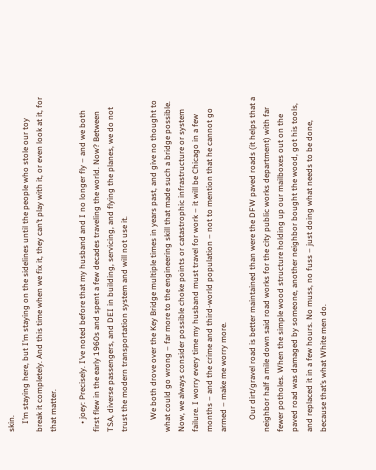skin.
    I’m staying here, but I’m staying on the sidelines until the people who stole our toy break it completely. And this time when we fix it, they can’t play with it, or even look at it, for that matter.

    • joey: Precisely. I’ve noted before that my husband and I no longer fly – and we both first flew in the early 1960s and spent a few decades traveling the world. Now? Between TSA, diverse passengers, and DEI in building, servicing, and flying the planes, we do not trust the modern transportation system and will not use it.

      We both drove over the Key Bridge multiple times in years past, and give no thought to what could go wrong – far more to the engineering skill that made such a bridge possible. Now, we always consider possible choke points or catastrophic infrastructure or system failure. I worry every time my husband must travel for work – it will be Chicago in a few months – and the crime and third-world population – not to mention that he cannot go armed – make me worry more.

      Our dirt/gravel road is better maintained than were the DFW paved roads (it helps that a neighbor half a mile down said road works for the city public works department) with far fewer potholes. When the simple wood structure holding up our mailboxes out on the paved road was damaged by someone, another neighbor bought the wood, got his tools, and replaced it in a few hours. No muss, no fuss – just doing what needs to be done, because that’s what White men do.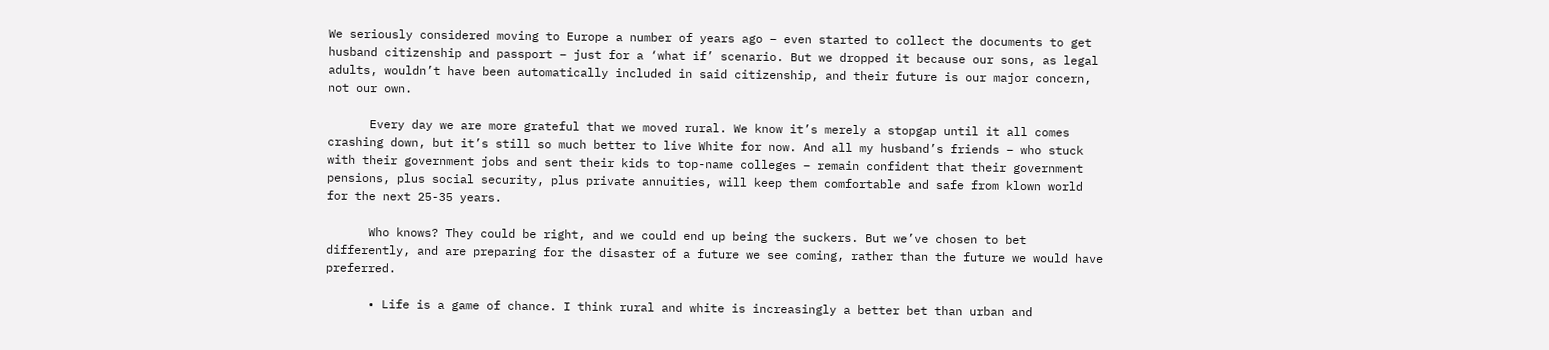We seriously considered moving to Europe a number of years ago – even started to collect the documents to get husband citizenship and passport – just for a ‘what if’ scenario. But we dropped it because our sons, as legal adults, wouldn’t have been automatically included in said citizenship, and their future is our major concern, not our own.

      Every day we are more grateful that we moved rural. We know it’s merely a stopgap until it all comes crashing down, but it’s still so much better to live White for now. And all my husband’s friends – who stuck with their government jobs and sent their kids to top-name colleges – remain confident that their government pensions, plus social security, plus private annuities, will keep them comfortable and safe from klown world for the next 25-35 years.

      Who knows? They could be right, and we could end up being the suckers. But we’ve chosen to bet differently, and are preparing for the disaster of a future we see coming, rather than the future we would have preferred.

      • Life is a game of chance. I think rural and white is increasingly a better bet than urban and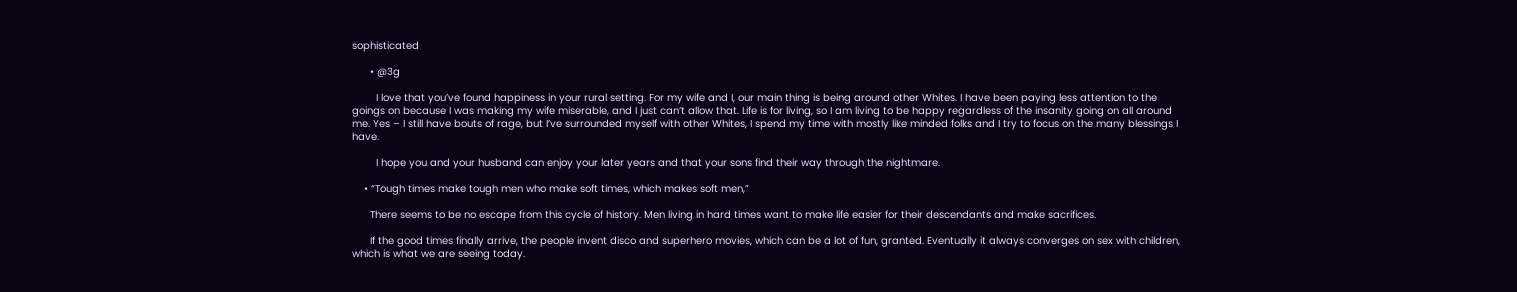sophisticated

      • @3g

        I love that you’ve found happiness in your rural setting. For my wife and I, our main thing is being around other Whites. I have been paying less attention to the goings on because I was making my wife miserable, and I just can’t allow that. Life is for living, so I am living to be happy regardless of the insanity going on all around me. Yes – I still have bouts of rage, but I’ve surrounded myself with other Whites, I spend my time with mostly like minded folks and I try to focus on the many blessings I have.

        I hope you and your husband can enjoy your later years and that your sons find their way through the nightmare.

    • “Tough times make tough men who make soft times, which makes soft men,”

      There seems to be no escape from this cycle of history. Men living in hard times want to make life easier for their descendants and make sacrifices.

      If the good times finally arrive, the people invent disco and superhero movies, which can be a lot of fun, granted. Eventually it always converges on sex with children, which is what we are seeing today.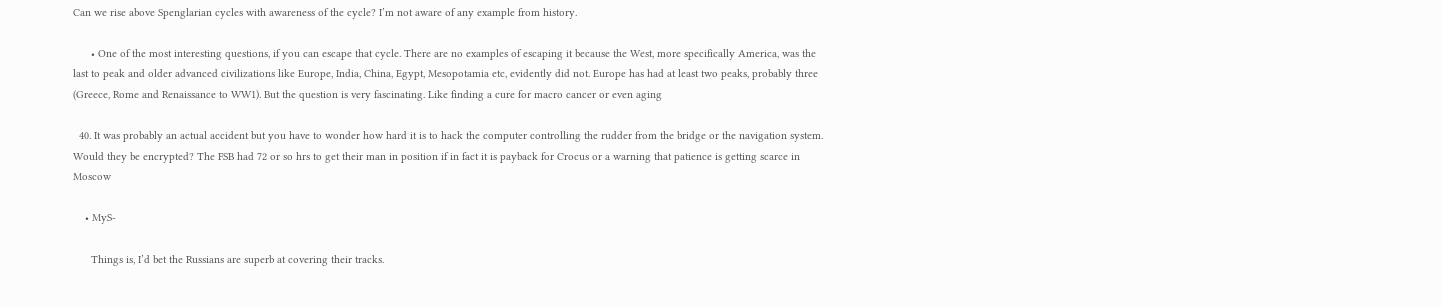Can we rise above Spenglarian cycles with awareness of the cycle? I’m not aware of any example from history.

      • One of the most interesting questions, if you can escape that cycle. There are no examples of escaping it because the West, more specifically America, was the last to peak and older advanced civilizations like Europe, India, China, Egypt, Mesopotamia etc, evidently did not. Europe has had at least two peaks, probably three (Greece, Rome and Renaissance to WW1). But the question is very fascinating. Like finding a cure for macro cancer or even aging

  40. It was probably an actual accident but you have to wonder how hard it is to hack the computer controlling the rudder from the bridge or the navigation system. Would they be encrypted? The FSB had 72 or so hrs to get their man in position if in fact it is payback for Crocus or a warning that patience is getting scarce in Moscow

    • MyS-

      Things is, I’d bet the Russians are superb at covering their tracks.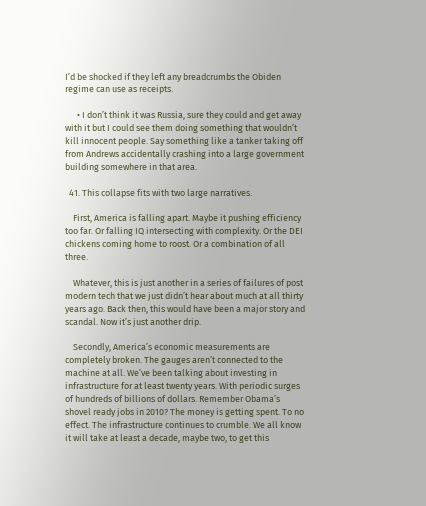I’d be shocked if they left any breadcrumbs the Obiden regime can use as receipts.

      • I don’t think it was Russia, sure they could and get away with it but I could see them doing something that wouldn’t kill innocent people. Say something like a tanker taking off from Andrews accidentally crashing into a large government building somewhere in that area.

  41. This collapse fits with two large narratives.

    First, America is falling apart. Maybe it pushing efficiency too far. Or falling IQ intersecting with complexity. Or the DEI chickens coming home to roost. Or a combination of all three.

    Whatever, this is just another in a series of failures of post modern tech that we just didn’t hear about much at all thirty years ago. Back then, this would have been a major story and scandal. Now it’s just another drip.

    Secondly, America’s economic measurements are completely broken. The gauges aren’t connected to the machine at all. We’ve been talking about investing in infrastructure for at least twenty years. With periodic surges of hundreds of billions of dollars. Remember Obama’s shovel ready jobs in 2010? The money is getting spent. To no effect. The infrastructure continues to crumble. We all know it will take at least a decade, maybe two, to get this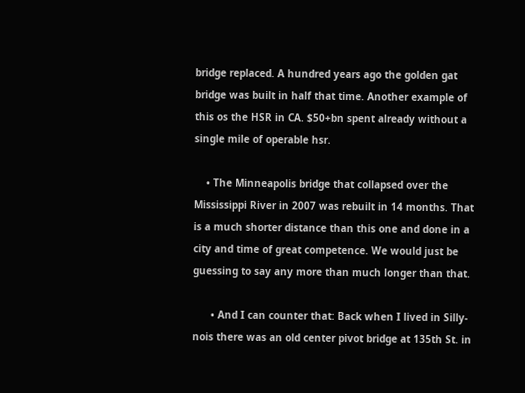bridge replaced. A hundred years ago the golden gat bridge was built in half that time. Another example of this os the HSR in CA. $50+bn spent already without a single mile of operable hsr.

    • The Minneapolis bridge that collapsed over the Mississippi River in 2007 was rebuilt in 14 months. That is a much shorter distance than this one and done in a city and time of great competence. We would just be guessing to say any more than much longer than that.

      • And I can counter that: Back when I lived in Silly-nois there was an old center pivot bridge at 135th St. in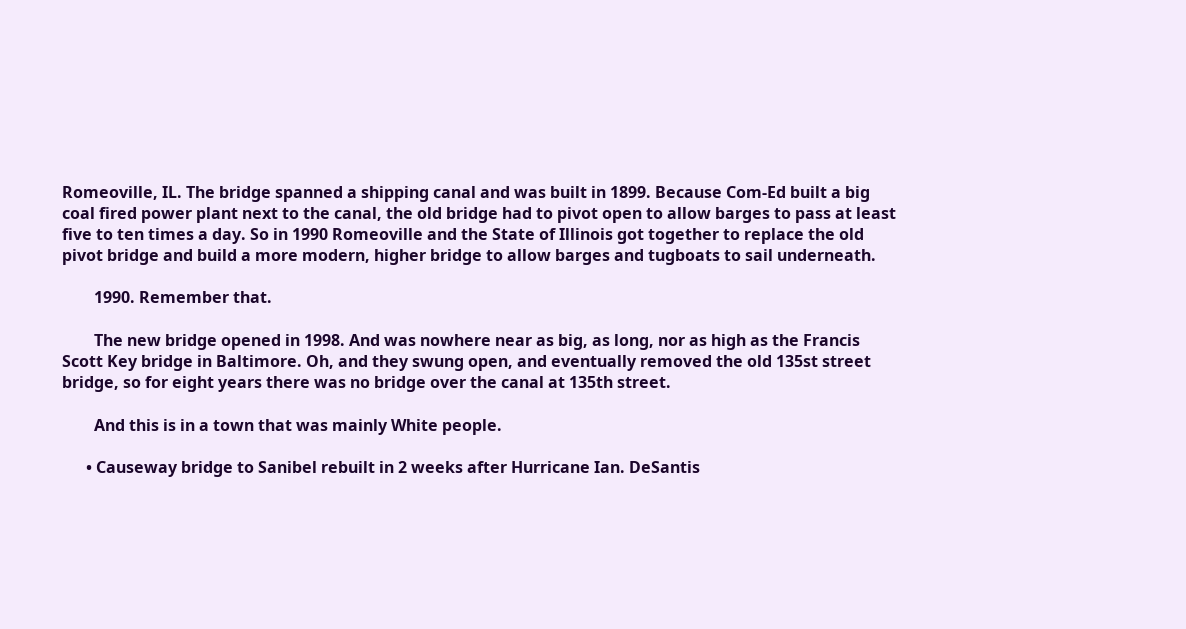Romeoville, IL. The bridge spanned a shipping canal and was built in 1899. Because Com-Ed built a big coal fired power plant next to the canal, the old bridge had to pivot open to allow barges to pass at least five to ten times a day. So in 1990 Romeoville and the State of Illinois got together to replace the old pivot bridge and build a more modern, higher bridge to allow barges and tugboats to sail underneath.

        1990. Remember that.

        The new bridge opened in 1998. And was nowhere near as big, as long, nor as high as the Francis Scott Key bridge in Baltimore. Oh, and they swung open, and eventually removed the old 135st street bridge, so for eight years there was no bridge over the canal at 135th street.

        And this is in a town that was mainly White people.

      • Causeway bridge to Sanibel rebuilt in 2 weeks after Hurricane Ian. DeSantis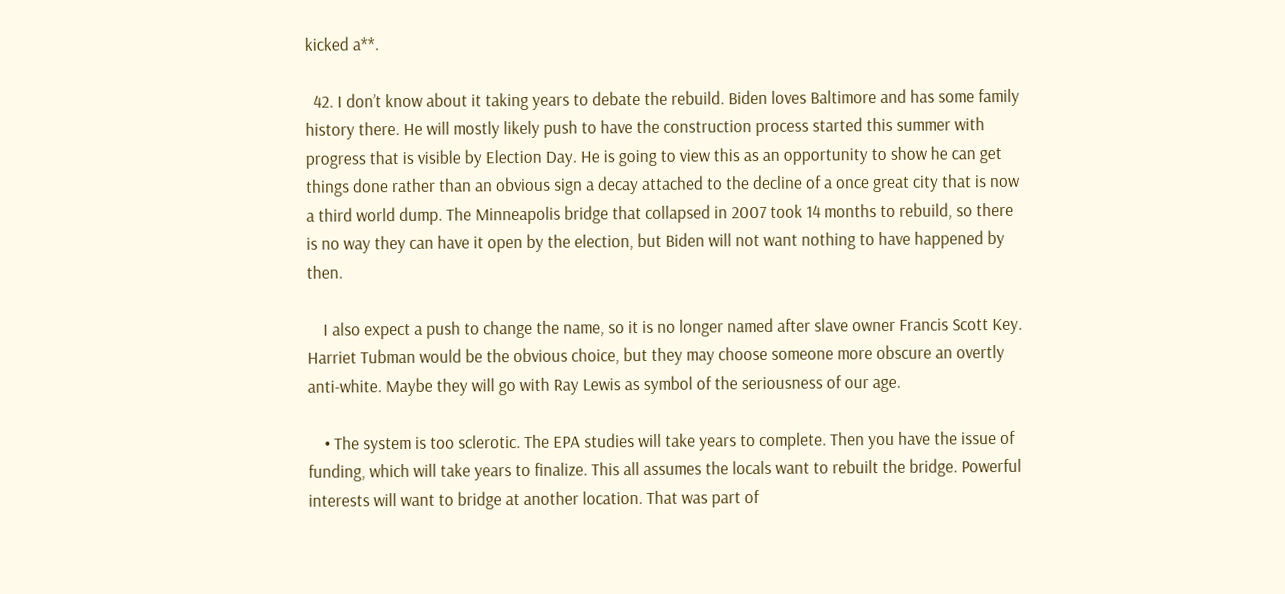kicked a**.

  42. I don’t know about it taking years to debate the rebuild. Biden loves Baltimore and has some family history there. He will mostly likely push to have the construction process started this summer with progress that is visible by Election Day. He is going to view this as an opportunity to show he can get things done rather than an obvious sign a decay attached to the decline of a once great city that is now a third world dump. The Minneapolis bridge that collapsed in 2007 took 14 months to rebuild, so there is no way they can have it open by the election, but Biden will not want nothing to have happened by then.

    I also expect a push to change the name, so it is no longer named after slave owner Francis Scott Key. Harriet Tubman would be the obvious choice, but they may choose someone more obscure an overtly anti-white. Maybe they will go with Ray Lewis as symbol of the seriousness of our age.

    • The system is too sclerotic. The EPA studies will take years to complete. Then you have the issue of funding, which will take years to finalize. This all assumes the locals want to rebuilt the bridge. Powerful interests will want to bridge at another location. That was part of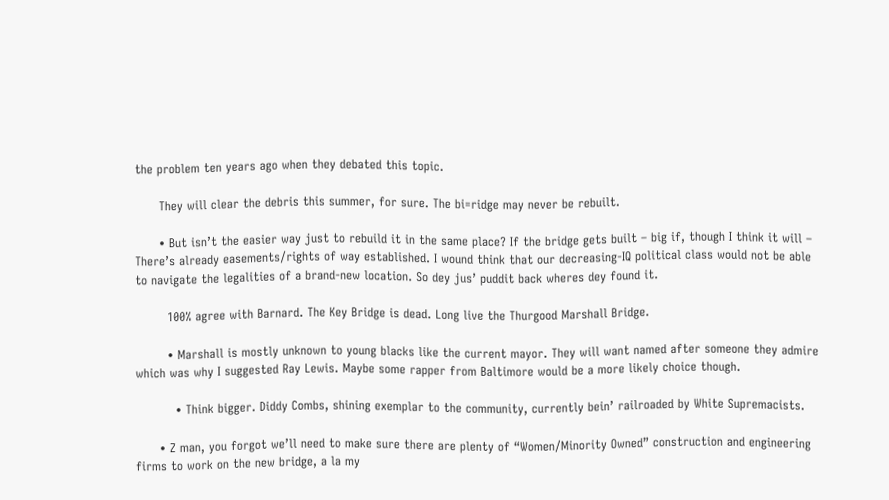the problem ten years ago when they debated this topic.

      They will clear the debris this summer, for sure. The bi=ridge may never be rebuilt.

      • But isn’t the easier way just to rebuild it in the same place? If the bridge gets built – big if, though I think it will – There’s already easements/rights of way established. I wound think that our decreasing-IQ political class would not be able to navigate the legalities of a brand-new location. So dey jus’ puddit back wheres dey found it.

        100% agree with Barnard. The Key Bridge is dead. Long live the Thurgood Marshall Bridge.

        • Marshall is mostly unknown to young blacks like the current mayor. They will want named after someone they admire which was why I suggested Ray Lewis. Maybe some rapper from Baltimore would be a more likely choice though.

          • Think bigger. Diddy Combs, shining exemplar to the community, currently bein’ railroaded by White Supremacists.

      • Z man, you forgot we’ll need to make sure there are plenty of “Women/Minority Owned” construction and engineering firms to work on the new bridge, a la my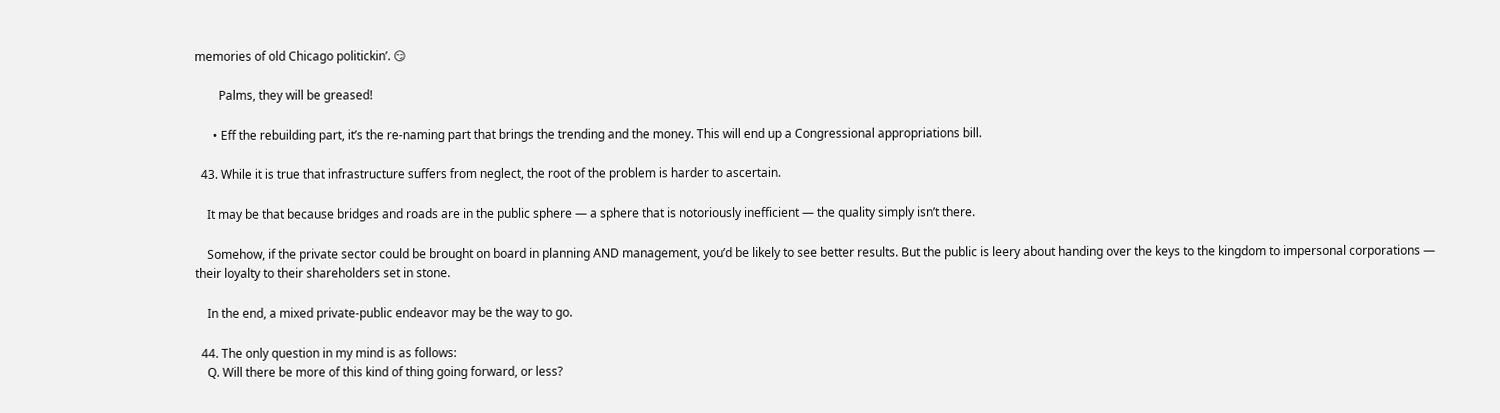memories of old Chicago politickin’. 😏

        Palms, they will be greased!

      • Eff the rebuilding part, it’s the re-naming part that brings the trending and the money. This will end up a Congressional appropriations bill.

  43. While it is true that infrastructure suffers from neglect, the root of the problem is harder to ascertain.

    It may be that because bridges and roads are in the public sphere — a sphere that is notoriously inefficient — the quality simply isn’t there.

    Somehow, if the private sector could be brought on board in planning AND management, you’d be likely to see better results. But the public is leery about handing over the keys to the kingdom to impersonal corporations — their loyalty to their shareholders set in stone.

    In the end, a mixed private-public endeavor may be the way to go.

  44. The only question in my mind is as follows:
    Q. Will there be more of this kind of thing going forward, or less?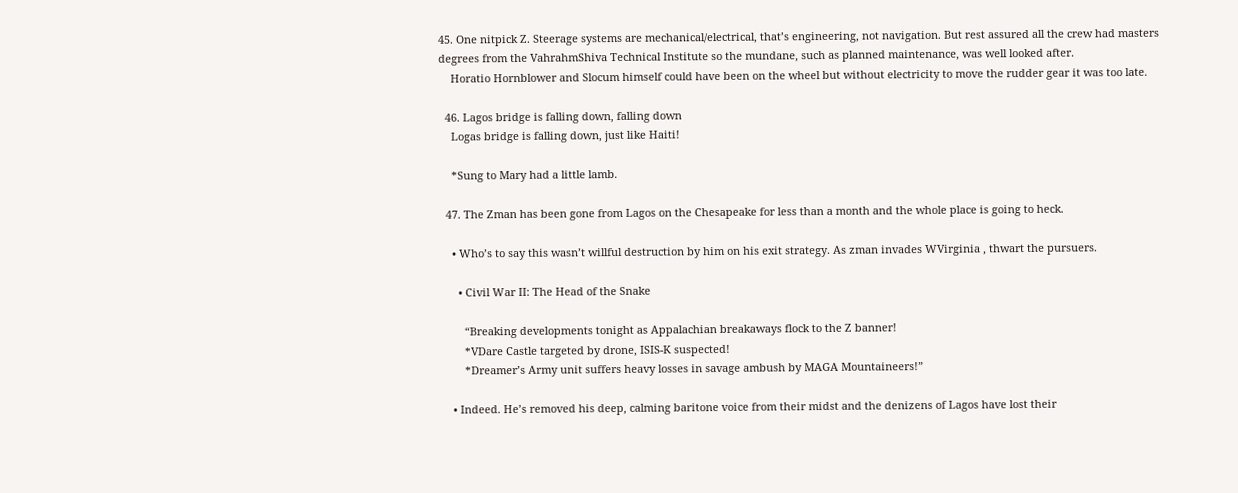45. One nitpick Z. Steerage systems are mechanical/electrical, that’s engineering, not navigation. But rest assured all the crew had masters degrees from the VahrahmShiva Technical Institute so the mundane, such as planned maintenance, was well looked after.
    Horatio Hornblower and Slocum himself could have been on the wheel but without electricity to move the rudder gear it was too late.

  46. Lagos bridge is falling down, falling down
    Logas bridge is falling down, just like Haiti!

    *Sung to Mary had a little lamb.

  47. The Zman has been gone from Lagos on the Chesapeake for less than a month and the whole place is going to heck.

    • Who’s to say this wasn’t willful destruction by him on his exit strategy. As zman invades WVirginia , thwart the pursuers.

      • Civil War II: The Head of the Snake

        “Breaking developments tonight as Appalachian breakaways flock to the Z banner!
        *VDare Castle targeted by drone, ISIS-K suspected!
        *Dreamer’s Army unit suffers heavy losses in savage ambush by MAGA Mountaineers!”

    • Indeed. He’s removed his deep, calming baritone voice from their midst and the denizens of Lagos have lost their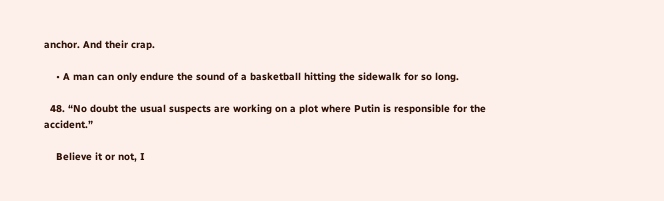anchor. And their crap.

    • A man can only endure the sound of a basketball hitting the sidewalk for so long.

  48. “No doubt the usual suspects are working on a plot where Putin is responsible for the accident.”

    Believe it or not, I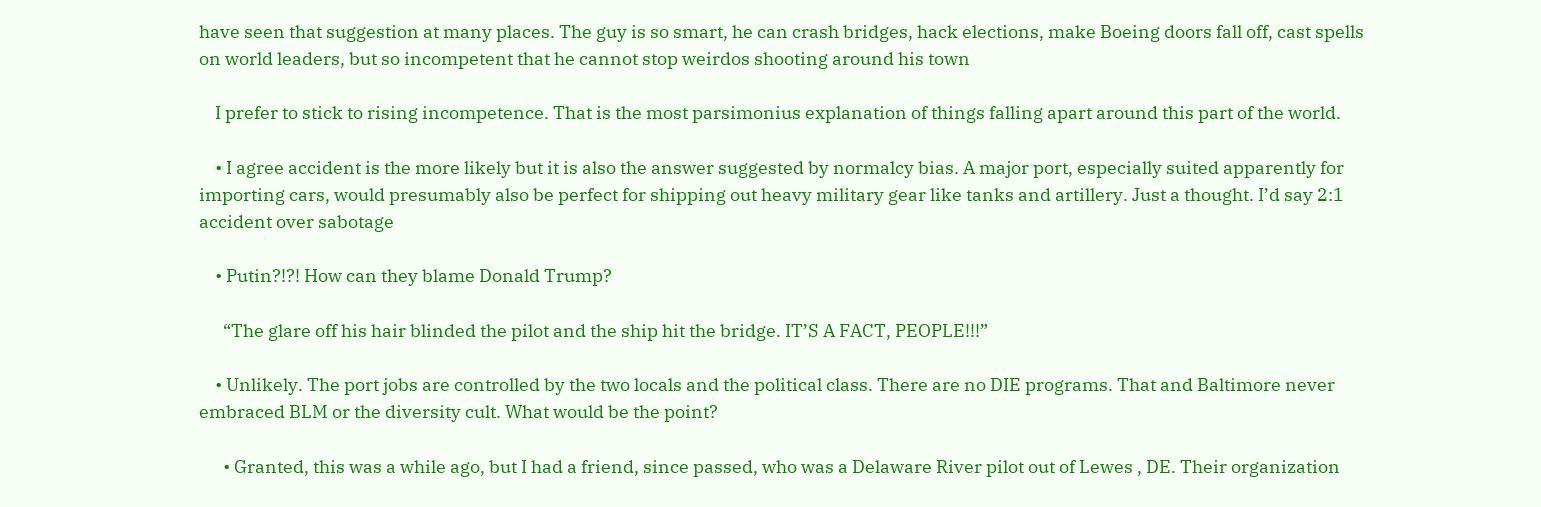have seen that suggestion at many places. The guy is so smart, he can crash bridges, hack elections, make Boeing doors fall off, cast spells on world leaders, but so incompetent that he cannot stop weirdos shooting around his town

    I prefer to stick to rising incompetence. That is the most parsimonius explanation of things falling apart around this part of the world.

    • I agree accident is the more likely but it is also the answer suggested by normalcy bias. A major port, especially suited apparently for importing cars, would presumably also be perfect for shipping out heavy military gear like tanks and artillery. Just a thought. I’d say 2:1 accident over sabotage

    • Putin?!?! How can they blame Donald Trump?

      “The glare off his hair blinded the pilot and the ship hit the bridge. IT’S A FACT, PEOPLE!!!”

    • Unlikely. The port jobs are controlled by the two locals and the political class. There are no DIE programs. That and Baltimore never embraced BLM or the diversity cult. What would be the point?

      • Granted, this was a while ago, but I had a friend, since passed, who was a Delaware River pilot out of Lewes , DE. Their organization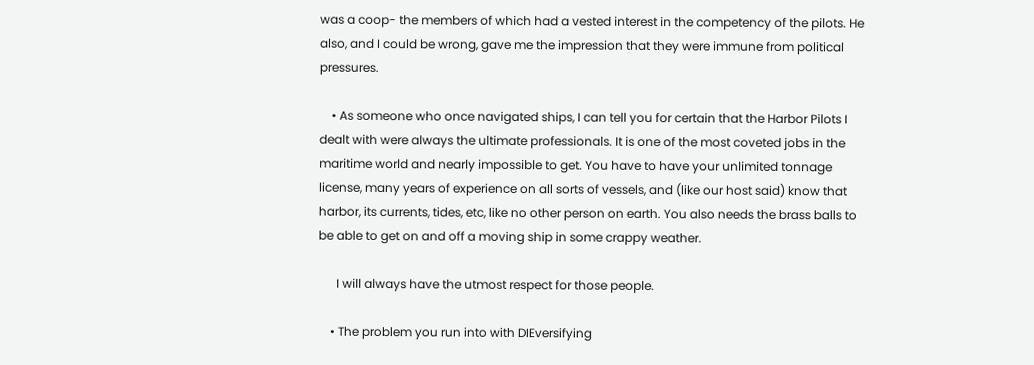was a coop- the members of which had a vested interest in the competency of the pilots. He also, and I could be wrong, gave me the impression that they were immune from political pressures.

    • As someone who once navigated ships, I can tell you for certain that the Harbor Pilots I dealt with were always the ultimate professionals. It is one of the most coveted jobs in the maritime world and nearly impossible to get. You have to have your unlimited tonnage license, many years of experience on all sorts of vessels, and (like our host said) know that harbor, its currents, tides, etc, like no other person on earth. You also needs the brass balls to be able to get on and off a moving ship in some crappy weather.

      I will always have the utmost respect for those people.

    • The problem you run into with DIEversifying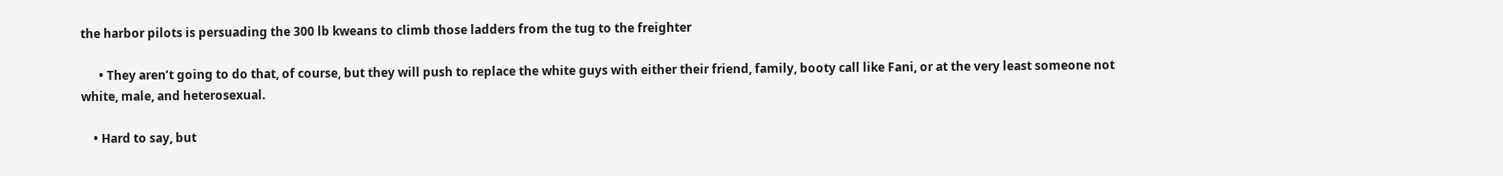the harbor pilots is persuading the 300 lb kweans to climb those ladders from the tug to the freighter

      • They aren’t going to do that, of course, but they will push to replace the white guys with either their friend, family, booty call like Fani, or at the very least someone not white, male, and heterosexual.

    • Hard to say, but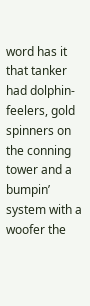word has it that tanker had dolphin-feelers, gold spinners on the conning tower and a bumpin’ system with a woofer the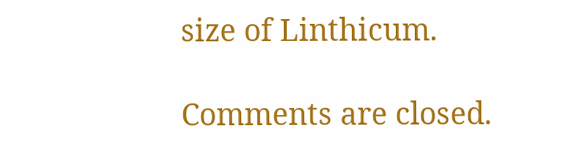size of Linthicum.

Comments are closed.